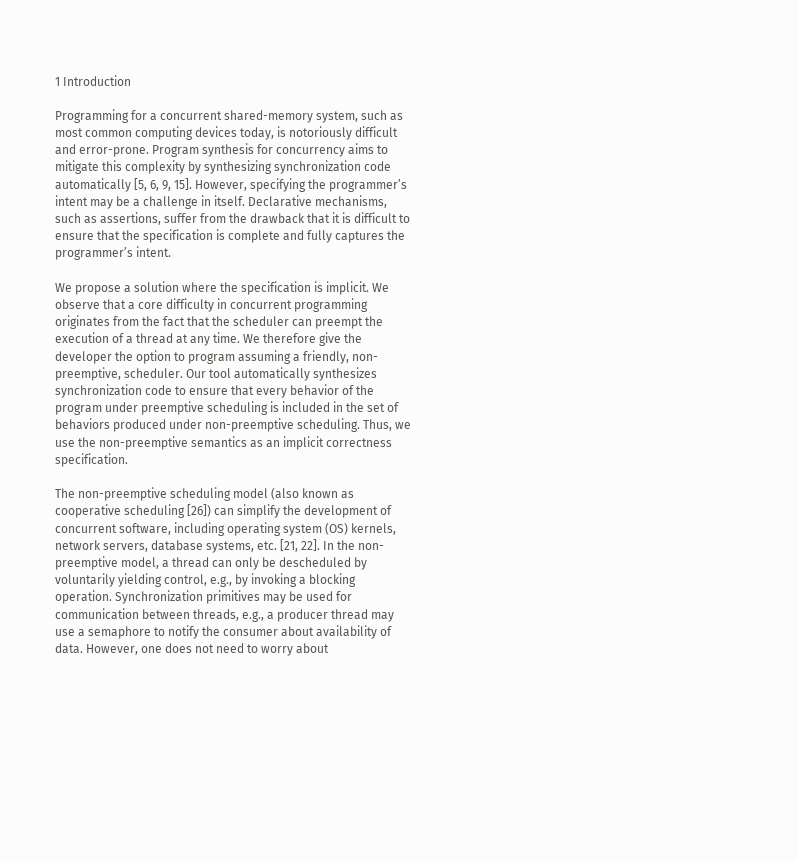1 Introduction

Programming for a concurrent shared-memory system, such as most common computing devices today, is notoriously difficult and error-prone. Program synthesis for concurrency aims to mitigate this complexity by synthesizing synchronization code automatically [5, 6, 9, 15]. However, specifying the programmer’s intent may be a challenge in itself. Declarative mechanisms, such as assertions, suffer from the drawback that it is difficult to ensure that the specification is complete and fully captures the programmer’s intent.

We propose a solution where the specification is implicit. We observe that a core difficulty in concurrent programming originates from the fact that the scheduler can preempt the execution of a thread at any time. We therefore give the developer the option to program assuming a friendly, non-preemptive, scheduler. Our tool automatically synthesizes synchronization code to ensure that every behavior of the program under preemptive scheduling is included in the set of behaviors produced under non-preemptive scheduling. Thus, we use the non-preemptive semantics as an implicit correctness specification.

The non-preemptive scheduling model (also known as cooperative scheduling [26]) can simplify the development of concurrent software, including operating system (OS) kernels, network servers, database systems, etc. [21, 22]. In the non-preemptive model, a thread can only be descheduled by voluntarily yielding control, e.g., by invoking a blocking operation. Synchronization primitives may be used for communication between threads, e.g., a producer thread may use a semaphore to notify the consumer about availability of data. However, one does not need to worry about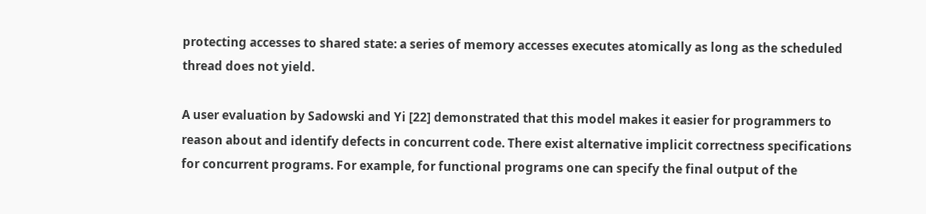protecting accesses to shared state: a series of memory accesses executes atomically as long as the scheduled thread does not yield.

A user evaluation by Sadowski and Yi [22] demonstrated that this model makes it easier for programmers to reason about and identify defects in concurrent code. There exist alternative implicit correctness specifications for concurrent programs. For example, for functional programs one can specify the final output of the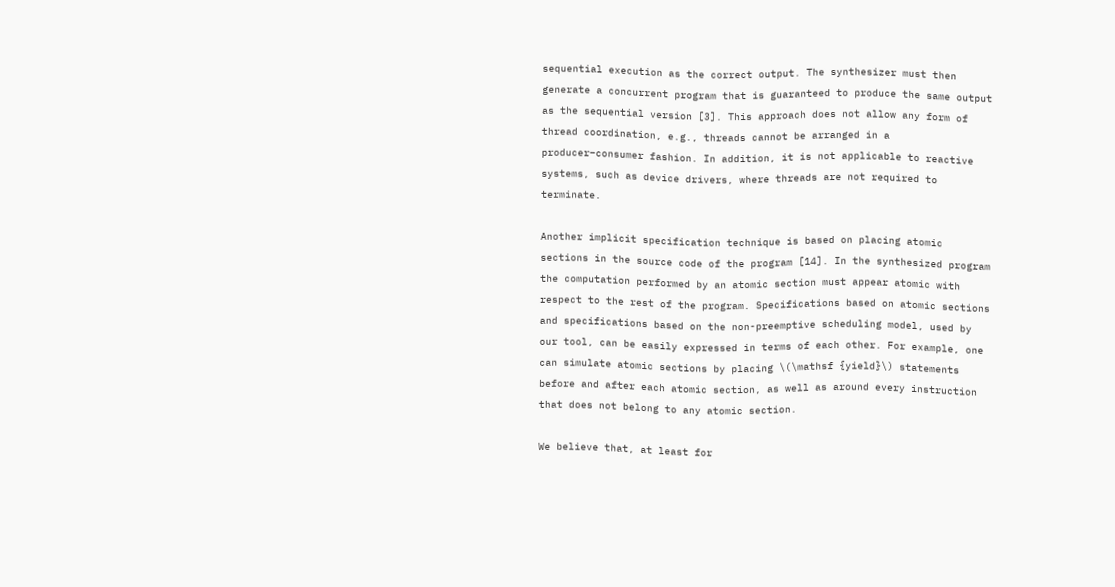sequential execution as the correct output. The synthesizer must then generate a concurrent program that is guaranteed to produce the same output as the sequential version [3]. This approach does not allow any form of thread coordination, e.g., threads cannot be arranged in a producer–consumer fashion. In addition, it is not applicable to reactive systems, such as device drivers, where threads are not required to terminate.

Another implicit specification technique is based on placing atomic sections in the source code of the program [14]. In the synthesized program the computation performed by an atomic section must appear atomic with respect to the rest of the program. Specifications based on atomic sections and specifications based on the non-preemptive scheduling model, used by our tool, can be easily expressed in terms of each other. For example, one can simulate atomic sections by placing \(\mathsf {yield}\) statements before and after each atomic section, as well as around every instruction that does not belong to any atomic section.

We believe that, at least for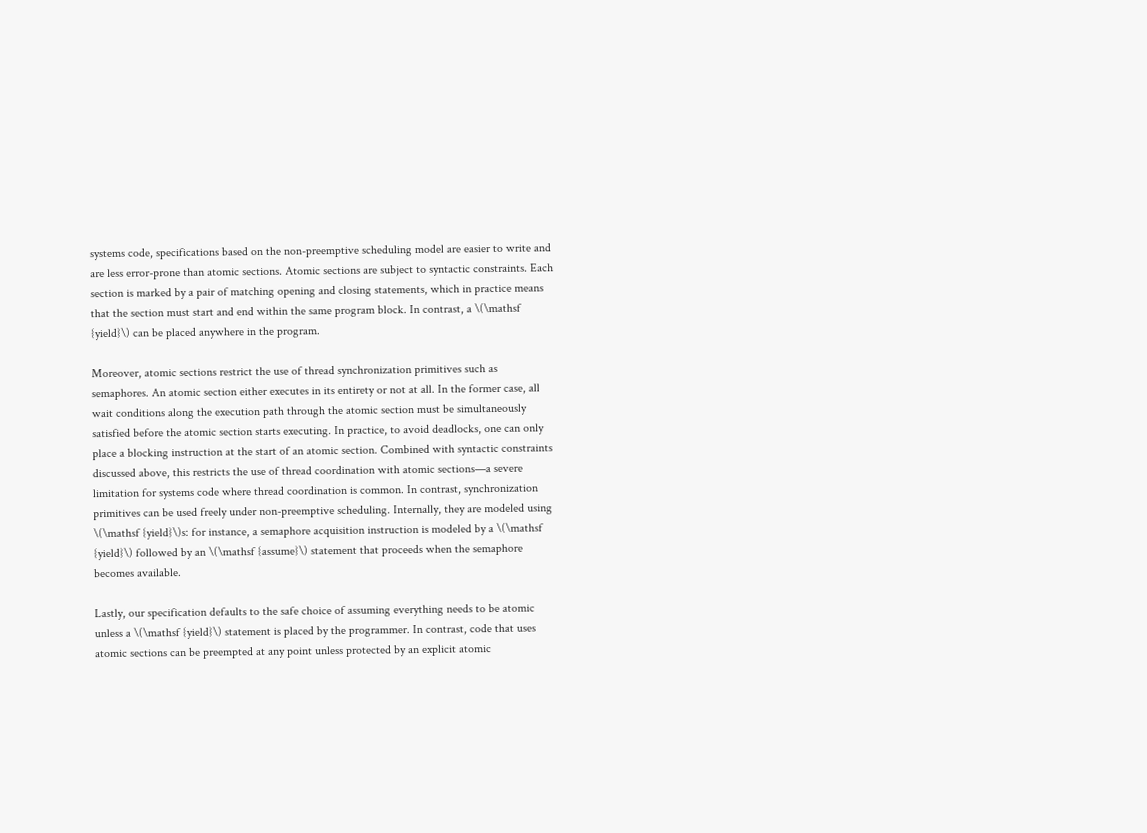systems code, specifications based on the non-preemptive scheduling model are easier to write and are less error-prone than atomic sections. Atomic sections are subject to syntactic constraints. Each section is marked by a pair of matching opening and closing statements, which in practice means that the section must start and end within the same program block. In contrast, a \(\mathsf {yield}\) can be placed anywhere in the program.

Moreover, atomic sections restrict the use of thread synchronization primitives such as semaphores. An atomic section either executes in its entirety or not at all. In the former case, all wait conditions along the execution path through the atomic section must be simultaneously satisfied before the atomic section starts executing. In practice, to avoid deadlocks, one can only place a blocking instruction at the start of an atomic section. Combined with syntactic constraints discussed above, this restricts the use of thread coordination with atomic sections—a severe limitation for systems code where thread coordination is common. In contrast, synchronization primitives can be used freely under non-preemptive scheduling. Internally, they are modeled using \(\mathsf {yield}\)s: for instance, a semaphore acquisition instruction is modeled by a \(\mathsf {yield}\) followed by an \(\mathsf {assume}\) statement that proceeds when the semaphore becomes available.

Lastly, our specification defaults to the safe choice of assuming everything needs to be atomic unless a \(\mathsf {yield}\) statement is placed by the programmer. In contrast, code that uses atomic sections can be preempted at any point unless protected by an explicit atomic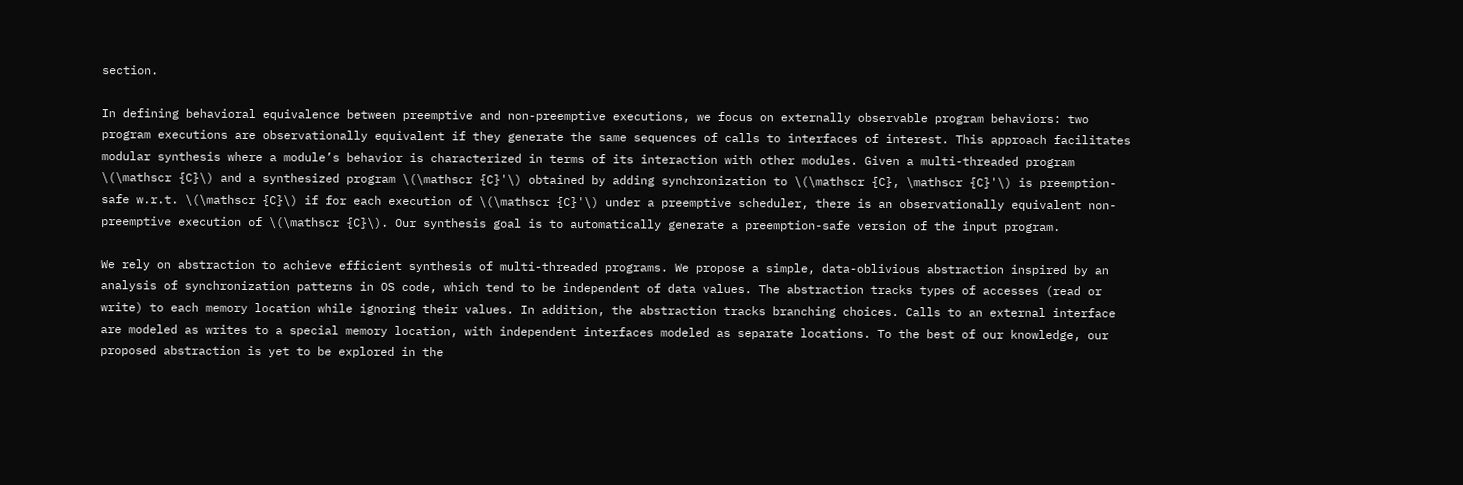section.

In defining behavioral equivalence between preemptive and non-preemptive executions, we focus on externally observable program behaviors: two program executions are observationally equivalent if they generate the same sequences of calls to interfaces of interest. This approach facilitates modular synthesis where a module’s behavior is characterized in terms of its interaction with other modules. Given a multi-threaded program \(\mathscr {C}\) and a synthesized program \(\mathscr {C}'\) obtained by adding synchronization to \(\mathscr {C}, \mathscr {C}'\) is preemption-safe w.r.t. \(\mathscr {C}\) if for each execution of \(\mathscr {C}'\) under a preemptive scheduler, there is an observationally equivalent non-preemptive execution of \(\mathscr {C}\). Our synthesis goal is to automatically generate a preemption-safe version of the input program.

We rely on abstraction to achieve efficient synthesis of multi-threaded programs. We propose a simple, data-oblivious abstraction inspired by an analysis of synchronization patterns in OS code, which tend to be independent of data values. The abstraction tracks types of accesses (read or write) to each memory location while ignoring their values. In addition, the abstraction tracks branching choices. Calls to an external interface are modeled as writes to a special memory location, with independent interfaces modeled as separate locations. To the best of our knowledge, our proposed abstraction is yet to be explored in the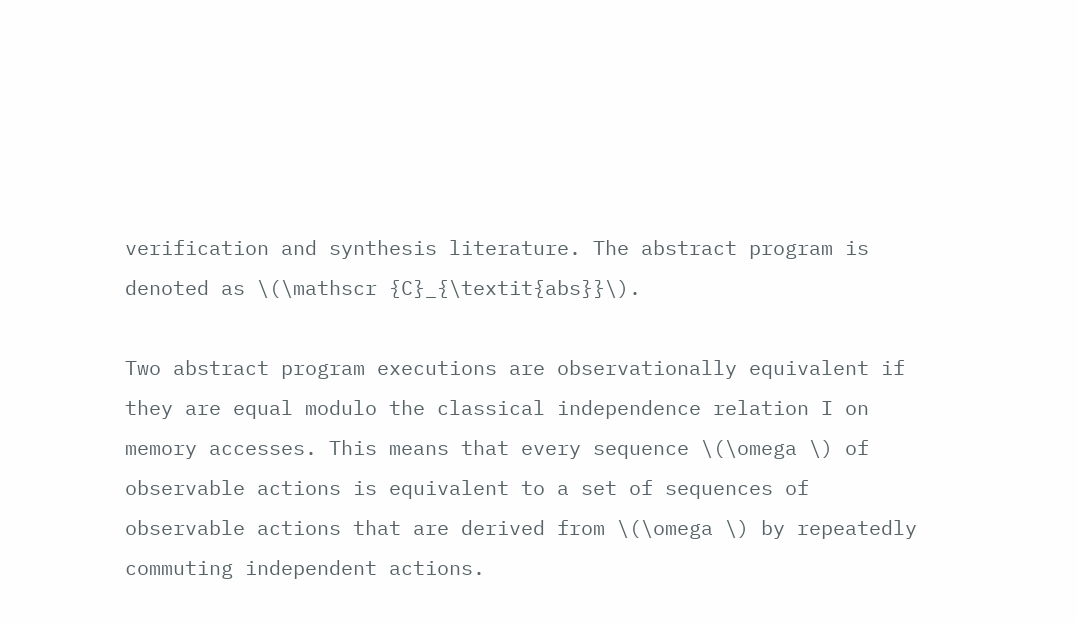verification and synthesis literature. The abstract program is denoted as \(\mathscr {C}_{\textit{abs}}\).

Two abstract program executions are observationally equivalent if they are equal modulo the classical independence relation I on memory accesses. This means that every sequence \(\omega \) of observable actions is equivalent to a set of sequences of observable actions that are derived from \(\omega \) by repeatedly commuting independent actions.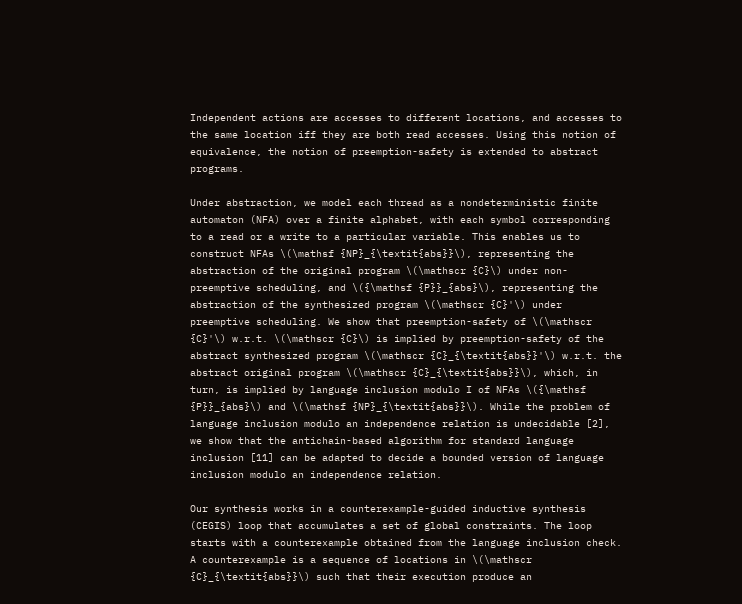Independent actions are accesses to different locations, and accesses to the same location iff they are both read accesses. Using this notion of equivalence, the notion of preemption-safety is extended to abstract programs.

Under abstraction, we model each thread as a nondeterministic finite automaton (NFA) over a finite alphabet, with each symbol corresponding to a read or a write to a particular variable. This enables us to construct NFAs \(\mathsf {NP}_{\textit{abs}}\), representing the abstraction of the original program \(\mathscr {C}\) under non-preemptive scheduling, and \({\mathsf {P}}_{abs}\), representing the abstraction of the synthesized program \(\mathscr {C}'\) under preemptive scheduling. We show that preemption-safety of \(\mathscr {C}'\) w.r.t. \(\mathscr {C}\) is implied by preemption-safety of the abstract synthesized program \(\mathscr {C}_{\textit{abs}}'\) w.r.t. the abstract original program \(\mathscr {C}_{\textit{abs}}\), which, in turn, is implied by language inclusion modulo I of NFAs \({\mathsf {P}}_{abs}\) and \(\mathsf {NP}_{\textit{abs}}\). While the problem of language inclusion modulo an independence relation is undecidable [2], we show that the antichain-based algorithm for standard language inclusion [11] can be adapted to decide a bounded version of language inclusion modulo an independence relation.

Our synthesis works in a counterexample-guided inductive synthesis (CEGIS) loop that accumulates a set of global constraints. The loop starts with a counterexample obtained from the language inclusion check. A counterexample is a sequence of locations in \(\mathscr {C}_{\textit{abs}}\) such that their execution produce an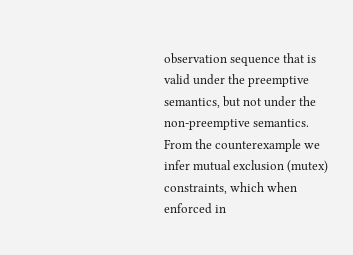observation sequence that is valid under the preemptive semantics, but not under the non-preemptive semantics. From the counterexample we infer mutual exclusion (mutex) constraints, which when enforced in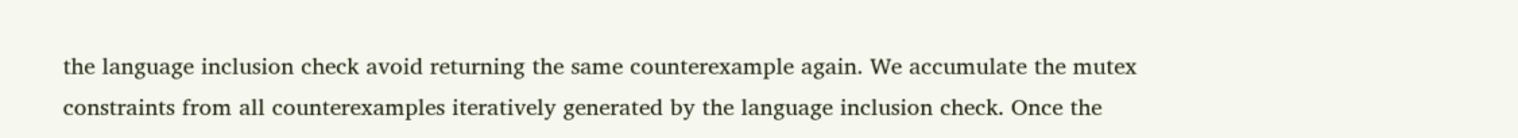the language inclusion check avoid returning the same counterexample again. We accumulate the mutex constraints from all counterexamples iteratively generated by the language inclusion check. Once the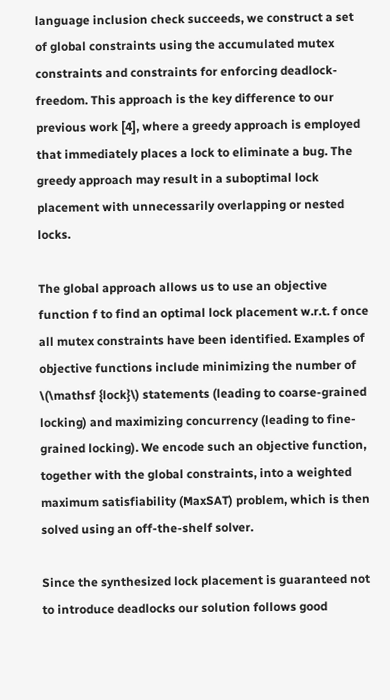language inclusion check succeeds, we construct a set of global constraints using the accumulated mutex constraints and constraints for enforcing deadlock-freedom. This approach is the key difference to our previous work [4], where a greedy approach is employed that immediately places a lock to eliminate a bug. The greedy approach may result in a suboptimal lock placement with unnecessarily overlapping or nested locks.

The global approach allows us to use an objective function f to find an optimal lock placement w.r.t. f once all mutex constraints have been identified. Examples of objective functions include minimizing the number of \(\mathsf {lock}\) statements (leading to coarse-grained locking) and maximizing concurrency (leading to fine-grained locking). We encode such an objective function, together with the global constraints, into a weighted maximum satisfiability (MaxSAT) problem, which is then solved using an off-the-shelf solver.

Since the synthesized lock placement is guaranteed not to introduce deadlocks our solution follows good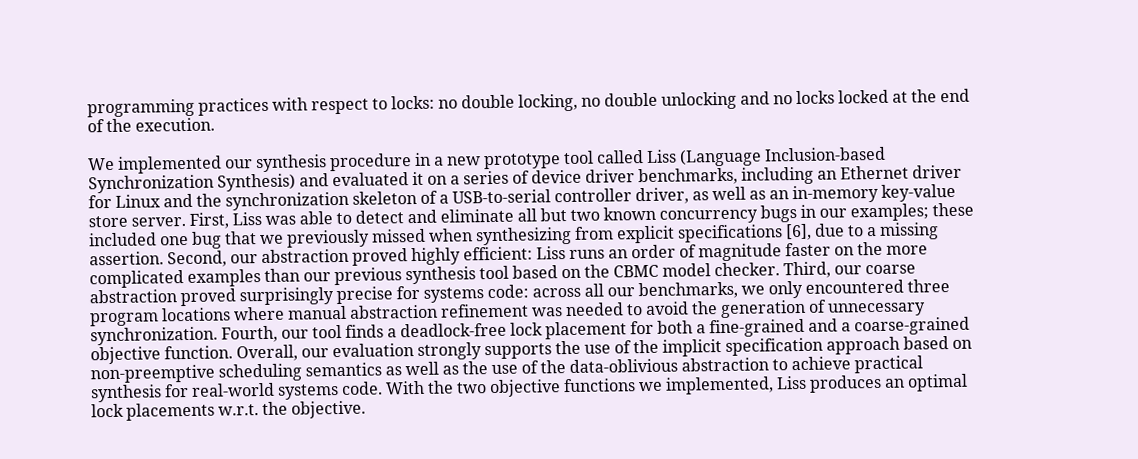programming practices with respect to locks: no double locking, no double unlocking and no locks locked at the end of the execution.

We implemented our synthesis procedure in a new prototype tool called Liss (Language Inclusion-based Synchronization Synthesis) and evaluated it on a series of device driver benchmarks, including an Ethernet driver for Linux and the synchronization skeleton of a USB-to-serial controller driver, as well as an in-memory key-value store server. First, Liss was able to detect and eliminate all but two known concurrency bugs in our examples; these included one bug that we previously missed when synthesizing from explicit specifications [6], due to a missing assertion. Second, our abstraction proved highly efficient: Liss runs an order of magnitude faster on the more complicated examples than our previous synthesis tool based on the CBMC model checker. Third, our coarse abstraction proved surprisingly precise for systems code: across all our benchmarks, we only encountered three program locations where manual abstraction refinement was needed to avoid the generation of unnecessary synchronization. Fourth, our tool finds a deadlock-free lock placement for both a fine-grained and a coarse-grained objective function. Overall, our evaluation strongly supports the use of the implicit specification approach based on non-preemptive scheduling semantics as well as the use of the data-oblivious abstraction to achieve practical synthesis for real-world systems code. With the two objective functions we implemented, Liss produces an optimal lock placements w.r.t. the objective.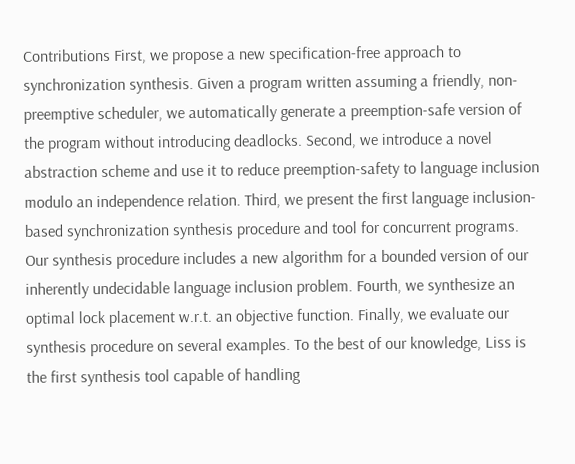Contributions First, we propose a new specification-free approach to synchronization synthesis. Given a program written assuming a friendly, non-preemptive scheduler, we automatically generate a preemption-safe version of the program without introducing deadlocks. Second, we introduce a novel abstraction scheme and use it to reduce preemption-safety to language inclusion modulo an independence relation. Third, we present the first language inclusion-based synchronization synthesis procedure and tool for concurrent programs. Our synthesis procedure includes a new algorithm for a bounded version of our inherently undecidable language inclusion problem. Fourth, we synthesize an optimal lock placement w.r.t. an objective function. Finally, we evaluate our synthesis procedure on several examples. To the best of our knowledge, Liss is the first synthesis tool capable of handling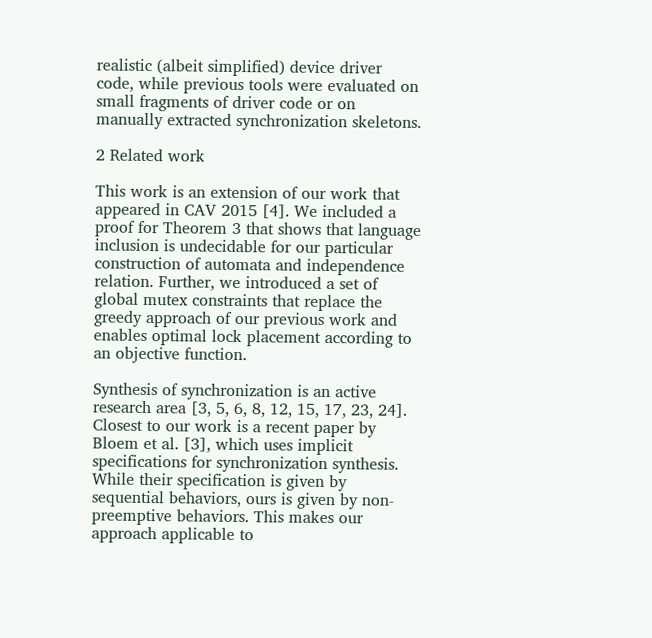realistic (albeit simplified) device driver code, while previous tools were evaluated on small fragments of driver code or on manually extracted synchronization skeletons.

2 Related work

This work is an extension of our work that appeared in CAV 2015 [4]. We included a proof for Theorem 3 that shows that language inclusion is undecidable for our particular construction of automata and independence relation. Further, we introduced a set of global mutex constraints that replace the greedy approach of our previous work and enables optimal lock placement according to an objective function.

Synthesis of synchronization is an active research area [3, 5, 6, 8, 12, 15, 17, 23, 24]. Closest to our work is a recent paper by Bloem et al. [3], which uses implicit specifications for synchronization synthesis. While their specification is given by sequential behaviors, ours is given by non-preemptive behaviors. This makes our approach applicable to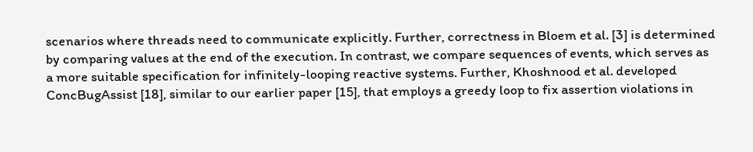scenarios where threads need to communicate explicitly. Further, correctness in Bloem et al. [3] is determined by comparing values at the end of the execution. In contrast, we compare sequences of events, which serves as a more suitable specification for infinitely-looping reactive systems. Further, Khoshnood et al. developed ConcBugAssist [18], similar to our earlier paper [15], that employs a greedy loop to fix assertion violations in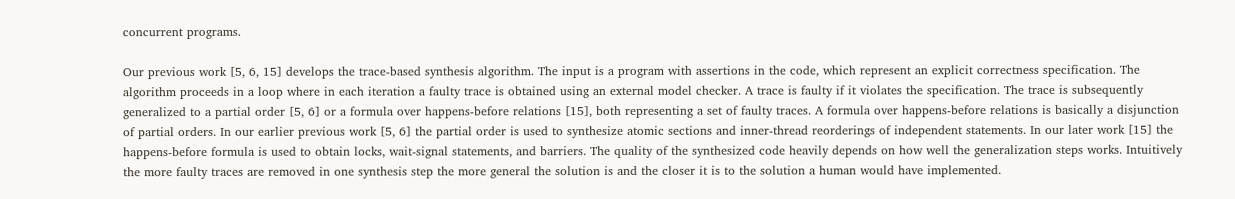concurrent programs.

Our previous work [5, 6, 15] develops the trace-based synthesis algorithm. The input is a program with assertions in the code, which represent an explicit correctness specification. The algorithm proceeds in a loop where in each iteration a faulty trace is obtained using an external model checker. A trace is faulty if it violates the specification. The trace is subsequently generalized to a partial order [5, 6] or a formula over happens-before relations [15], both representing a set of faulty traces. A formula over happens-before relations is basically a disjunction of partial orders. In our earlier previous work [5, 6] the partial order is used to synthesize atomic sections and inner-thread reorderings of independent statements. In our later work [15] the happens-before formula is used to obtain locks, wait-signal statements, and barriers. The quality of the synthesized code heavily depends on how well the generalization steps works. Intuitively the more faulty traces are removed in one synthesis step the more general the solution is and the closer it is to the solution a human would have implemented.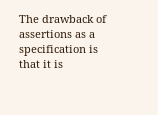The drawback of assertions as a specification is that it is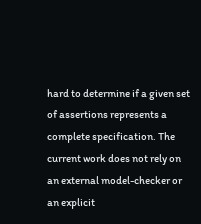hard to determine if a given set of assertions represents a complete specification. The current work does not rely on an external model-checker or an explicit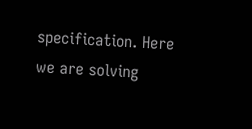specification. Here we are solving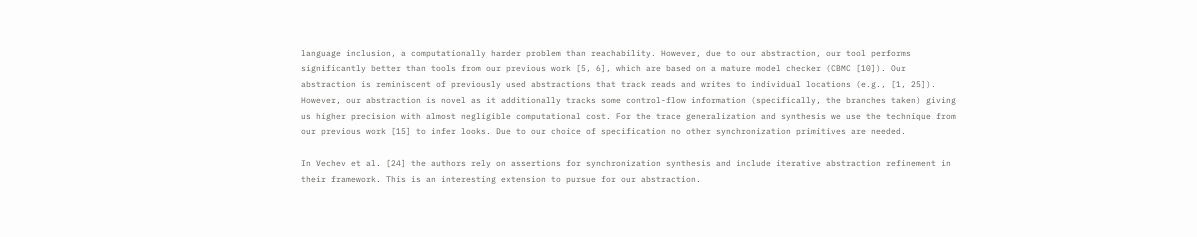language inclusion, a computationally harder problem than reachability. However, due to our abstraction, our tool performs significantly better than tools from our previous work [5, 6], which are based on a mature model checker (CBMC [10]). Our abstraction is reminiscent of previously used abstractions that track reads and writes to individual locations (e.g., [1, 25]). However, our abstraction is novel as it additionally tracks some control-flow information (specifically, the branches taken) giving us higher precision with almost negligible computational cost. For the trace generalization and synthesis we use the technique from our previous work [15] to infer looks. Due to our choice of specification no other synchronization primitives are needed.

In Vechev et al. [24] the authors rely on assertions for synchronization synthesis and include iterative abstraction refinement in their framework. This is an interesting extension to pursue for our abstraction.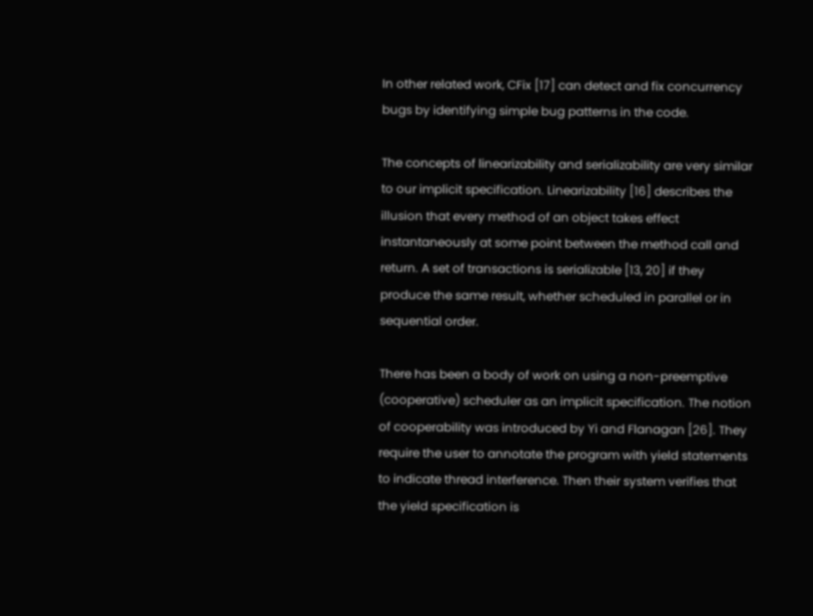In other related work, CFix [17] can detect and fix concurrency bugs by identifying simple bug patterns in the code.

The concepts of linearizability and serializability are very similar to our implicit specification. Linearizability [16] describes the illusion that every method of an object takes effect instantaneously at some point between the method call and return. A set of transactions is serializable [13, 20] if they produce the same result, whether scheduled in parallel or in sequential order.

There has been a body of work on using a non-preemptive (cooperative) scheduler as an implicit specification. The notion of cooperability was introduced by Yi and Flanagan [26]. They require the user to annotate the program with yield statements to indicate thread interference. Then their system verifies that the yield specification is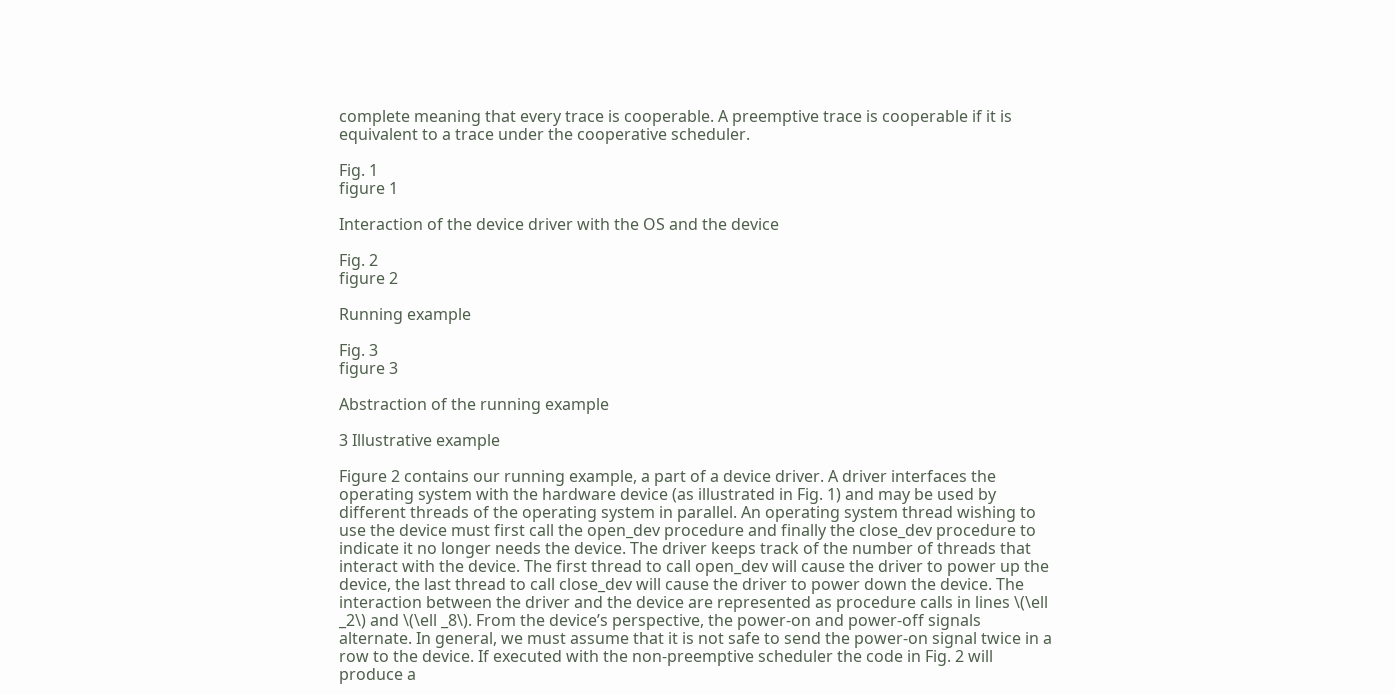complete meaning that every trace is cooperable. A preemptive trace is cooperable if it is equivalent to a trace under the cooperative scheduler.

Fig. 1
figure 1

Interaction of the device driver with the OS and the device

Fig. 2
figure 2

Running example

Fig. 3
figure 3

Abstraction of the running example

3 Illustrative example

Figure 2 contains our running example, a part of a device driver. A driver interfaces the operating system with the hardware device (as illustrated in Fig. 1) and may be used by different threads of the operating system in parallel. An operating system thread wishing to use the device must first call the open_dev procedure and finally the close_dev procedure to indicate it no longer needs the device. The driver keeps track of the number of threads that interact with the device. The first thread to call open_dev will cause the driver to power up the device, the last thread to call close_dev will cause the driver to power down the device. The interaction between the driver and the device are represented as procedure calls in lines \(\ell _2\) and \(\ell _8\). From the device’s perspective, the power-on and power-off signals alternate. In general, we must assume that it is not safe to send the power-on signal twice in a row to the device. If executed with the non-preemptive scheduler the code in Fig. 2 will produce a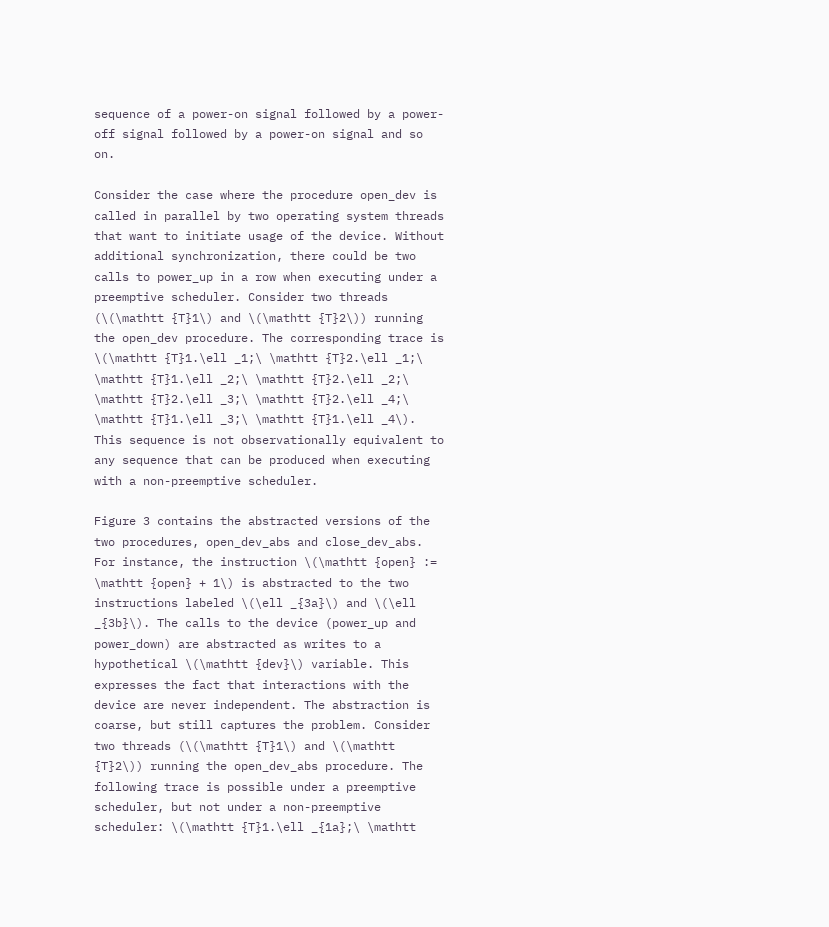sequence of a power-on signal followed by a power-off signal followed by a power-on signal and so on.

Consider the case where the procedure open_dev is called in parallel by two operating system threads that want to initiate usage of the device. Without additional synchronization, there could be two calls to power_up in a row when executing under a preemptive scheduler. Consider two threads (\(\mathtt {T}1\) and \(\mathtt {T}2\)) running the open_dev procedure. The corresponding trace is \(\mathtt {T}1.\ell _1;\ \mathtt {T}2.\ell _1;\ \mathtt {T}1.\ell _2;\ \mathtt {T}2.\ell _2;\ \mathtt {T}2.\ell _3;\ \mathtt {T}2.\ell _4;\ \mathtt {T}1.\ell _3;\ \mathtt {T}1.\ell _4\). This sequence is not observationally equivalent to any sequence that can be produced when executing with a non-preemptive scheduler.

Figure 3 contains the abstracted versions of the two procedures, open_dev_abs and close_dev_abs. For instance, the instruction \(\mathtt {open} := \mathtt {open} + 1\) is abstracted to the two instructions labeled \(\ell _{3a}\) and \(\ell _{3b}\). The calls to the device (power_up and power_down) are abstracted as writes to a hypothetical \(\mathtt {dev}\) variable. This expresses the fact that interactions with the device are never independent. The abstraction is coarse, but still captures the problem. Consider two threads (\(\mathtt {T}1\) and \(\mathtt {T}2\)) running the open_dev_abs procedure. The following trace is possible under a preemptive scheduler, but not under a non-preemptive scheduler: \(\mathtt {T}1.\ell _{1a};\ \mathtt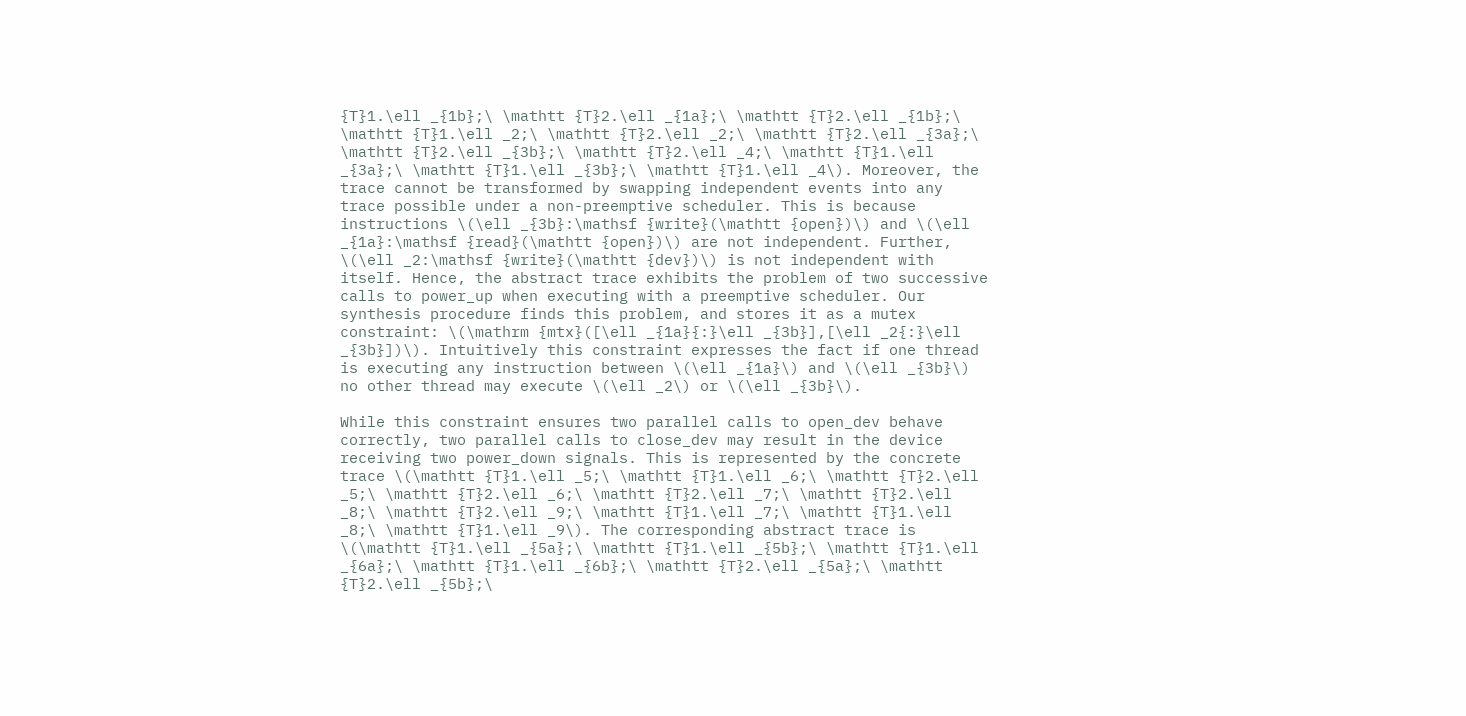{T}1.\ell _{1b};\ \mathtt {T}2.\ell _{1a};\ \mathtt {T}2.\ell _{1b};\ \mathtt {T}1.\ell _2;\ \mathtt {T}2.\ell _2;\ \mathtt {T}2.\ell _{3a};\ \mathtt {T}2.\ell _{3b};\ \mathtt {T}2.\ell _4;\ \mathtt {T}1.\ell _{3a};\ \mathtt {T}1.\ell _{3b};\ \mathtt {T}1.\ell _4\). Moreover, the trace cannot be transformed by swapping independent events into any trace possible under a non-preemptive scheduler. This is because instructions \(\ell _{3b}:\mathsf {write}(\mathtt {open})\) and \(\ell _{1a}:\mathsf {read}(\mathtt {open})\) are not independent. Further, \(\ell _2:\mathsf {write}(\mathtt {dev})\) is not independent with itself. Hence, the abstract trace exhibits the problem of two successive calls to power_up when executing with a preemptive scheduler. Our synthesis procedure finds this problem, and stores it as a mutex constraint: \(\mathrm {mtx}([\ell _{1a}{:}\ell _{3b}],[\ell _2{:}\ell _{3b}])\). Intuitively this constraint expresses the fact if one thread is executing any instruction between \(\ell _{1a}\) and \(\ell _{3b}\) no other thread may execute \(\ell _2\) or \(\ell _{3b}\).

While this constraint ensures two parallel calls to open_dev behave correctly, two parallel calls to close_dev may result in the device receiving two power_down signals. This is represented by the concrete trace \(\mathtt {T}1.\ell _5;\ \mathtt {T}1.\ell _6;\ \mathtt {T}2.\ell _5;\ \mathtt {T}2.\ell _6;\ \mathtt {T}2.\ell _7;\ \mathtt {T}2.\ell _8;\ \mathtt {T}2.\ell _9;\ \mathtt {T}1.\ell _7;\ \mathtt {T}1.\ell _8;\ \mathtt {T}1.\ell _9\). The corresponding abstract trace is \(\mathtt {T}1.\ell _{5a};\ \mathtt {T}1.\ell _{5b};\ \mathtt {T}1.\ell _{6a};\ \mathtt {T}1.\ell _{6b};\ \mathtt {T}2.\ell _{5a};\ \mathtt {T}2.\ell _{5b};\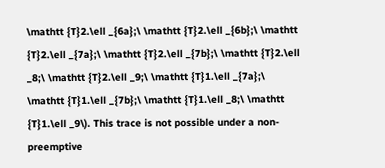\mathtt {T}2.\ell _{6a};\ \mathtt {T}2.\ell _{6b};\ \mathtt {T}2.\ell _{7a};\ \mathtt {T}2.\ell _{7b};\ \mathtt {T}2.\ell _8;\ \mathtt {T}2.\ell _9;\ \mathtt {T}1.\ell _{7a};\ \mathtt {T}1.\ell _{7b};\ \mathtt {T}1.\ell _8;\ \mathtt {T}1.\ell _9\). This trace is not possible under a non-preemptive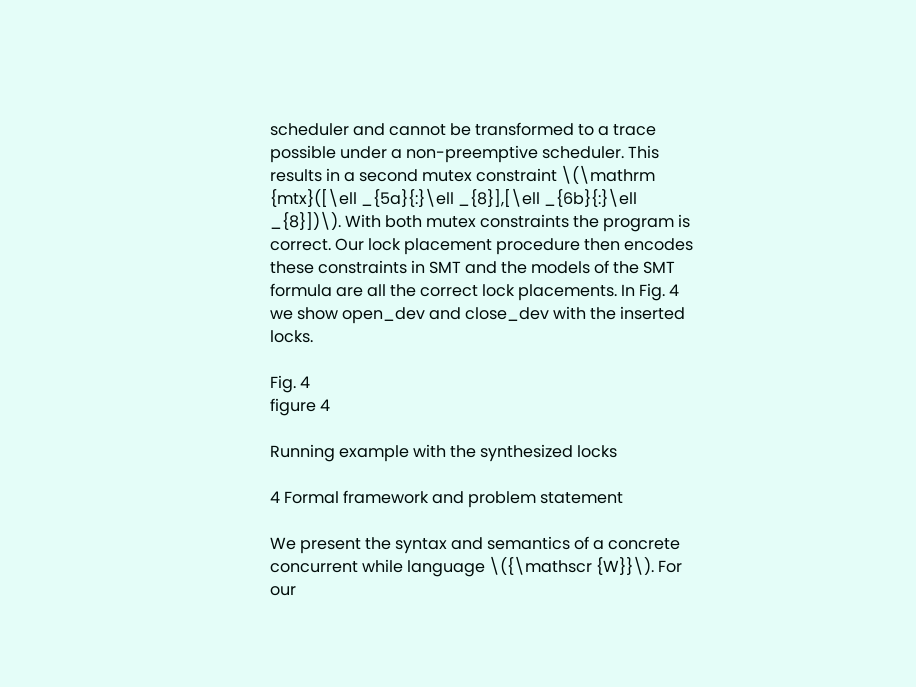scheduler and cannot be transformed to a trace possible under a non-preemptive scheduler. This results in a second mutex constraint \(\mathrm {mtx}([\ell _{5a}{:}\ell _{8}],[\ell _{6b}{:}\ell _{8}])\). With both mutex constraints the program is correct. Our lock placement procedure then encodes these constraints in SMT and the models of the SMT formula are all the correct lock placements. In Fig. 4 we show open_dev and close_dev with the inserted locks.

Fig. 4
figure 4

Running example with the synthesized locks

4 Formal framework and problem statement

We present the syntax and semantics of a concrete concurrent while language \({\mathscr {W}}\). For our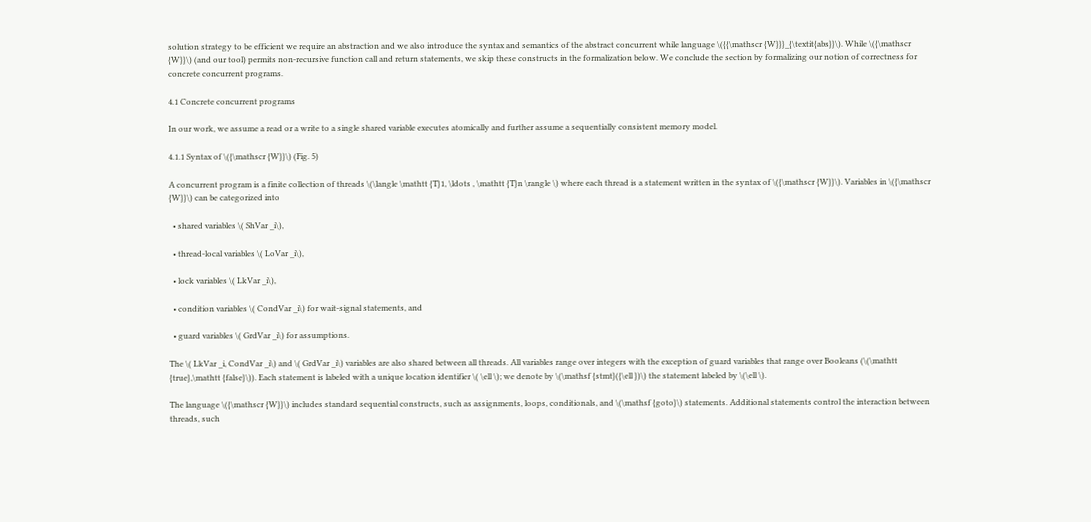solution strategy to be efficient we require an abstraction and we also introduce the syntax and semantics of the abstract concurrent while language \({{\mathscr {W}}}_{\textit{abs}}\). While \({\mathscr {W}}\) (and our tool) permits non-recursive function call and return statements, we skip these constructs in the formalization below. We conclude the section by formalizing our notion of correctness for concrete concurrent programs.

4.1 Concrete concurrent programs

In our work, we assume a read or a write to a single shared variable executes atomically and further assume a sequentially consistent memory model.

4.1.1 Syntax of \({\mathscr {W}}\) (Fig. 5)

A concurrent program is a finite collection of threads \(\langle \mathtt {T}1, \ldots , \mathtt {T}n \rangle \) where each thread is a statement written in the syntax of \({\mathscr {W}}\). Variables in \({\mathscr {W}}\) can be categorized into

  • shared variables \( ShVar _i\),

  • thread-local variables \( LoVar _i\),

  • lock variables \( LkVar _i\),

  • condition variables \( CondVar _i\) for wait-signal statements, and

  • guard variables \( GrdVar _i\) for assumptions.

The \( LkVar _i, CondVar _i\) and \( GrdVar _i\) variables are also shared between all threads. All variables range over integers with the exception of guard variables that range over Booleans (\(\mathtt {true},\mathtt {false}\)). Each statement is labeled with a unique location identifier \( \ell \); we denote by \(\mathsf {stmt}({\ell })\) the statement labeled by \(\ell \).

The language \({\mathscr {W}}\) includes standard sequential constructs, such as assignments, loops, conditionals, and \(\mathsf {goto}\) statements. Additional statements control the interaction between threads, such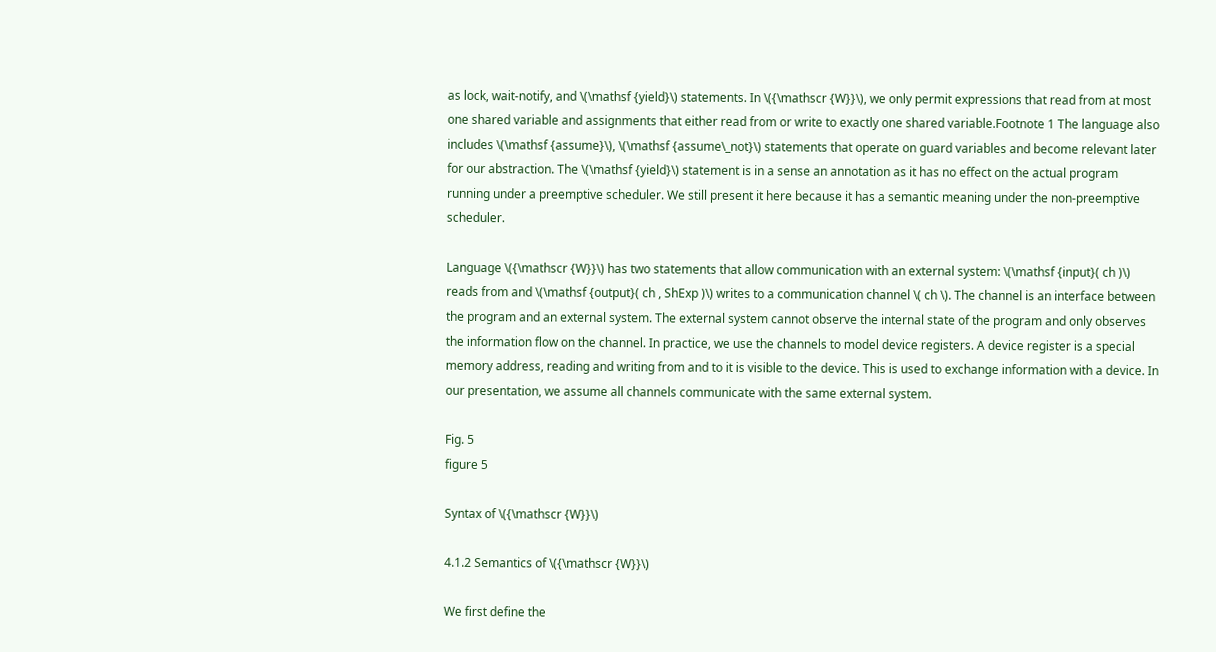as lock, wait-notify, and \(\mathsf {yield}\) statements. In \({\mathscr {W}}\), we only permit expressions that read from at most one shared variable and assignments that either read from or write to exactly one shared variable.Footnote 1 The language also includes \(\mathsf {assume}\), \(\mathsf {assume\_not}\) statements that operate on guard variables and become relevant later for our abstraction. The \(\mathsf {yield}\) statement is in a sense an annotation as it has no effect on the actual program running under a preemptive scheduler. We still present it here because it has a semantic meaning under the non-preemptive scheduler.

Language \({\mathscr {W}}\) has two statements that allow communication with an external system: \(\mathsf {input}( ch )\) reads from and \(\mathsf {output}( ch , ShExp )\) writes to a communication channel \( ch \). The channel is an interface between the program and an external system. The external system cannot observe the internal state of the program and only observes the information flow on the channel. In practice, we use the channels to model device registers. A device register is a special memory address, reading and writing from and to it is visible to the device. This is used to exchange information with a device. In our presentation, we assume all channels communicate with the same external system.

Fig. 5
figure 5

Syntax of \({\mathscr {W}}\)

4.1.2 Semantics of \({\mathscr {W}}\)

We first define the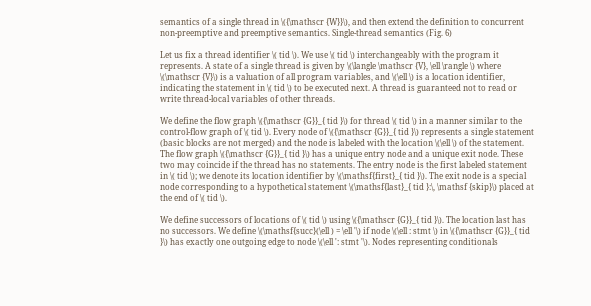semantics of a single thread in \({\mathscr {W}}\), and then extend the definition to concurrent non-preemptive and preemptive semantics. Single-thread semantics (Fig. 6)

Let us fix a thread identifier \( tid \). We use \( tid \) interchangeably with the program it represents. A state of a single thread is given by \(\langle \mathscr {V}, \ell \rangle \) where \(\mathscr {V}\) is a valuation of all program variables, and \(\ell \) is a location identifier, indicating the statement in \( tid \) to be executed next. A thread is guaranteed not to read or write thread-local variables of other threads.

We define the flow graph \({\mathscr {G}}_{ tid }\) for thread \( tid \) in a manner similar to the control-flow graph of \( tid \). Every node of \({\mathscr {G}}_{ tid }\) represents a single statement (basic blocks are not merged) and the node is labeled with the location \(\ell \) of the statement. The flow graph \({\mathscr {G}}_{ tid }\) has a unique entry node and a unique exit node. These two may coincide if the thread has no statements. The entry node is the first labeled statement in \( tid \); we denote its location identifier by \(\mathsf{first}_{ tid }\). The exit node is a special node corresponding to a hypothetical statement \(\mathsf{last}_{ tid }:\, \mathsf {skip}\) placed at the end of \( tid \).

We define successors of locations of \( tid \) using \({\mathscr {G}}_{ tid }\). The location last has no successors. We define \(\mathsf{succ}(\ell ) = \ell '\) if node \(\ell : stmt \) in \({\mathscr {G}}_{ tid }\) has exactly one outgoing edge to node \(\ell ': stmt '\). Nodes representing conditionals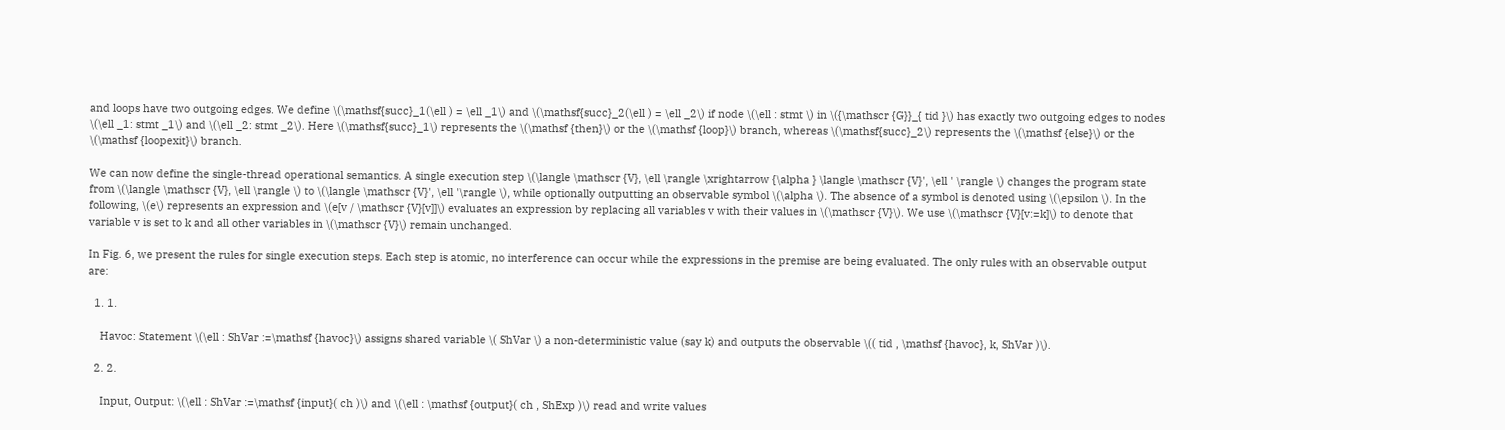and loops have two outgoing edges. We define \(\mathsf{succ}_1(\ell ) = \ell _1\) and \(\mathsf{succ}_2(\ell ) = \ell _2\) if node \(\ell : stmt \) in \({\mathscr {G}}_{ tid }\) has exactly two outgoing edges to nodes \(\ell _1: stmt _1\) and \(\ell _2: stmt _2\). Here \(\mathsf{succ}_1\) represents the \(\mathsf {then}\) or the \(\mathsf {loop}\) branch, whereas \(\mathsf{succ}_2\) represents the \(\mathsf {else}\) or the \(\mathsf {loopexit}\) branch.

We can now define the single-thread operational semantics. A single execution step \(\langle \mathscr {V}, \ell \rangle \xrightarrow {\alpha } \langle \mathscr {V}', \ell ' \rangle \) changes the program state from \(\langle \mathscr {V}, \ell \rangle \) to \(\langle \mathscr {V}', \ell '\rangle \), while optionally outputting an observable symbol \(\alpha \). The absence of a symbol is denoted using \(\epsilon \). In the following, \(e\) represents an expression and \(e[v / \mathscr {V}[v]]\) evaluates an expression by replacing all variables v with their values in \(\mathscr {V}\). We use \(\mathscr {V}[v:=k]\) to denote that variable v is set to k and all other variables in \(\mathscr {V}\) remain unchanged.

In Fig. 6, we present the rules for single execution steps. Each step is atomic, no interference can occur while the expressions in the premise are being evaluated. The only rules with an observable output are:

  1. 1.

    Havoc: Statement \(\ell : ShVar :=\mathsf {havoc}\) assigns shared variable \( ShVar \) a non-deterministic value (say k) and outputs the observable \(( tid , \mathsf {havoc}, k, ShVar )\).

  2. 2.

    Input, Output: \(\ell : ShVar :=\mathsf {input}( ch )\) and \(\ell : \mathsf {output}( ch , ShExp )\) read and write values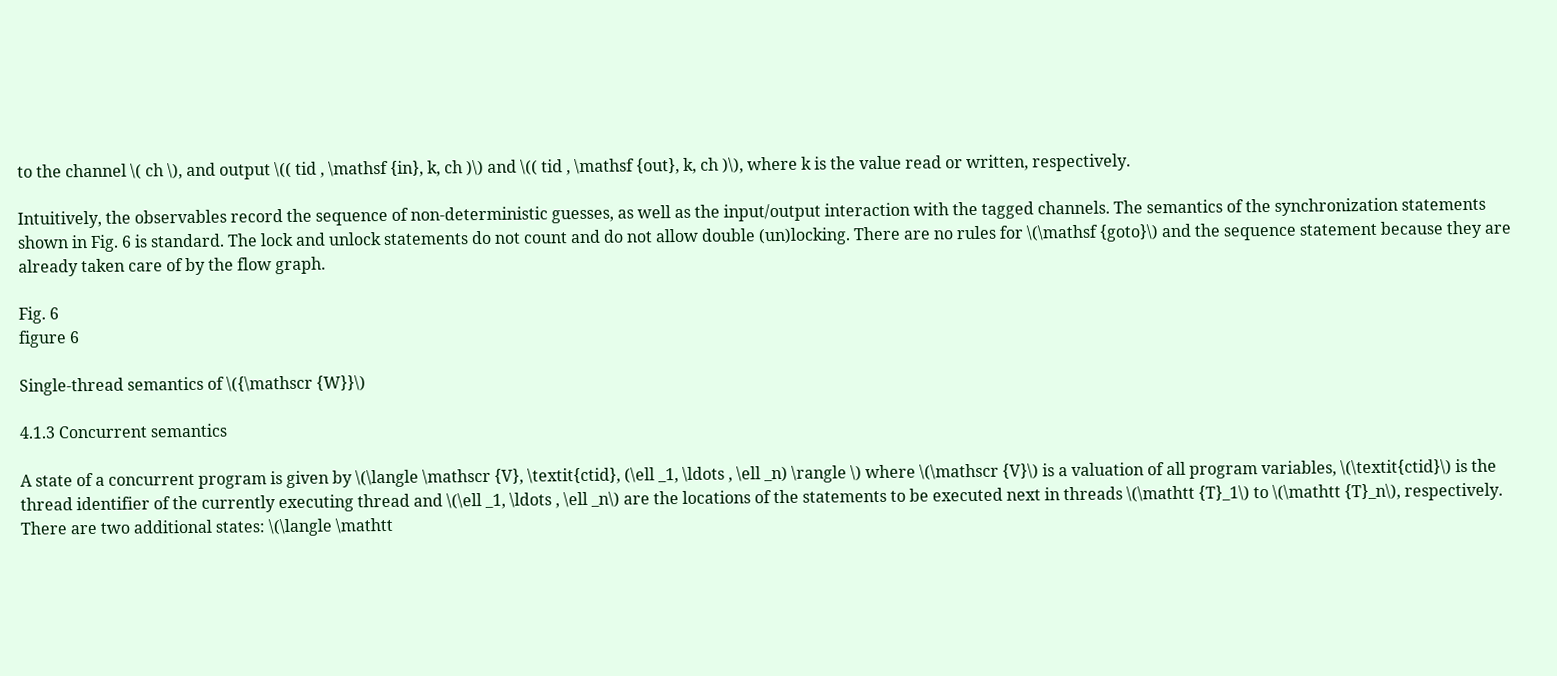to the channel \( ch \), and output \(( tid , \mathsf {in}, k, ch )\) and \(( tid , \mathsf {out}, k, ch )\), where k is the value read or written, respectively.

Intuitively, the observables record the sequence of non-deterministic guesses, as well as the input/output interaction with the tagged channels. The semantics of the synchronization statements shown in Fig. 6 is standard. The lock and unlock statements do not count and do not allow double (un)locking. There are no rules for \(\mathsf {goto}\) and the sequence statement because they are already taken care of by the flow graph.

Fig. 6
figure 6

Single-thread semantics of \({\mathscr {W}}\)

4.1.3 Concurrent semantics

A state of a concurrent program is given by \(\langle \mathscr {V}, \textit{ctid}, (\ell _1, \ldots , \ell _n) \rangle \) where \(\mathscr {V}\) is a valuation of all program variables, \(\textit{ctid}\) is the thread identifier of the currently executing thread and \(\ell _1, \ldots , \ell _n\) are the locations of the statements to be executed next in threads \(\mathtt {T}_1\) to \(\mathtt {T}_n\), respectively. There are two additional states: \(\langle \mathtt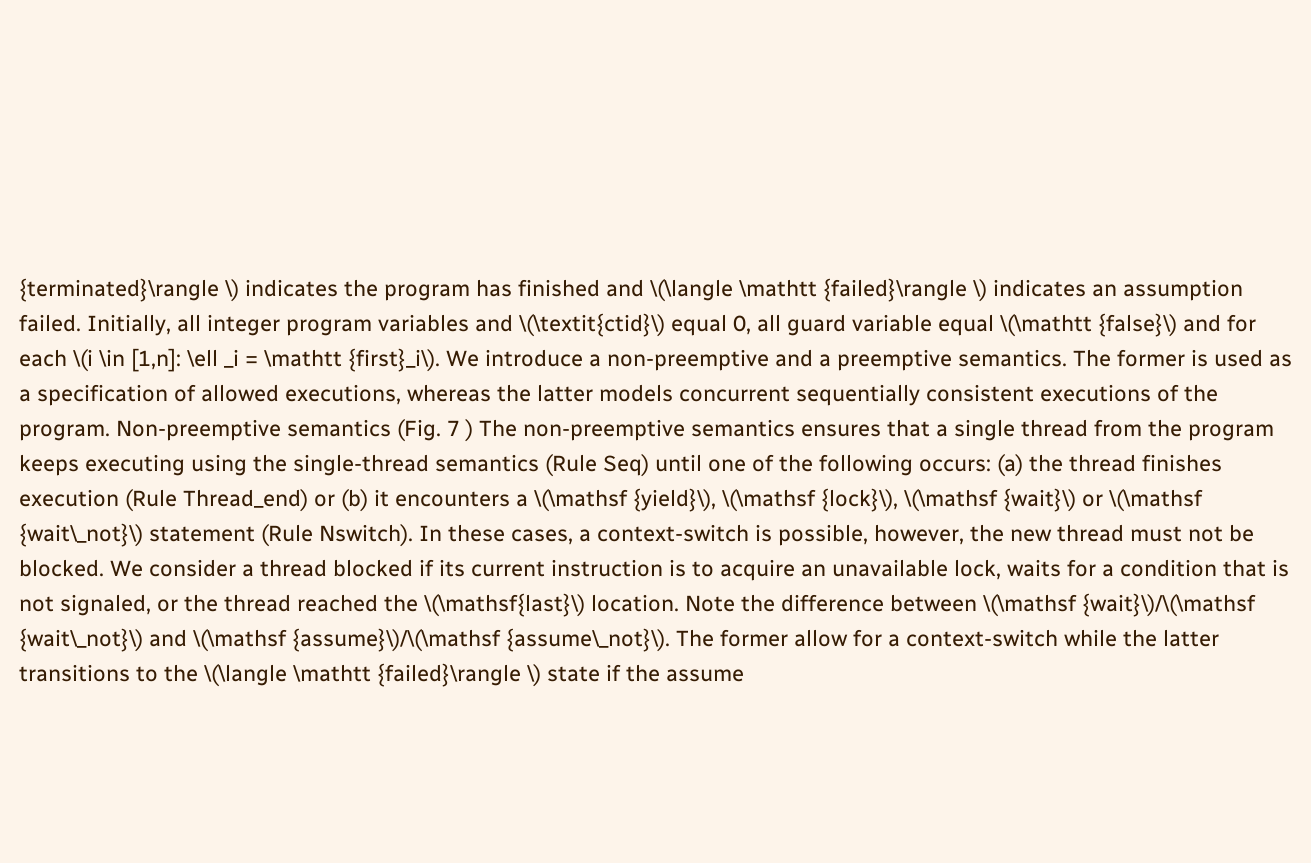{terminated}\rangle \) indicates the program has finished and \(\langle \mathtt {failed}\rangle \) indicates an assumption failed. Initially, all integer program variables and \(\textit{ctid}\) equal 0, all guard variable equal \(\mathtt {false}\) and for each \(i \in [1,n]: \ell _i = \mathtt {first}_i\). We introduce a non-preemptive and a preemptive semantics. The former is used as a specification of allowed executions, whereas the latter models concurrent sequentially consistent executions of the program. Non-preemptive semantics (Fig. 7 ) The non-preemptive semantics ensures that a single thread from the program keeps executing using the single-thread semantics (Rule Seq) until one of the following occurs: (a) the thread finishes execution (Rule Thread_end) or (b) it encounters a \(\mathsf {yield}\), \(\mathsf {lock}\), \(\mathsf {wait}\) or \(\mathsf {wait\_not}\) statement (Rule Nswitch). In these cases, a context-switch is possible, however, the new thread must not be blocked. We consider a thread blocked if its current instruction is to acquire an unavailable lock, waits for a condition that is not signaled, or the thread reached the \(\mathsf{last}\) location. Note the difference between \(\mathsf {wait}\)/\(\mathsf {wait\_not}\) and \(\mathsf {assume}\)/\(\mathsf {assume\_not}\). The former allow for a context-switch while the latter transitions to the \(\langle \mathtt {failed}\rangle \) state if the assume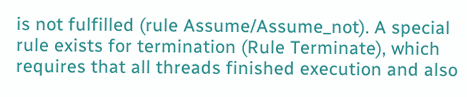is not fulfilled (rule Assume/Assume_not). A special rule exists for termination (Rule Terminate), which requires that all threads finished execution and also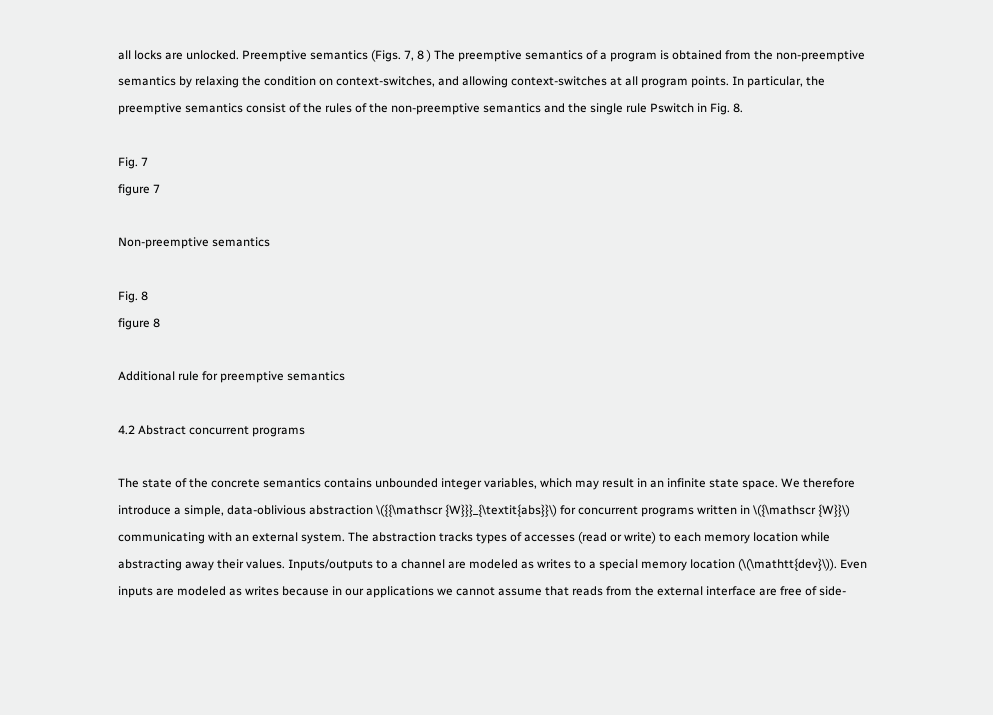all locks are unlocked. Preemptive semantics (Figs. 7, 8 ) The preemptive semantics of a program is obtained from the non-preemptive semantics by relaxing the condition on context-switches, and allowing context-switches at all program points. In particular, the preemptive semantics consist of the rules of the non-preemptive semantics and the single rule Pswitch in Fig. 8.

Fig. 7
figure 7

Non-preemptive semantics

Fig. 8
figure 8

Additional rule for preemptive semantics

4.2 Abstract concurrent programs

The state of the concrete semantics contains unbounded integer variables, which may result in an infinite state space. We therefore introduce a simple, data-oblivious abstraction \({{\mathscr {W}}}_{\textit{abs}}\) for concurrent programs written in \({\mathscr {W}}\) communicating with an external system. The abstraction tracks types of accesses (read or write) to each memory location while abstracting away their values. Inputs/outputs to a channel are modeled as writes to a special memory location (\(\mathtt{dev}\)). Even inputs are modeled as writes because in our applications we cannot assume that reads from the external interface are free of side-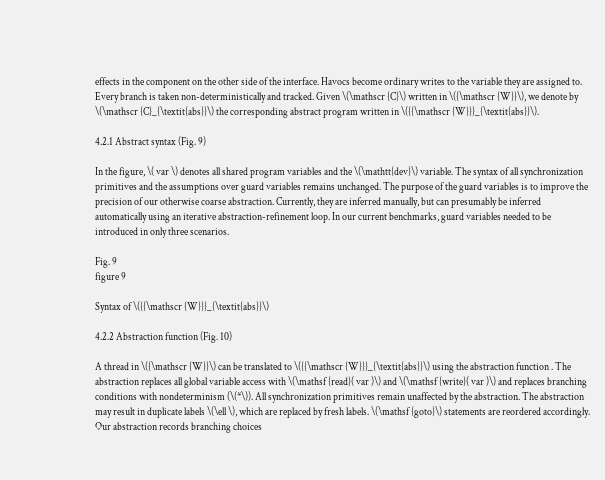effects in the component on the other side of the interface. Havocs become ordinary writes to the variable they are assigned to. Every branch is taken non-deterministically and tracked. Given \(\mathscr {C}\) written in \({\mathscr {W}}\), we denote by \(\mathscr {C}_{\textit{abs}}\) the corresponding abstract program written in \({{\mathscr {W}}}_{\textit{abs}}\).

4.2.1 Abstract syntax (Fig. 9)

In the figure, \( var \) denotes all shared program variables and the \(\mathtt{dev}\) variable. The syntax of all synchronization primitives and the assumptions over guard variables remains unchanged. The purpose of the guard variables is to improve the precision of our otherwise coarse abstraction. Currently, they are inferred manually, but can presumably be inferred automatically using an iterative abstraction-refinement loop. In our current benchmarks, guard variables needed to be introduced in only three scenarios.

Fig. 9
figure 9

Syntax of \({{\mathscr {W}}}_{\textit{abs}}\)

4.2.2 Abstraction function (Fig. 10)

A thread in \({\mathscr {W}}\) can be translated to \({{\mathscr {W}}}_{\textit{abs}}\) using the abstraction function . The abstraction replaces all global variable access with \(\mathsf {read}( var )\) and \(\mathsf {write}( var )\) and replaces branching conditions with nondeterminism (\(*\)). All synchronization primitives remain unaffected by the abstraction. The abstraction may result in duplicate labels \(\ell \), which are replaced by fresh labels. \(\mathsf {goto}\) statements are reordered accordingly. Our abstraction records branching choices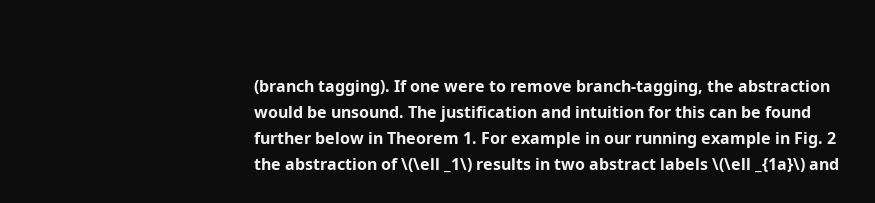(branch tagging). If one were to remove branch-tagging, the abstraction would be unsound. The justification and intuition for this can be found further below in Theorem 1. For example in our running example in Fig. 2 the abstraction of \(\ell _1\) results in two abstract labels \(\ell _{1a}\) and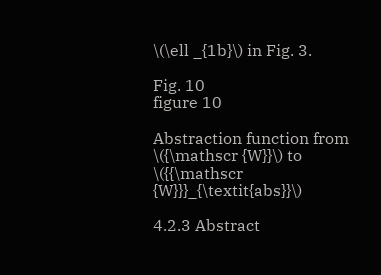\(\ell _{1b}\) in Fig. 3.

Fig. 10
figure 10

Abstraction function from \({\mathscr {W}}\) to \({{\mathscr {W}}}_{\textit{abs}}\)

4.2.3 Abstract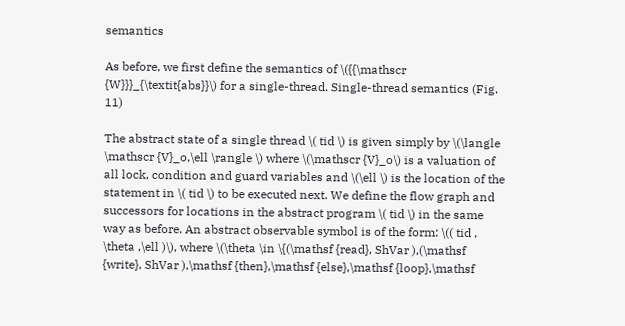semantics

As before, we first define the semantics of \({{\mathscr {W}}}_{\textit{abs}}\) for a single-thread. Single-thread semantics (Fig. 11)

The abstract state of a single thread \( tid \) is given simply by \(\langle \mathscr {V}_o,\ell \rangle \) where \(\mathscr {V}_o\) is a valuation of all lock, condition and guard variables and \(\ell \) is the location of the statement in \( tid \) to be executed next. We define the flow graph and successors for locations in the abstract program \( tid \) in the same way as before. An abstract observable symbol is of the form: \(( tid , \theta ,\ell )\), where \(\theta \in \{(\mathsf {read}, ShVar ),(\mathsf {write}, ShVar ),\mathsf {then},\mathsf {else},\mathsf {loop},\mathsf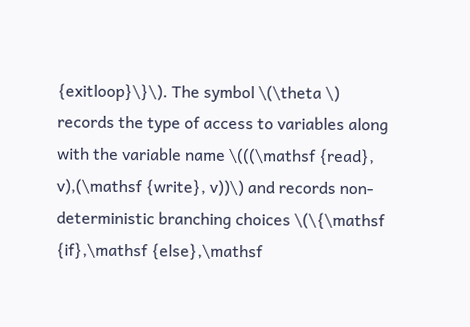{exitloop}\}\). The symbol \(\theta \) records the type of access to variables along with the variable name \(((\mathsf {read}, v),(\mathsf {write}, v))\) and records non-deterministic branching choices \(\{\mathsf {if},\mathsf {else},\mathsf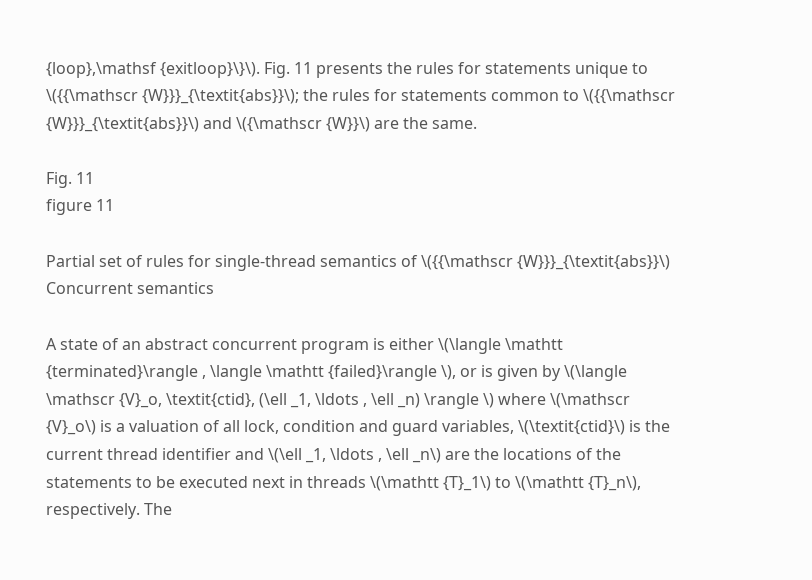{loop},\mathsf {exitloop}\}\). Fig. 11 presents the rules for statements unique to \({{\mathscr {W}}}_{\textit{abs}}\); the rules for statements common to \({{\mathscr {W}}}_{\textit{abs}}\) and \({\mathscr {W}}\) are the same.

Fig. 11
figure 11

Partial set of rules for single-thread semantics of \({{\mathscr {W}}}_{\textit{abs}}\) Concurrent semantics

A state of an abstract concurrent program is either \(\langle \mathtt {terminated}\rangle , \langle \mathtt {failed}\rangle \), or is given by \(\langle \mathscr {V}_o, \textit{ctid}, (\ell _1, \ldots , \ell _n) \rangle \) where \(\mathscr {V}_o\) is a valuation of all lock, condition and guard variables, \(\textit{ctid}\) is the current thread identifier and \(\ell _1, \ldots , \ell _n\) are the locations of the statements to be executed next in threads \(\mathtt {T}_1\) to \(\mathtt {T}_n\), respectively. The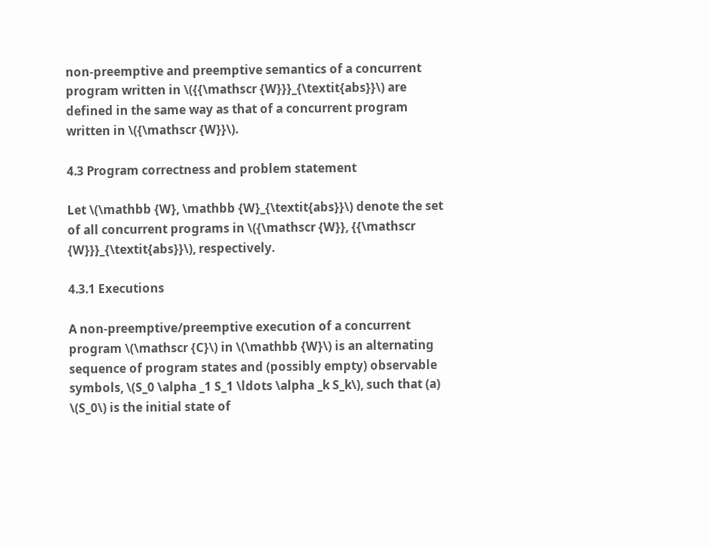non-preemptive and preemptive semantics of a concurrent program written in \({{\mathscr {W}}}_{\textit{abs}}\) are defined in the same way as that of a concurrent program written in \({\mathscr {W}}\).

4.3 Program correctness and problem statement

Let \(\mathbb {W}, \mathbb {W}_{\textit{abs}}\) denote the set of all concurrent programs in \({\mathscr {W}}, {{\mathscr {W}}}_{\textit{abs}}\), respectively.

4.3.1 Executions

A non-preemptive/preemptive execution of a concurrent program \(\mathscr {C}\) in \(\mathbb {W}\) is an alternating sequence of program states and (possibly empty) observable symbols, \(S_0 \alpha _1 S_1 \ldots \alpha _k S_k\), such that (a) \(S_0\) is the initial state of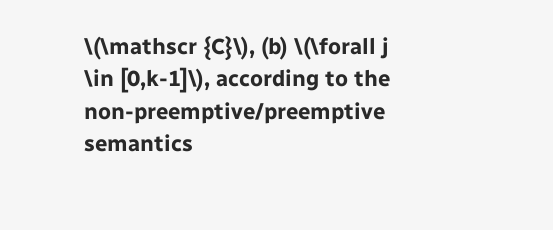\(\mathscr {C}\), (b) \(\forall j \in [0,k-1]\), according to the non-preemptive/preemptive semantics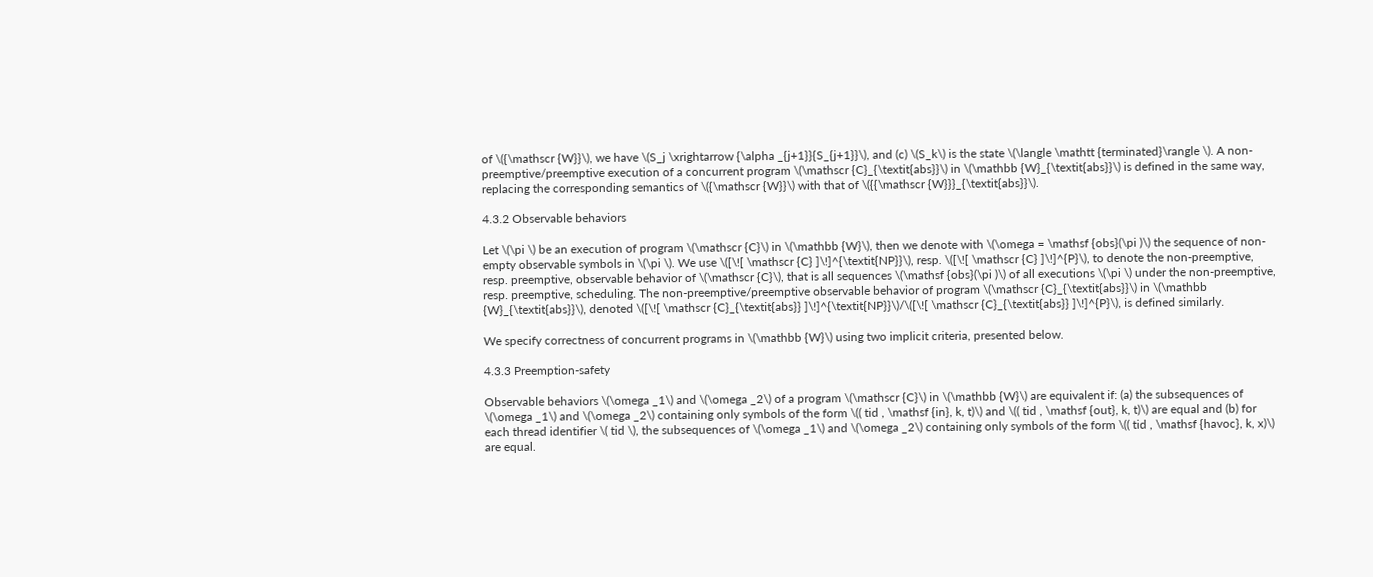of \({\mathscr {W}}\), we have \(S_j \xrightarrow {\alpha _{j+1}}{S_{j+1}}\), and (c) \(S_k\) is the state \(\langle \mathtt {terminated}\rangle \). A non-preemptive/preemptive execution of a concurrent program \(\mathscr {C}_{\textit{abs}}\) in \(\mathbb {W}_{\textit{abs}}\) is defined in the same way, replacing the corresponding semantics of \({\mathscr {W}}\) with that of \({{\mathscr {W}}}_{\textit{abs}}\).

4.3.2 Observable behaviors

Let \(\pi \) be an execution of program \(\mathscr {C}\) in \(\mathbb {W}\), then we denote with \(\omega = \mathsf {obs}(\pi )\) the sequence of non-empty observable symbols in \(\pi \). We use \([\![ \mathscr {C} ]\!]^{\textit{NP}}\), resp. \([\![ \mathscr {C} ]\!]^{P}\), to denote the non-preemptive, resp. preemptive, observable behavior of \(\mathscr {C}\), that is all sequences \(\mathsf {obs}(\pi )\) of all executions \(\pi \) under the non-preemptive, resp. preemptive, scheduling. The non-preemptive/preemptive observable behavior of program \(\mathscr {C}_{\textit{abs}}\) in \(\mathbb {W}_{\textit{abs}}\), denoted \([\![ \mathscr {C}_{\textit{abs}} ]\!]^{\textit{NP}}\)/\([\![ \mathscr {C}_{\textit{abs}} ]\!]^{P}\), is defined similarly.

We specify correctness of concurrent programs in \(\mathbb {W}\) using two implicit criteria, presented below.

4.3.3 Preemption-safety

Observable behaviors \(\omega _1\) and \(\omega _2\) of a program \(\mathscr {C}\) in \(\mathbb {W}\) are equivalent if: (a) the subsequences of \(\omega _1\) and \(\omega _2\) containing only symbols of the form \(( tid , \mathsf {in}, k, t)\) and \(( tid , \mathsf {out}, k, t)\) are equal and (b) for each thread identifier \( tid \), the subsequences of \(\omega _1\) and \(\omega _2\) containing only symbols of the form \(( tid , \mathsf {havoc}, k, x)\) are equal.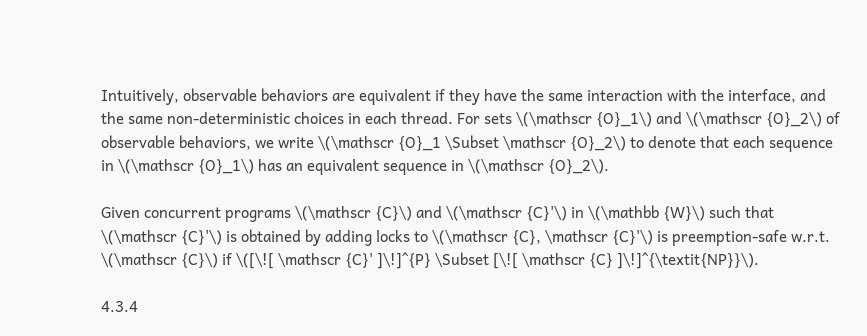Intuitively, observable behaviors are equivalent if they have the same interaction with the interface, and the same non-deterministic choices in each thread. For sets \(\mathscr {O}_1\) and \(\mathscr {O}_2\) of observable behaviors, we write \(\mathscr {O}_1 \Subset \mathscr {O}_2\) to denote that each sequence in \(\mathscr {O}_1\) has an equivalent sequence in \(\mathscr {O}_2\).

Given concurrent programs \(\mathscr {C}\) and \(\mathscr {C}'\) in \(\mathbb {W}\) such that \(\mathscr {C}'\) is obtained by adding locks to \(\mathscr {C}, \mathscr {C}'\) is preemption-safe w.r.t. \(\mathscr {C}\) if \([\![ \mathscr {C}' ]\!]^{P} \Subset [\![ \mathscr {C} ]\!]^{\textit{NP}}\).

4.3.4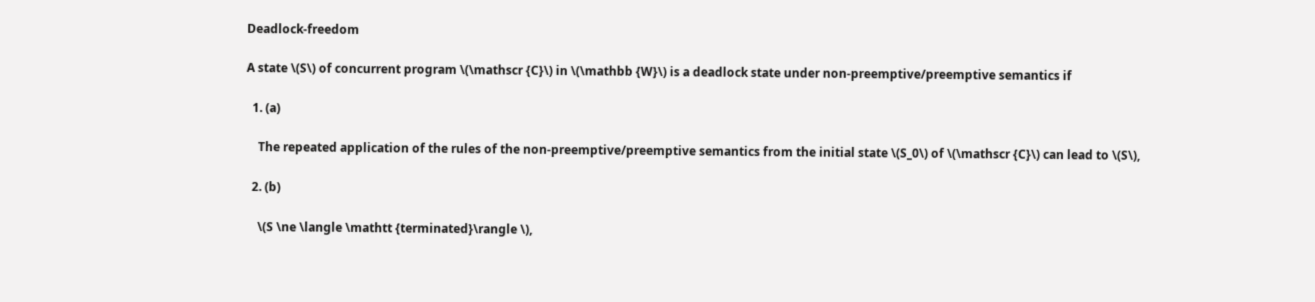Deadlock-freedom

A state \(S\) of concurrent program \(\mathscr {C}\) in \(\mathbb {W}\) is a deadlock state under non-preemptive/preemptive semantics if

  1. (a)

    The repeated application of the rules of the non-preemptive/preemptive semantics from the initial state \(S_0\) of \(\mathscr {C}\) can lead to \(S\),

  2. (b)

    \(S \ne \langle \mathtt {terminated}\rangle \),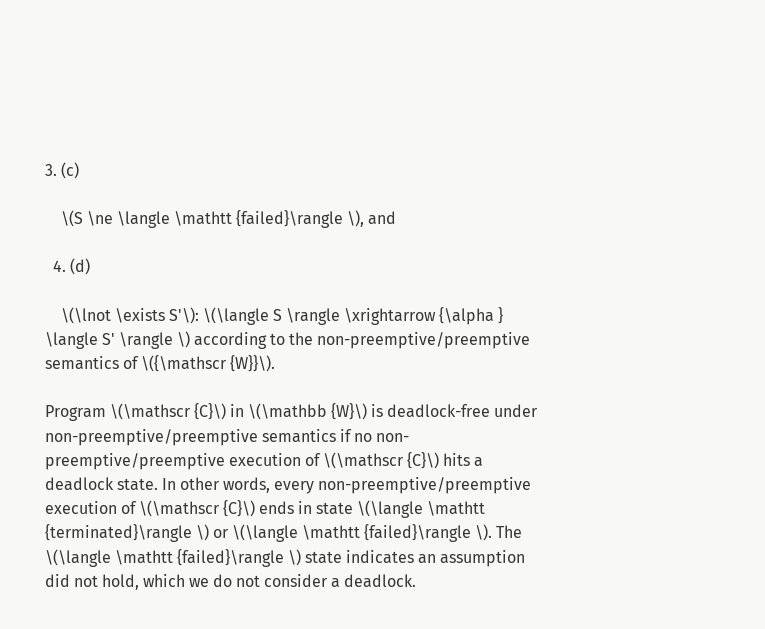3. (c)

    \(S \ne \langle \mathtt {failed}\rangle \), and

  4. (d)

    \(\lnot \exists S'\): \(\langle S \rangle \xrightarrow {\alpha } \langle S' \rangle \) according to the non-preemptive/preemptive semantics of \({\mathscr {W}}\).

Program \(\mathscr {C}\) in \(\mathbb {W}\) is deadlock-free under non-preemptive/preemptive semantics if no non-preemptive/preemptive execution of \(\mathscr {C}\) hits a deadlock state. In other words, every non-preemptive/preemptive execution of \(\mathscr {C}\) ends in state \(\langle \mathtt {terminated}\rangle \) or \(\langle \mathtt {failed}\rangle \). The \(\langle \mathtt {failed}\rangle \) state indicates an assumption did not hold, which we do not consider a deadlock.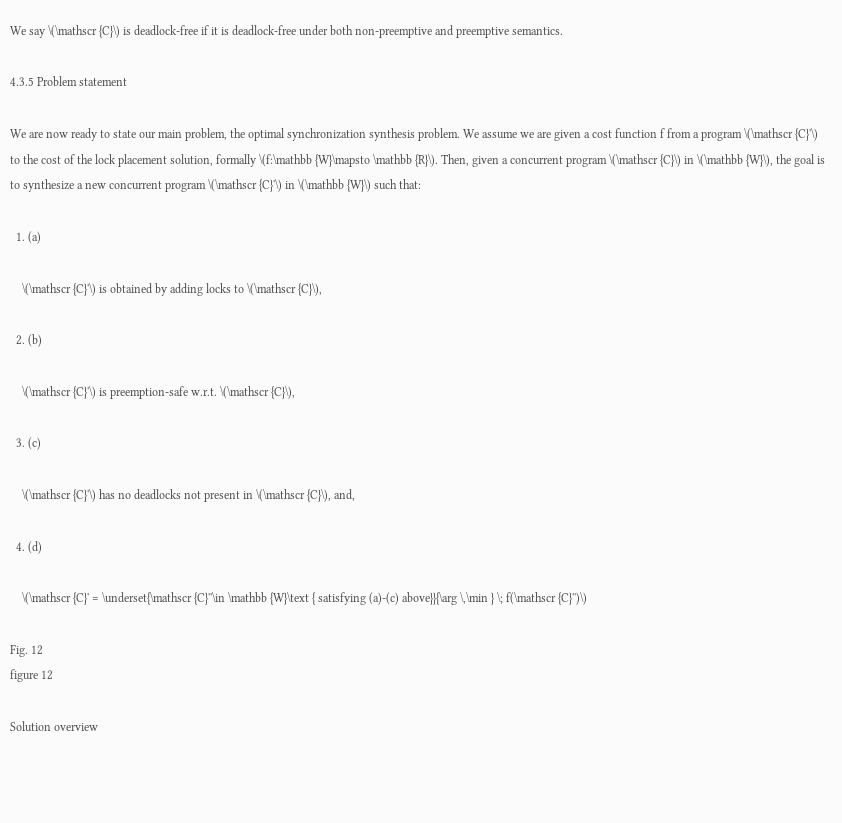We say \(\mathscr {C}\) is deadlock-free if it is deadlock-free under both non-preemptive and preemptive semantics.

4.3.5 Problem statement

We are now ready to state our main problem, the optimal synchronization synthesis problem. We assume we are given a cost function f from a program \(\mathscr {C}'\) to the cost of the lock placement solution, formally \(f:\mathbb {W}\mapsto \mathbb {R}\). Then, given a concurrent program \(\mathscr {C}\) in \(\mathbb {W}\), the goal is to synthesize a new concurrent program \(\mathscr {C}'\) in \(\mathbb {W}\) such that:

  1. (a)

    \(\mathscr {C}'\) is obtained by adding locks to \(\mathscr {C}\),

  2. (b)

    \(\mathscr {C}'\) is preemption-safe w.r.t. \(\mathscr {C}\),

  3. (c)

    \(\mathscr {C}'\) has no deadlocks not present in \(\mathscr {C}\), and,

  4. (d)

    \(\mathscr {C}' = \underset{\mathscr {C}''\in \mathbb {W}\text { satisfying (a)-(c) above}}{\arg \,\min } \; f(\mathscr {C}'')\)

Fig. 12
figure 12

Solution overview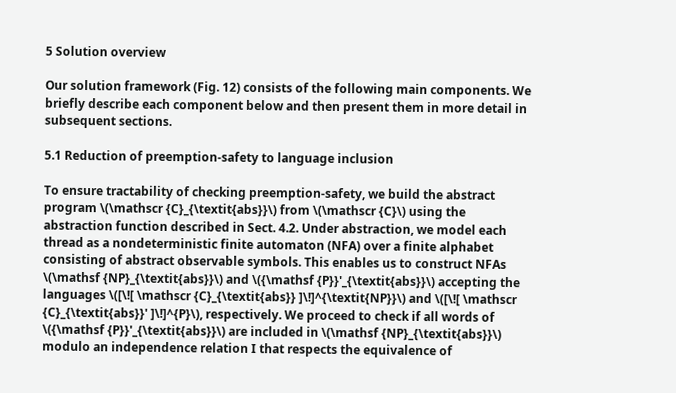5 Solution overview

Our solution framework (Fig. 12) consists of the following main components. We briefly describe each component below and then present them in more detail in subsequent sections.

5.1 Reduction of preemption-safety to language inclusion

To ensure tractability of checking preemption-safety, we build the abstract program \(\mathscr {C}_{\textit{abs}}\) from \(\mathscr {C}\) using the abstraction function described in Sect. 4.2. Under abstraction, we model each thread as a nondeterministic finite automaton (NFA) over a finite alphabet consisting of abstract observable symbols. This enables us to construct NFAs \(\mathsf {NP}_{\textit{abs}}\) and \({\mathsf {P}}'_{\textit{abs}}\) accepting the languages \([\![ \mathscr {C}_{\textit{abs}} ]\!]^{\textit{NP}}\) and \([\![ \mathscr {C}_{\textit{abs}}' ]\!]^{P}\), respectively. We proceed to check if all words of \({\mathsf {P}}'_{\textit{abs}}\) are included in \(\mathsf {NP}_{\textit{abs}}\) modulo an independence relation I that respects the equivalence of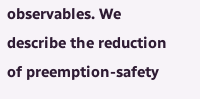observables. We describe the reduction of preemption-safety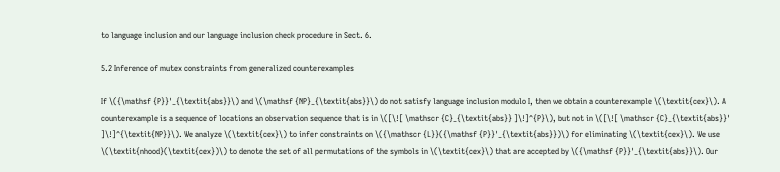to language inclusion and our language inclusion check procedure in Sect. 6.

5.2 Inference of mutex constraints from generalized counterexamples

If \({\mathsf {P}}'_{\textit{abs}}\) and \(\mathsf {NP}_{\textit{abs}}\) do not satisfy language inclusion modulo I, then we obtain a counterexample \(\textit{cex}\). A counterexample is a sequence of locations an observation sequence that is in \([\![ \mathscr {C}_{\textit{abs}} ]\!]^{P}\), but not in \([\![ \mathscr {C}_{\textit{abs}}' ]\!]^{\textit{NP}}\). We analyze \(\textit{cex}\) to infer constraints on \({\mathscr {L}}({\mathsf {P}}'_{\textit{abs}})\) for eliminating \(\textit{cex}\). We use \(\textit{nhood}(\textit{cex})\) to denote the set of all permutations of the symbols in \(\textit{cex}\) that are accepted by \({\mathsf {P}}'_{\textit{abs}}\). Our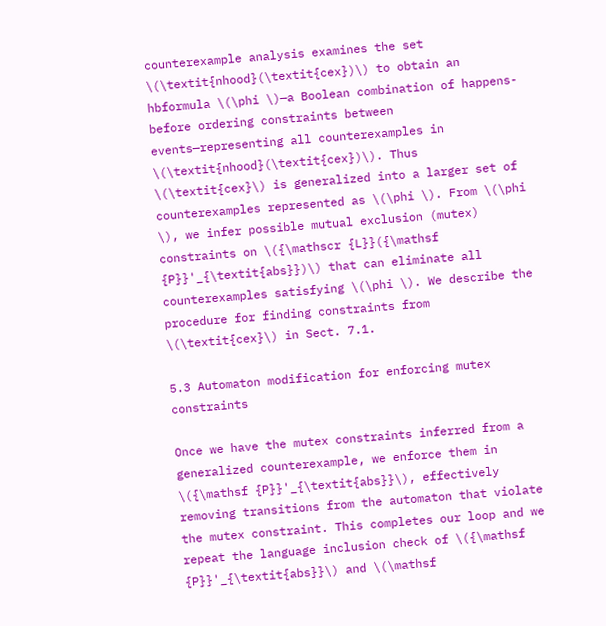counterexample analysis examines the set \(\textit{nhood}(\textit{cex})\) to obtain an hbformula \(\phi \)—a Boolean combination of happens-before ordering constraints between events—representing all counterexamples in \(\textit{nhood}(\textit{cex})\). Thus \(\textit{cex}\) is generalized into a larger set of counterexamples represented as \(\phi \). From \(\phi \), we infer possible mutual exclusion (mutex) constraints on \({\mathscr {L}}({\mathsf {P}}'_{\textit{abs}})\) that can eliminate all counterexamples satisfying \(\phi \). We describe the procedure for finding constraints from \(\textit{cex}\) in Sect. 7.1.

5.3 Automaton modification for enforcing mutex constraints

Once we have the mutex constraints inferred from a generalized counterexample, we enforce them in \({\mathsf {P}}'_{\textit{abs}}\), effectively removing transitions from the automaton that violate the mutex constraint. This completes our loop and we repeat the language inclusion check of \({\mathsf {P}}'_{\textit{abs}}\) and \(\mathsf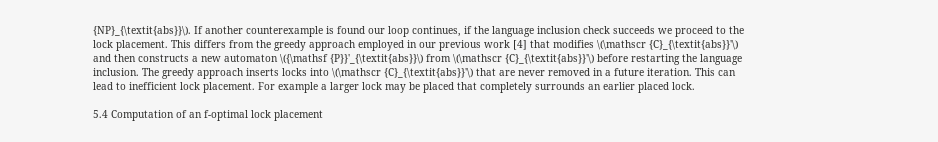{NP}_{\textit{abs}}\). If another counterexample is found our loop continues, if the language inclusion check succeeds we proceed to the lock placement. This differs from the greedy approach employed in our previous work [4] that modifies \(\mathscr {C}_{\textit{abs}}'\) and then constructs a new automaton \({\mathsf {P}}'_{\textit{abs}}\) from \(\mathscr {C}_{\textit{abs}}'\) before restarting the language inclusion. The greedy approach inserts locks into \(\mathscr {C}_{\textit{abs}}'\) that are never removed in a future iteration. This can lead to inefficient lock placement. For example a larger lock may be placed that completely surrounds an earlier placed lock.

5.4 Computation of an f-optimal lock placement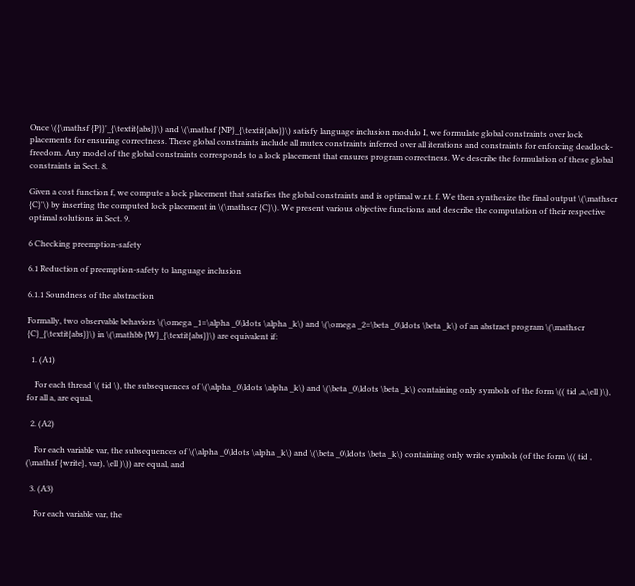Once \({\mathsf {P}}'_{\textit{abs}}\) and \(\mathsf {NP}_{\textit{abs}}\) satisfy language inclusion modulo I, we formulate global constraints over lock placements for ensuring correctness. These global constraints include all mutex constraints inferred over all iterations and constraints for enforcing deadlock-freedom. Any model of the global constraints corresponds to a lock placement that ensures program correctness. We describe the formulation of these global constraints in Sect. 8.

Given a cost function f, we compute a lock placement that satisfies the global constraints and is optimal w.r.t. f. We then synthesize the final output \(\mathscr {C}'\) by inserting the computed lock placement in \(\mathscr {C}\). We present various objective functions and describe the computation of their respective optimal solutions in Sect. 9.

6 Checking preemption-safety

6.1 Reduction of preemption-safety to language inclusion

6.1.1 Soundness of the abstraction

Formally, two observable behaviors \(\omega _1=\alpha _0\ldots \alpha _k\) and \(\omega _2=\beta _0\ldots \beta _k\) of an abstract program \(\mathscr {C}_{\textit{abs}}\) in \(\mathbb {W}_{\textit{abs}}\) are equivalent if:

  1. (A1)

    For each thread \( tid \), the subsequences of \(\alpha _0\ldots \alpha _k\) and \(\beta _0\ldots \beta _k\) containing only symbols of the form \(( tid ,a,\ell )\), for all a, are equal,

  2. (A2)

    For each variable var, the subsequences of \(\alpha _0\ldots \alpha _k\) and \(\beta _0\ldots \beta _k\) containing only write symbols (of the form \(( tid , (\mathsf {write}, var), \ell )\)) are equal, and

  3. (A3)

    For each variable var, the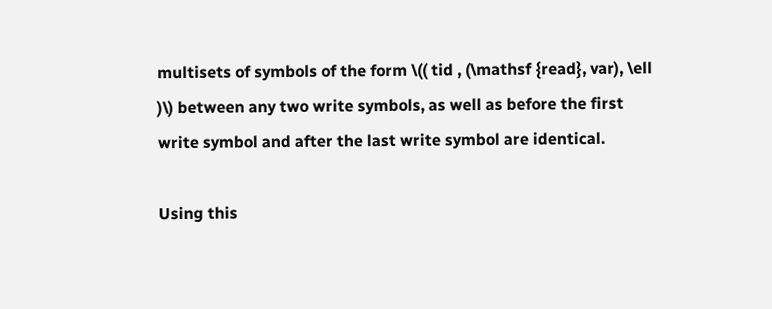multisets of symbols of the form \(( tid , (\mathsf {read}, var), \ell )\) between any two write symbols, as well as before the first write symbol and after the last write symbol are identical.

Using this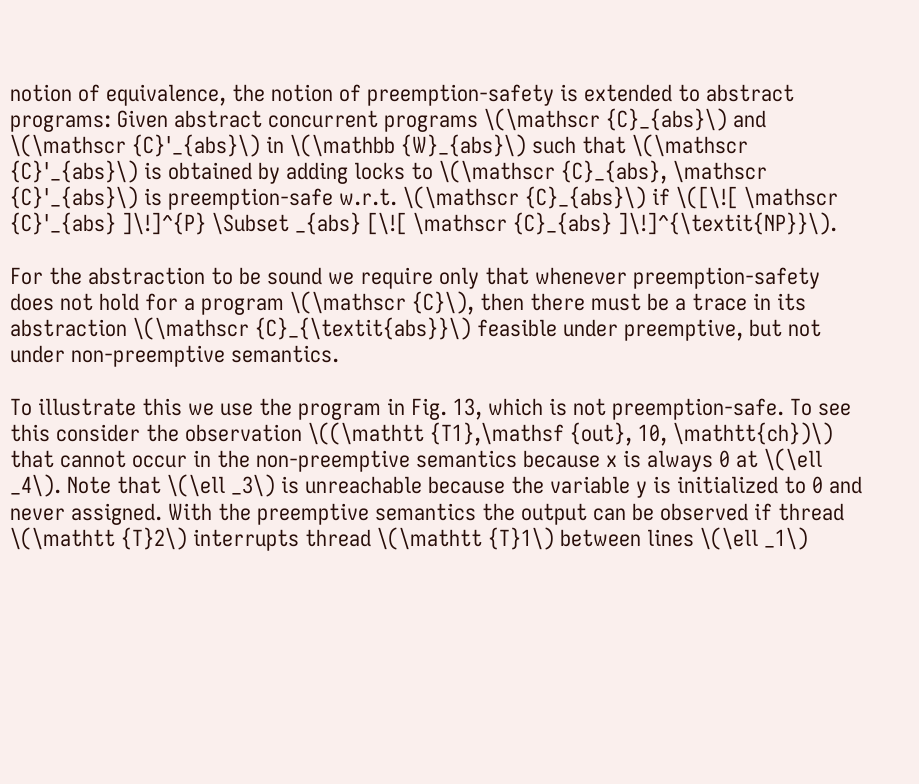notion of equivalence, the notion of preemption-safety is extended to abstract programs: Given abstract concurrent programs \(\mathscr {C}_{abs}\) and \(\mathscr {C}'_{abs}\) in \(\mathbb {W}_{abs}\) such that \(\mathscr {C}'_{abs}\) is obtained by adding locks to \(\mathscr {C}_{abs}, \mathscr {C}'_{abs}\) is preemption-safe w.r.t. \(\mathscr {C}_{abs}\) if \([\![ \mathscr {C}'_{abs} ]\!]^{P} \Subset _{abs} [\![ \mathscr {C}_{abs} ]\!]^{\textit{NP}}\).

For the abstraction to be sound we require only that whenever preemption-safety does not hold for a program \(\mathscr {C}\), then there must be a trace in its abstraction \(\mathscr {C}_{\textit{abs}}\) feasible under preemptive, but not under non-preemptive semantics.

To illustrate this we use the program in Fig. 13, which is not preemption-safe. To see this consider the observation \((\mathtt {T1},\mathsf {out}, 10, \mathtt{ch})\) that cannot occur in the non-preemptive semantics because x is always 0 at \(\ell _4\). Note that \(\ell _3\) is unreachable because the variable y is initialized to 0 and never assigned. With the preemptive semantics the output can be observed if thread \(\mathtt {T}2\) interrupts thread \(\mathtt {T}1\) between lines \(\ell _1\)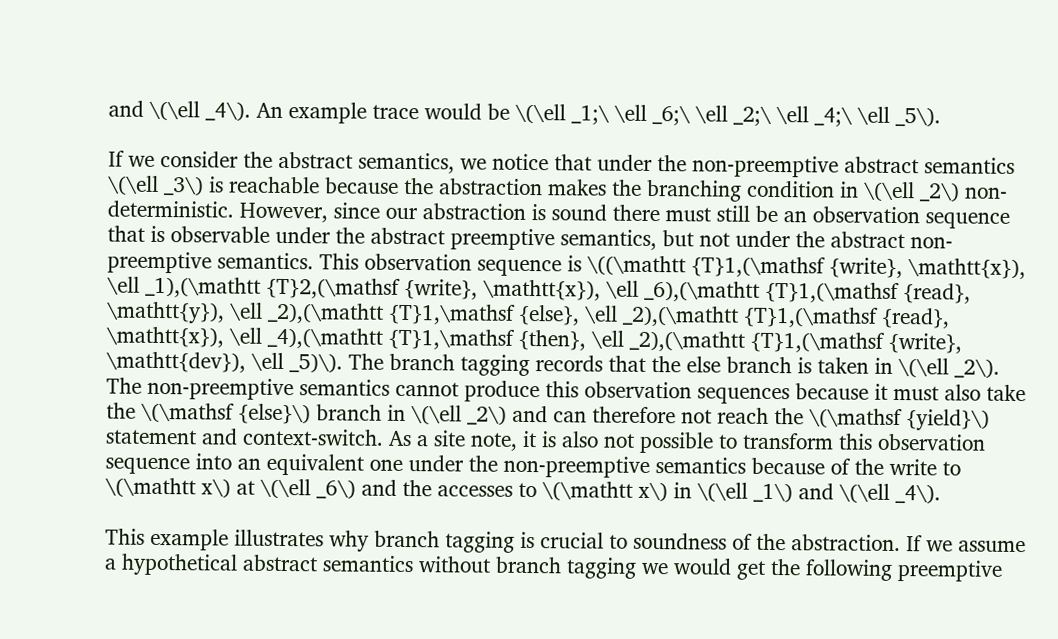and \(\ell _4\). An example trace would be \(\ell _1;\ \ell _6;\ \ell _2;\ \ell _4;\ \ell _5\).

If we consider the abstract semantics, we notice that under the non-preemptive abstract semantics \(\ell _3\) is reachable because the abstraction makes the branching condition in \(\ell _2\) non-deterministic. However, since our abstraction is sound there must still be an observation sequence that is observable under the abstract preemptive semantics, but not under the abstract non-preemptive semantics. This observation sequence is \((\mathtt {T}1,(\mathsf {write}, \mathtt{x}), \ell _1),(\mathtt {T}2,(\mathsf {write}, \mathtt{x}), \ell _6),(\mathtt {T}1,(\mathsf {read}, \mathtt{y}), \ell _2),(\mathtt {T}1,\mathsf {else}, \ell _2),(\mathtt {T}1,(\mathsf {read}, \mathtt{x}), \ell _4),(\mathtt {T}1,\mathsf {then}, \ell _2),(\mathtt {T}1,(\mathsf {write}, \mathtt{dev}), \ell _5)\). The branch tagging records that the else branch is taken in \(\ell _2\). The non-preemptive semantics cannot produce this observation sequences because it must also take the \(\mathsf {else}\) branch in \(\ell _2\) and can therefore not reach the \(\mathsf {yield}\) statement and context-switch. As a site note, it is also not possible to transform this observation sequence into an equivalent one under the non-preemptive semantics because of the write to \(\mathtt x\) at \(\ell _6\) and the accesses to \(\mathtt x\) in \(\ell _1\) and \(\ell _4\).

This example illustrates why branch tagging is crucial to soundness of the abstraction. If we assume a hypothetical abstract semantics without branch tagging we would get the following preemptive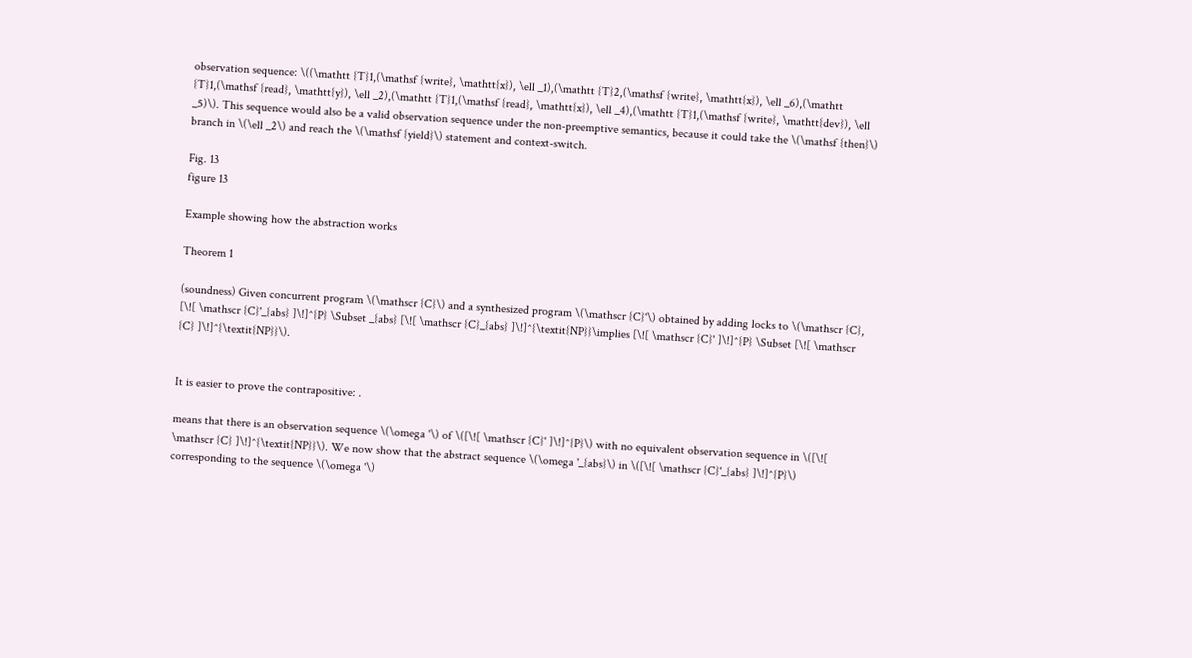observation sequence: \((\mathtt {T}1,(\mathsf {write}, \mathtt{x}), \ell _1),(\mathtt {T}2,(\mathsf {write}, \mathtt{x}), \ell _6),(\mathtt {T}1,(\mathsf {read}, \mathtt{y}), \ell _2),(\mathtt {T}1,(\mathsf {read}, \mathtt{x}), \ell _4),(\mathtt {T}1,(\mathsf {write}, \mathtt{dev}), \ell _5)\). This sequence would also be a valid observation sequence under the non-preemptive semantics, because it could take the \(\mathsf {then}\) branch in \(\ell _2\) and reach the \(\mathsf {yield}\) statement and context-switch.

Fig. 13
figure 13

Example showing how the abstraction works

Theorem 1

(soundness) Given concurrent program \(\mathscr {C}\) and a synthesized program \(\mathscr {C}'\) obtained by adding locks to \(\mathscr {C}, [\![ \mathscr {C}'_{abs} ]\!]^{P} \Subset _{abs} [\![ \mathscr {C}_{abs} ]\!]^{\textit{NP}}\implies [\![ \mathscr {C}' ]\!]^{P} \Subset [\![ \mathscr {C} ]\!]^{\textit{NP}}\).


It is easier to prove the contrapositive: .

means that there is an observation sequence \(\omega '\) of \([\![ \mathscr {C}' ]\!]^{P}\) with no equivalent observation sequence in \([\![ \mathscr {C} ]\!]^{\textit{NP}}\). We now show that the abstract sequence \(\omega '_{abs}\) in \([\![ \mathscr {C}'_{abs} ]\!]^{P}\) corresponding to the sequence \(\omega '\)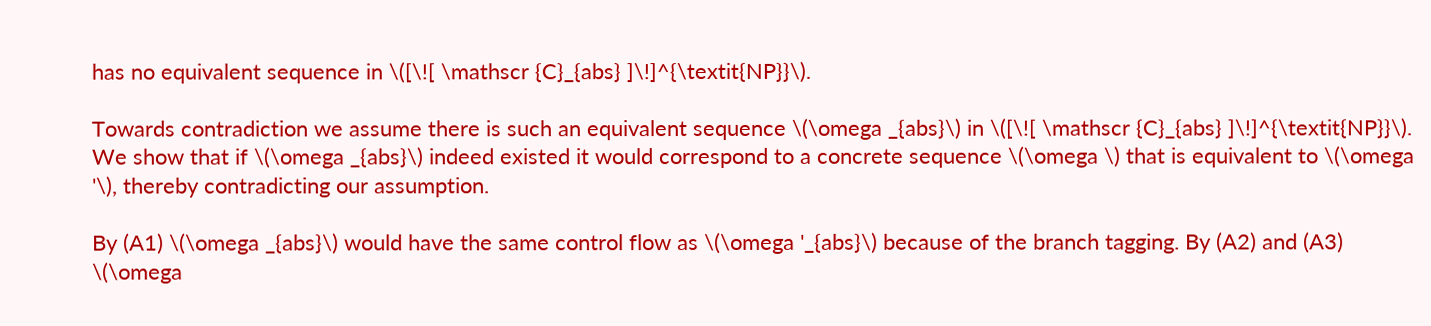has no equivalent sequence in \([\![ \mathscr {C}_{abs} ]\!]^{\textit{NP}}\).

Towards contradiction we assume there is such an equivalent sequence \(\omega _{abs}\) in \([\![ \mathscr {C}_{abs} ]\!]^{\textit{NP}}\). We show that if \(\omega _{abs}\) indeed existed it would correspond to a concrete sequence \(\omega \) that is equivalent to \(\omega '\), thereby contradicting our assumption.

By (A1) \(\omega _{abs}\) would have the same control flow as \(\omega '_{abs}\) because of the branch tagging. By (A2) and (A3) \(\omega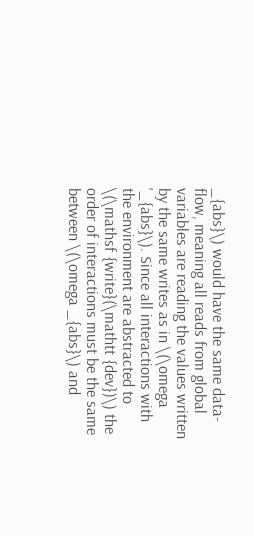_{abs}\) would have the same data-flow, meaning all reads from global variables are reading the values written by the same writes as in \(\omega '_{abs}\). Since all interactions with the environment are abstracted to \(\mathsf {write}(\mathtt {dev})\) the order of interactions must be the same between \(\omega _{abs}\) and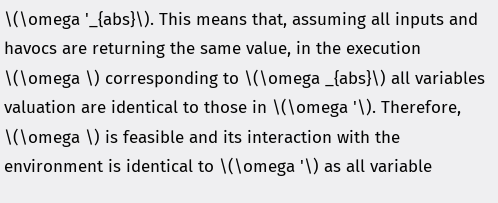\(\omega '_{abs}\). This means that, assuming all inputs and havocs are returning the same value, in the execution \(\omega \) corresponding to \(\omega _{abs}\) all variables valuation are identical to those in \(\omega '\). Therefore, \(\omega \) is feasible and its interaction with the environment is identical to \(\omega '\) as all variable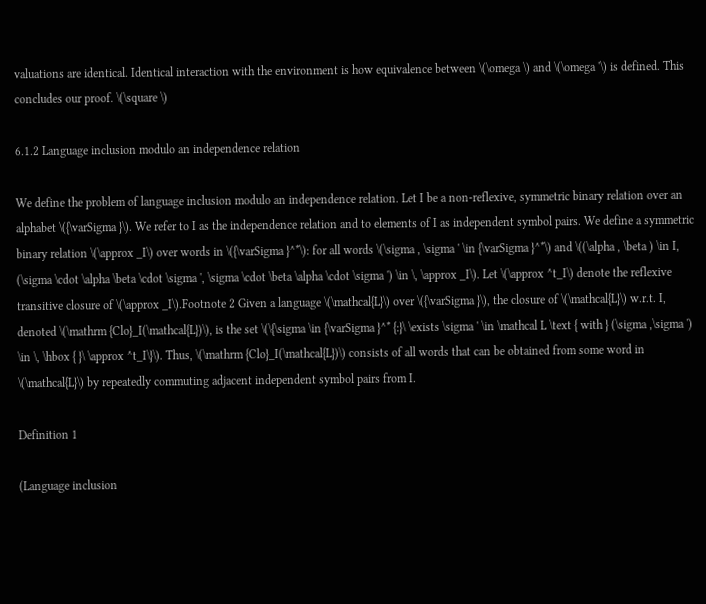valuations are identical. Identical interaction with the environment is how equivalence between \(\omega \) and \(\omega '\) is defined. This concludes our proof. \(\square \)

6.1.2 Language inclusion modulo an independence relation

We define the problem of language inclusion modulo an independence relation. Let I be a non-reflexive, symmetric binary relation over an alphabet \({\varSigma }\). We refer to I as the independence relation and to elements of I as independent symbol pairs. We define a symmetric binary relation \(\approx _I\) over words in \({\varSigma }^*\): for all words \(\sigma , \sigma ' \in {\varSigma }^*\) and \((\alpha , \beta ) \in I, (\sigma \cdot \alpha \beta \cdot \sigma ', \sigma \cdot \beta \alpha \cdot \sigma ') \in \, \approx _I\). Let \(\approx ^t_I\) denote the reflexive transitive closure of \(\approx _I\).Footnote 2 Given a language \(\mathcal{L}\) over \({\varSigma }\), the closure of \(\mathcal{L}\) w.r.t. I, denoted \(\mathrm {Clo}_I(\mathcal{L})\), is the set \(\{\sigma \in {\varSigma }^* {:}\ \exists \sigma ' \in \mathcal L \text { with } (\sigma ,\sigma ') \in \, \hbox { }\ \approx ^t_I\}\). Thus, \(\mathrm {Clo}_I(\mathcal{L})\) consists of all words that can be obtained from some word in \(\mathcal{L}\) by repeatedly commuting adjacent independent symbol pairs from I.

Definition 1

(Language inclusion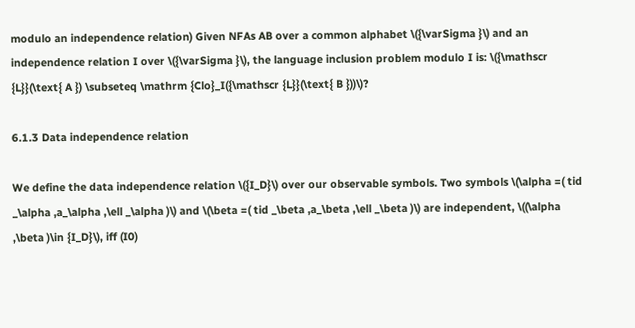modulo an independence relation) Given NFAs AB over a common alphabet \({\varSigma }\) and an independence relation I over \({\varSigma }\), the language inclusion problem modulo I is: \({\mathscr {L}}(\text{ A }) \subseteq \mathrm {Clo}_I({\mathscr {L}}(\text{ B }))\)?

6.1.3 Data independence relation

We define the data independence relation \({I_D}\) over our observable symbols. Two symbols \(\alpha =( tid _\alpha ,a_\alpha ,\ell _\alpha )\) and \(\beta =( tid _\beta ,a_\beta ,\ell _\beta )\) are independent, \((\alpha ,\beta )\in {I_D}\), iff (I0)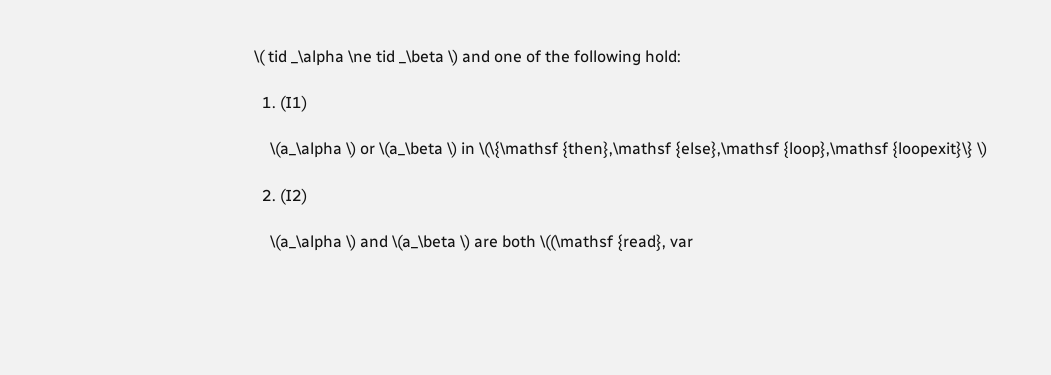\( tid _\alpha \ne tid _\beta \) and one of the following hold:

  1. (I1)

    \(a_\alpha \) or \(a_\beta \) in \(\{\mathsf {then},\mathsf {else},\mathsf {loop},\mathsf {loopexit}\} \)

  2. (I2)

    \(a_\alpha \) and \(a_\beta \) are both \((\mathsf {read}, var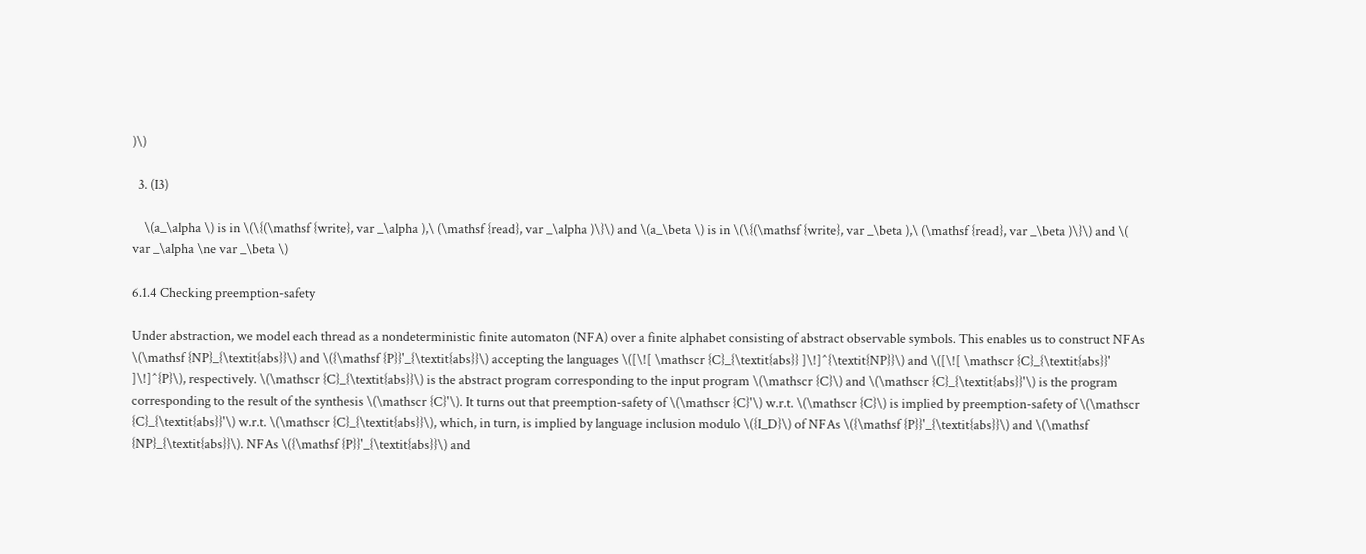)\)

  3. (I3)

    \(a_\alpha \) is in \(\{(\mathsf {write}, var _\alpha ),\ (\mathsf {read}, var _\alpha )\}\) and \(a_\beta \) is in \(\{(\mathsf {write}, var _\beta ),\ (\mathsf {read}, var _\beta )\}\) and \( var _\alpha \ne var _\beta \)

6.1.4 Checking preemption-safety

Under abstraction, we model each thread as a nondeterministic finite automaton (NFA) over a finite alphabet consisting of abstract observable symbols. This enables us to construct NFAs \(\mathsf {NP}_{\textit{abs}}\) and \({\mathsf {P}}'_{\textit{abs}}\) accepting the languages \([\![ \mathscr {C}_{\textit{abs}} ]\!]^{\textit{NP}}\) and \([\![ \mathscr {C}_{\textit{abs}}' ]\!]^{P}\), respectively. \(\mathscr {C}_{\textit{abs}}\) is the abstract program corresponding to the input program \(\mathscr {C}\) and \(\mathscr {C}_{\textit{abs}}'\) is the program corresponding to the result of the synthesis \(\mathscr {C}'\). It turns out that preemption-safety of \(\mathscr {C}'\) w.r.t. \(\mathscr {C}\) is implied by preemption-safety of \(\mathscr {C}_{\textit{abs}}'\) w.r.t. \(\mathscr {C}_{\textit{abs}}\), which, in turn, is implied by language inclusion modulo \({I_D}\) of NFAs \({\mathsf {P}}'_{\textit{abs}}\) and \(\mathsf {NP}_{\textit{abs}}\). NFAs \({\mathsf {P}}'_{\textit{abs}}\) and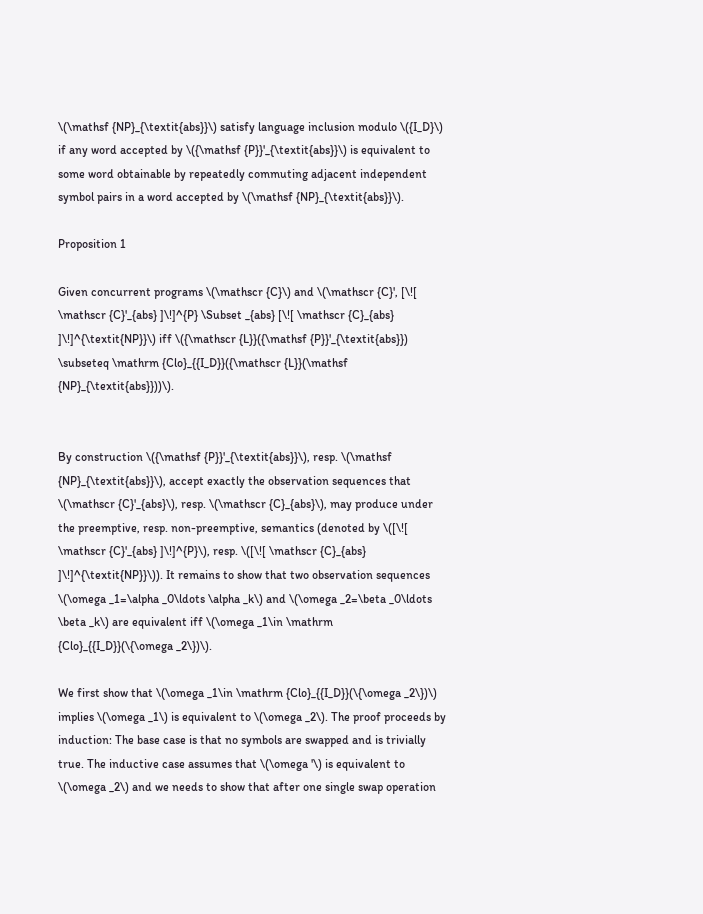\(\mathsf {NP}_{\textit{abs}}\) satisfy language inclusion modulo \({I_D}\) if any word accepted by \({\mathsf {P}}'_{\textit{abs}}\) is equivalent to some word obtainable by repeatedly commuting adjacent independent symbol pairs in a word accepted by \(\mathsf {NP}_{\textit{abs}}\).

Proposition 1

Given concurrent programs \(\mathscr {C}\) and \(\mathscr {C}', [\![ \mathscr {C}'_{abs} ]\!]^{P} \Subset _{abs} [\![ \mathscr {C}_{abs} ]\!]^{\textit{NP}}\) iff \({\mathscr {L}}({\mathsf {P}}'_{\textit{abs}}) \subseteq \mathrm {Clo}_{{I_D}}({\mathscr {L}}(\mathsf {NP}_{\textit{abs}}))\).


By construction \({\mathsf {P}}'_{\textit{abs}}\), resp. \(\mathsf {NP}_{\textit{abs}}\), accept exactly the observation sequences that \(\mathscr {C}'_{abs}\), resp. \(\mathscr {C}_{abs}\), may produce under the preemptive, resp. non-preemptive, semantics (denoted by \([\![ \mathscr {C}'_{abs} ]\!]^{P}\), resp. \([\![ \mathscr {C}_{abs} ]\!]^{\textit{NP}}\)). It remains to show that two observation sequences \(\omega _1=\alpha _0\ldots \alpha _k\) and \(\omega _2=\beta _0\ldots \beta _k\) are equivalent iff \(\omega _1\in \mathrm {Clo}_{{I_D}}(\{\omega _2\})\).

We first show that \(\omega _1\in \mathrm {Clo}_{{I_D}}(\{\omega _2\})\) implies \(\omega _1\) is equivalent to \(\omega _2\). The proof proceeds by induction: The base case is that no symbols are swapped and is trivially true. The inductive case assumes that \(\omega '\) is equivalent to \(\omega _2\) and we needs to show that after one single swap operation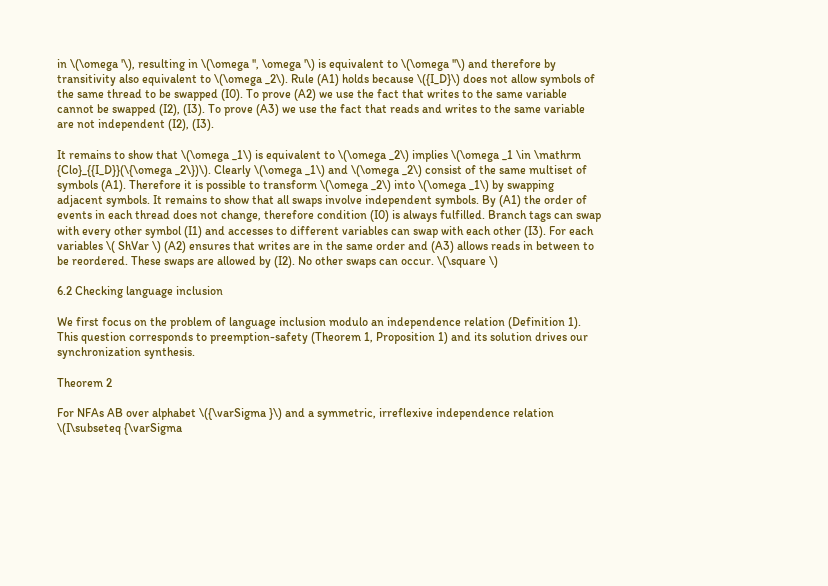in \(\omega '\), resulting in \(\omega '', \omega '\) is equivalent to \(\omega ''\) and therefore by transitivity also equivalent to \(\omega _2\). Rule (A1) holds because \({I_D}\) does not allow symbols of the same thread to be swapped (I0). To prove (A2) we use the fact that writes to the same variable cannot be swapped (I2), (I3). To prove (A3) we use the fact that reads and writes to the same variable are not independent (I2), (I3).

It remains to show that \(\omega _1\) is equivalent to \(\omega _2\) implies \(\omega _1 \in \mathrm {Clo}_{{I_D}}(\{\omega _2\})\). Clearly \(\omega _1\) and \(\omega _2\) consist of the same multiset of symbols (A1). Therefore it is possible to transform \(\omega _2\) into \(\omega _1\) by swapping adjacent symbols. It remains to show that all swaps involve independent symbols. By (A1) the order of events in each thread does not change, therefore condition (I0) is always fulfilled. Branch tags can swap with every other symbol (I1) and accesses to different variables can swap with each other (I3). For each variables \( ShVar \) (A2) ensures that writes are in the same order and (A3) allows reads in between to be reordered. These swaps are allowed by (I2). No other swaps can occur. \(\square \)

6.2 Checking language inclusion

We first focus on the problem of language inclusion modulo an independence relation (Definition 1). This question corresponds to preemption-safety (Theorem 1, Proposition 1) and its solution drives our synchronization synthesis.

Theorem 2

For NFAs AB over alphabet \({\varSigma }\) and a symmetric, irreflexive independence relation \(I\subseteq {\varSigma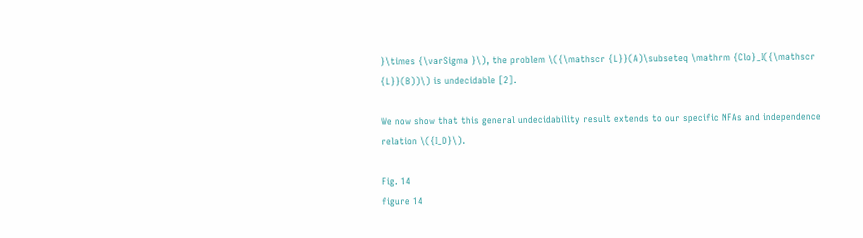}\times {\varSigma }\), the problem \({\mathscr {L}}(A)\subseteq \mathrm {Clo}_I({\mathscr {L}}(B))\) is undecidable [2].

We now show that this general undecidability result extends to our specific NFAs and independence relation \({I_D}\).

Fig. 14
figure 14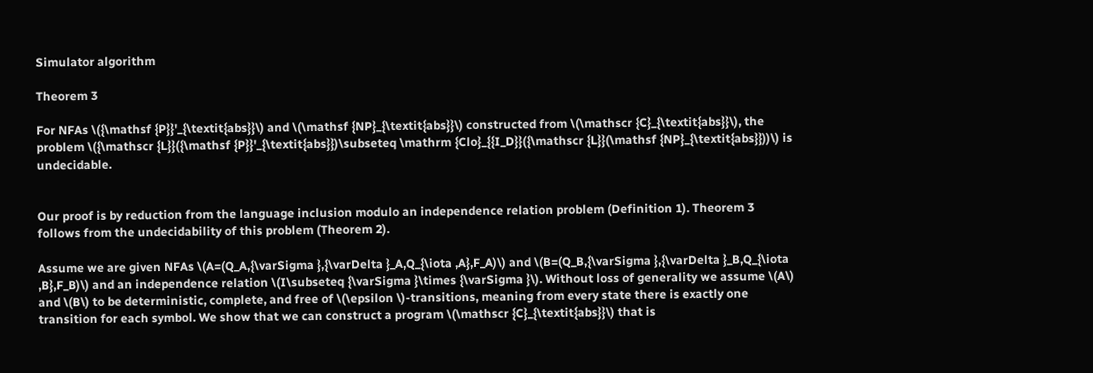Simulator algorithm

Theorem 3

For NFAs \({\mathsf {P}}'_{\textit{abs}}\) and \(\mathsf {NP}_{\textit{abs}}\) constructed from \(\mathscr {C}_{\textit{abs}}\), the problem \({\mathscr {L}}({\mathsf {P}}'_{\textit{abs}})\subseteq \mathrm {Clo}_{{I_D}}({\mathscr {L}}(\mathsf {NP}_{\textit{abs}}))\) is undecidable.


Our proof is by reduction from the language inclusion modulo an independence relation problem (Definition 1). Theorem 3 follows from the undecidability of this problem (Theorem 2).

Assume we are given NFAs \(A=(Q_A,{\varSigma },{\varDelta }_A,Q_{\iota ,A},F_A)\) and \(B=(Q_B,{\varSigma },{\varDelta }_B,Q_{\iota ,B},F_B)\) and an independence relation \(I\subseteq {\varSigma }\times {\varSigma }\). Without loss of generality we assume \(A\) and \(B\) to be deterministic, complete, and free of \(\epsilon \)-transitions, meaning from every state there is exactly one transition for each symbol. We show that we can construct a program \(\mathscr {C}_{\textit{abs}}\) that is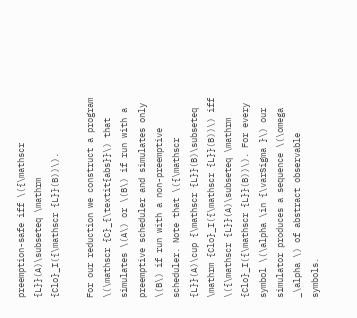preemption-safe iff \({\mathscr {L}}(A)\subseteq \mathrm {Clo}_I({\mathscr {L}}(B))\).

For our reduction we construct a program \(\mathscr {C}_{\textit{abs}}\) that simulates \(A\) or \(B\) if run with a preemptive scheduler and simulates only \(B\) if run with a non-preemptive scheduler. Note that \({\mathscr {L}}(A)\cup {\mathscr {L}}(B)\subseteq \mathrm {Clo}_I({\mathscr {L}}(B))\) iff \({\mathscr {L}}(A)\subseteq \mathrm {Clo}_I({\mathscr {L}}(B))\). For every symbol \(\alpha \in {\varSigma }\) our simulator produces a sequence \(\omega _\alpha \) of abstract observable symbols.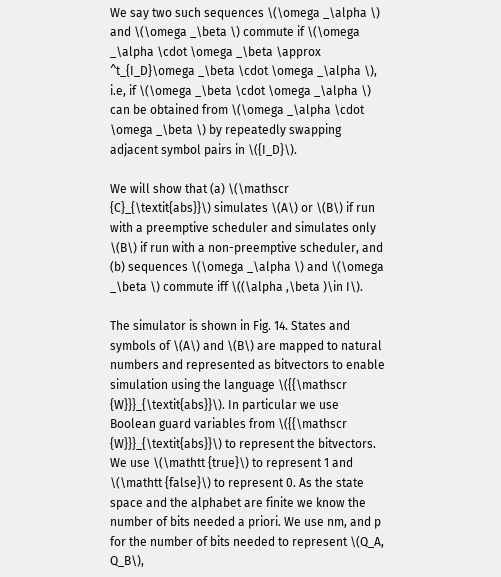We say two such sequences \(\omega _\alpha \) and \(\omega _\beta \) commute if \(\omega _\alpha \cdot \omega _\beta \approx ^t_{I_D}\omega _\beta \cdot \omega _\alpha \), i.e, if \(\omega _\beta \cdot \omega _\alpha \) can be obtained from \(\omega _\alpha \cdot \omega _\beta \) by repeatedly swapping adjacent symbol pairs in \({I_D}\).

We will show that (a) \(\mathscr {C}_{\textit{abs}}\) simulates \(A\) or \(B\) if run with a preemptive scheduler and simulates only \(B\) if run with a non-preemptive scheduler, and (b) sequences \(\omega _\alpha \) and \(\omega _\beta \) commute iff \((\alpha ,\beta )\in I\).

The simulator is shown in Fig. 14. States and symbols of \(A\) and \(B\) are mapped to natural numbers and represented as bitvectors to enable simulation using the language \({{\mathscr {W}}}_{\textit{abs}}\). In particular we use Boolean guard variables from \({{\mathscr {W}}}_{\textit{abs}}\) to represent the bitvectors. We use \(\mathtt {true}\) to represent 1 and \(\mathtt {false}\) to represent 0. As the state space and the alphabet are finite we know the number of bits needed a priori. We use nm, and p for the number of bits needed to represent \(Q_A, Q_B\),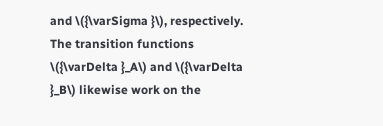and \({\varSigma }\), respectively. The transition functions \({\varDelta }_A\) and \({\varDelta }_B\) likewise work on the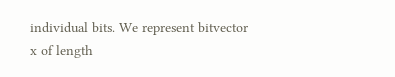individual bits. We represent bitvector x of length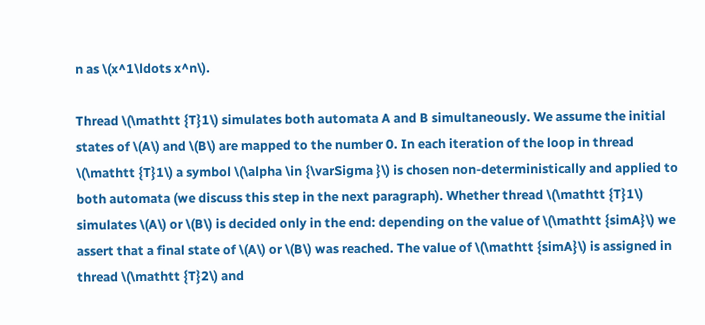n as \(x^1\ldots x^n\).

Thread \(\mathtt {T}1\) simulates both automata A and B simultaneously. We assume the initial states of \(A\) and \(B\) are mapped to the number 0. In each iteration of the loop in thread \(\mathtt {T}1\) a symbol \(\alpha \in {\varSigma }\) is chosen non-deterministically and applied to both automata (we discuss this step in the next paragraph). Whether thread \(\mathtt {T}1\) simulates \(A\) or \(B\) is decided only in the end: depending on the value of \(\mathtt {simA}\) we assert that a final state of \(A\) or \(B\) was reached. The value of \(\mathtt {simA}\) is assigned in thread \(\mathtt {T}2\) and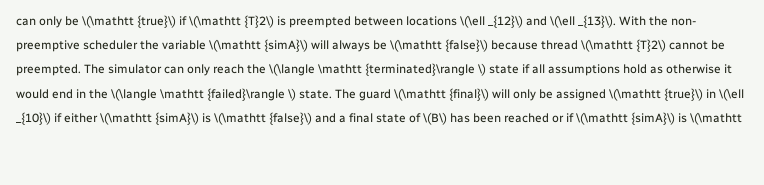can only be \(\mathtt {true}\) if \(\mathtt {T}2\) is preempted between locations \(\ell _{12}\) and \(\ell _{13}\). With the non-preemptive scheduler the variable \(\mathtt {simA}\) will always be \(\mathtt {false}\) because thread \(\mathtt {T}2\) cannot be preempted. The simulator can only reach the \(\langle \mathtt {terminated}\rangle \) state if all assumptions hold as otherwise it would end in the \(\langle \mathtt {failed}\rangle \) state. The guard \(\mathtt {final}\) will only be assigned \(\mathtt {true}\) in \(\ell _{10}\) if either \(\mathtt {simA}\) is \(\mathtt {false}\) and a final state of \(B\) has been reached or if \(\mathtt {simA}\) is \(\mathtt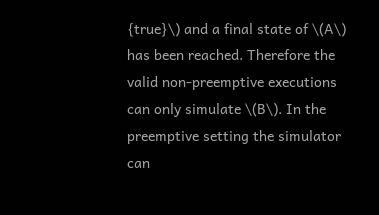{true}\) and a final state of \(A\) has been reached. Therefore the valid non-preemptive executions can only simulate \(B\). In the preemptive setting the simulator can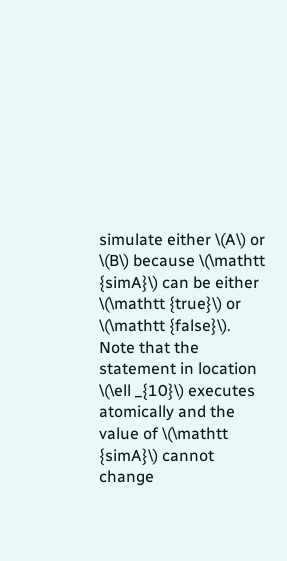simulate either \(A\) or \(B\) because \(\mathtt {simA}\) can be either \(\mathtt {true}\) or \(\mathtt {false}\). Note that the statement in location \(\ell _{10}\) executes atomically and the value of \(\mathtt {simA}\) cannot change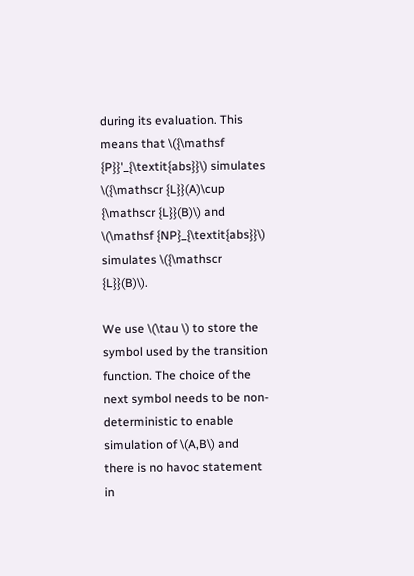during its evaluation. This means that \({\mathsf {P}}'_{\textit{abs}}\) simulates \({\mathscr {L}}(A)\cup {\mathscr {L}}(B)\) and \(\mathsf {NP}_{\textit{abs}}\) simulates \({\mathscr {L}}(B)\).

We use \(\tau \) to store the symbol used by the transition function. The choice of the next symbol needs to be non-deterministic to enable simulation of \(A,B\) and there is no havoc statement in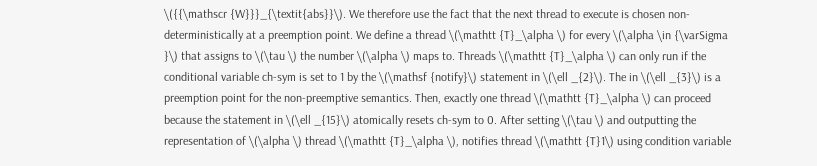\({{\mathscr {W}}}_{\textit{abs}}\). We therefore use the fact that the next thread to execute is chosen non-deterministically at a preemption point. We define a thread \(\mathtt {T}_\alpha \) for every \(\alpha \in {\varSigma }\) that assigns to \(\tau \) the number \(\alpha \) maps to. Threads \(\mathtt {T}_\alpha \) can only run if the conditional variable ch-sym is set to 1 by the \(\mathsf {notify}\) statement in \(\ell _{2}\). The in \(\ell _{3}\) is a preemption point for the non-preemptive semantics. Then, exactly one thread \(\mathtt {T}_\alpha \) can proceed because the statement in \(\ell _{15}\) atomically resets ch-sym to 0. After setting \(\tau \) and outputting the representation of \(\alpha \) thread \(\mathtt {T}_\alpha \), notifies thread \(\mathtt {T}1\) using condition variable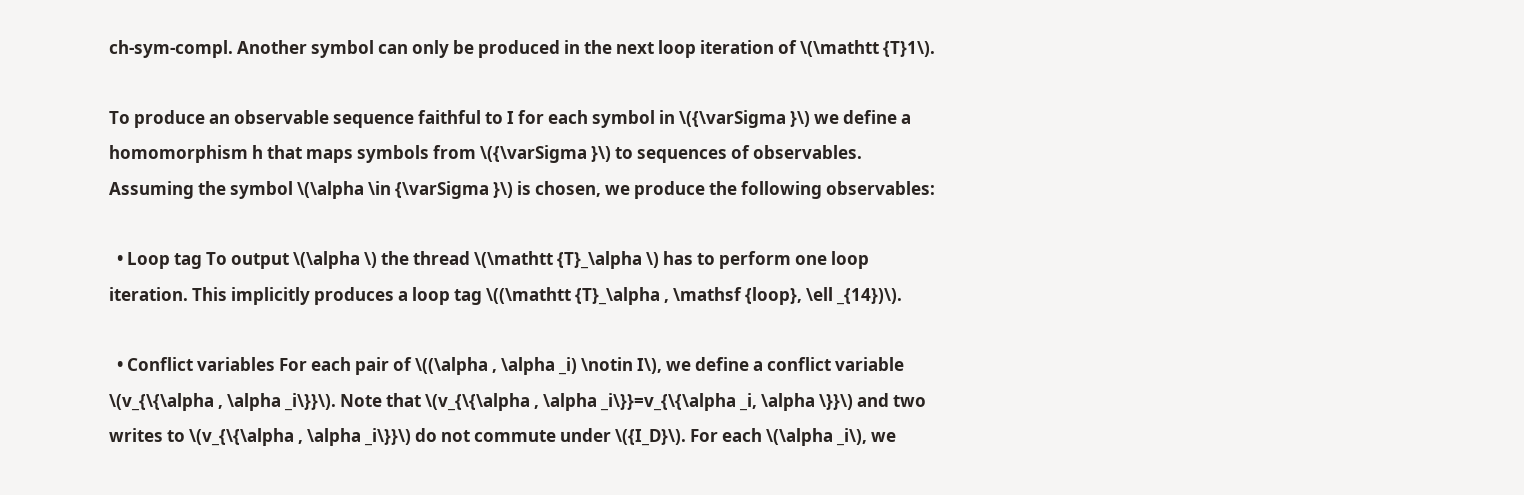ch-sym-compl. Another symbol can only be produced in the next loop iteration of \(\mathtt {T}1\).

To produce an observable sequence faithful to I for each symbol in \({\varSigma }\) we define a homomorphism h that maps symbols from \({\varSigma }\) to sequences of observables. Assuming the symbol \(\alpha \in {\varSigma }\) is chosen, we produce the following observables:

  • Loop tag To output \(\alpha \) the thread \(\mathtt {T}_\alpha \) has to perform one loop iteration. This implicitly produces a loop tag \((\mathtt {T}_\alpha , \mathsf {loop}, \ell _{14})\).

  • Conflict variables For each pair of \((\alpha , \alpha _i) \notin I\), we define a conflict variable \(v_{\{\alpha , \alpha _i\}}\). Note that \(v_{\{\alpha , \alpha _i\}}=v_{\{\alpha _i, \alpha \}}\) and two writes to \(v_{\{\alpha , \alpha _i\}}\) do not commute under \({I_D}\). For each \(\alpha _i\), we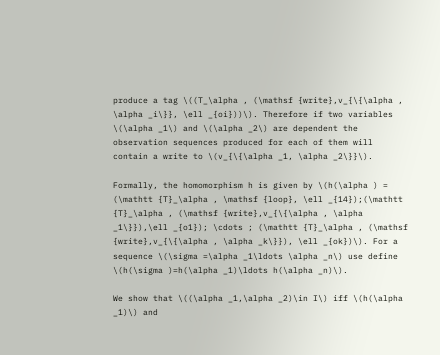produce a tag \((T_\alpha , (\mathsf {write},v_{\{\alpha , \alpha _i\}}, \ell _{oi}))\). Therefore if two variables \(\alpha _1\) and \(\alpha _2\) are dependent the observation sequences produced for each of them will contain a write to \(v_{\{\alpha _1, \alpha _2\}}\).

Formally, the homomorphism h is given by \(h(\alpha ) = (\mathtt {T}_\alpha , \mathsf {loop}, \ell _{14});(\mathtt {T}_\alpha , (\mathsf {write},v_{\{\alpha , \alpha _1\}}),\ell _{o1}); \cdots ; (\mathtt {T}_\alpha , (\mathsf {write},v_{\{\alpha , \alpha _k\}}), \ell _{ok})\). For a sequence \(\sigma =\alpha _1\ldots \alpha _n\) use define \(h(\sigma )=h(\alpha _1)\ldots h(\alpha _n)\).

We show that \((\alpha _1,\alpha _2)\in I\) iff \(h(\alpha _1)\) and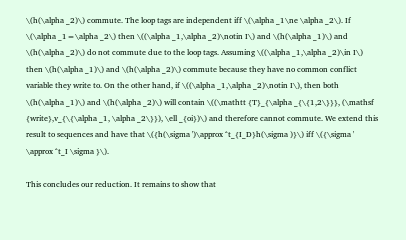\(h(\alpha _2)\) commute. The loop tags are independent iff \(\alpha _1\ne \alpha _2\). If \(\alpha _1=\alpha _2\) then \((\alpha _1,\alpha _2)\notin I\) and \(h(\alpha _1)\) and \(h(\alpha _2)\) do not commute due to the loop tags. Assuming \((\alpha _1,\alpha _2)\in I\) then \(h(\alpha _1)\) and \(h(\alpha _2)\) commute because they have no common conflict variable they write to. On the other hand, if \((\alpha _1,\alpha _2)\notin I\), then both \(h(\alpha _1)\) and \(h(\alpha _2)\) will contain \((\mathtt {T}_{\alpha _{\{1,2\}}}, (\mathsf {write},v_{\{\alpha _1, \alpha _2\}}), \ell _{oi})\) and therefore cannot commute. We extend this result to sequences and have that \({h(\sigma ')\approx ^t_{I_D}h(\sigma )}\) iff \({\sigma ' \approx ^t_I \sigma }\).

This concludes our reduction. It remains to show that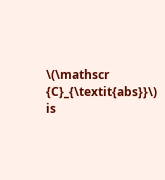\(\mathscr {C}_{\textit{abs}}\) is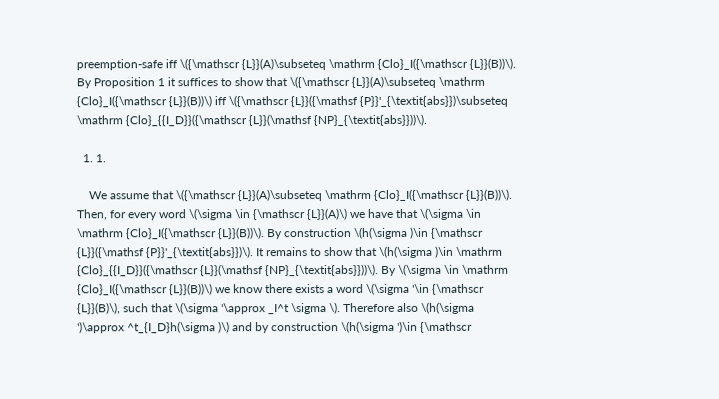preemption-safe iff \({\mathscr {L}}(A)\subseteq \mathrm {Clo}_I({\mathscr {L}}(B))\). By Proposition 1 it suffices to show that \({\mathscr {L}}(A)\subseteq \mathrm {Clo}_I({\mathscr {L}}(B))\) iff \({\mathscr {L}}({\mathsf {P}}'_{\textit{abs}})\subseteq \mathrm {Clo}_{{I_D}}({\mathscr {L}}(\mathsf {NP}_{\textit{abs}}))\).

  1. 1.

    We assume that \({\mathscr {L}}(A)\subseteq \mathrm {Clo}_I({\mathscr {L}}(B))\). Then, for every word \(\sigma \in {\mathscr {L}}(A)\) we have that \(\sigma \in \mathrm {Clo}_I({\mathscr {L}}(B))\). By construction \(h(\sigma )\in {\mathscr {L}}({\mathsf {P}}'_{\textit{abs}})\). It remains to show that \(h(\sigma )\in \mathrm {Clo}_{{I_D}}({\mathscr {L}}(\mathsf {NP}_{\textit{abs}}))\). By \(\sigma \in \mathrm {Clo}_I({\mathscr {L}}(B))\) we know there exists a word \(\sigma '\in {\mathscr {L}}(B)\), such that \(\sigma '\approx _I^t \sigma \). Therefore also \(h(\sigma ')\approx ^t_{I_D}h(\sigma )\) and by construction \(h(\sigma ')\in {\mathscr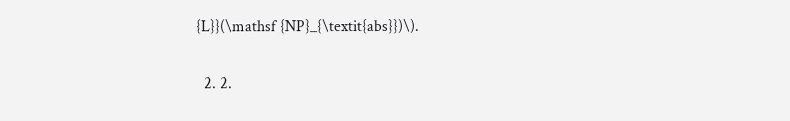{L}}(\mathsf {NP}_{\textit{abs}})\).

  2. 2.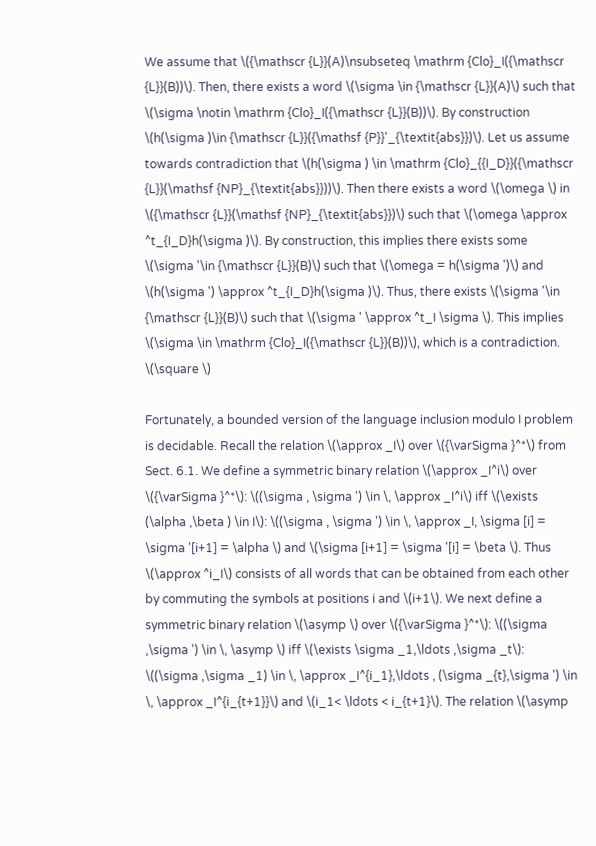We assume that \({\mathscr {L}}(A)\nsubseteq \mathrm {Clo}_I({\mathscr {L}}(B))\). Then, there exists a word \(\sigma \in {\mathscr {L}}(A)\) such that \(\sigma \notin \mathrm {Clo}_I({\mathscr {L}}(B))\). By construction \(h(\sigma )\in {\mathscr {L}}({\mathsf {P}}'_{\textit{abs}})\). Let us assume towards contradiction that \(h(\sigma ) \in \mathrm {Clo}_{{I_D}}({\mathscr {L}}(\mathsf {NP}_{\textit{abs}}))\). Then there exists a word \(\omega \) in \({\mathscr {L}}(\mathsf {NP}_{\textit{abs}})\) such that \(\omega \approx ^t_{I_D}h(\sigma )\). By construction, this implies there exists some \(\sigma '\in {\mathscr {L}}(B)\) such that \(\omega = h(\sigma ')\) and \(h(\sigma ') \approx ^t_{I_D}h(\sigma )\). Thus, there exists \(\sigma '\in {\mathscr {L}}(B)\) such that \(\sigma ' \approx ^t_I \sigma \). This implies \(\sigma \in \mathrm {Clo}_I({\mathscr {L}}(B))\), which is a contradiction. \(\square \)

Fortunately, a bounded version of the language inclusion modulo I problem is decidable. Recall the relation \(\approx _I\) over \({\varSigma }^*\) from Sect. 6.1. We define a symmetric binary relation \(\approx _I^i\) over \({\varSigma }^*\): \((\sigma , \sigma ') \in \, \approx _I^i\) iff \(\exists (\alpha ,\beta ) \in I\): \((\sigma , \sigma ') \in \, \approx _I, \sigma [i] = \sigma '[i+1] = \alpha \) and \(\sigma [i+1] = \sigma '[i] = \beta \). Thus \(\approx ^i_I\) consists of all words that can be obtained from each other by commuting the symbols at positions i and \(i+1\). We next define a symmetric binary relation \(\asymp \) over \({\varSigma }^*\): \((\sigma ,\sigma ') \in \, \asymp \) iff \(\exists \sigma _1,\ldots ,\sigma _t\): \((\sigma ,\sigma _1) \in \, \approx _I^{i_1},\ldots , (\sigma _{t},\sigma ') \in \, \approx _I^{i_{t+1}}\) and \(i_1< \ldots < i_{t+1}\). The relation \(\asymp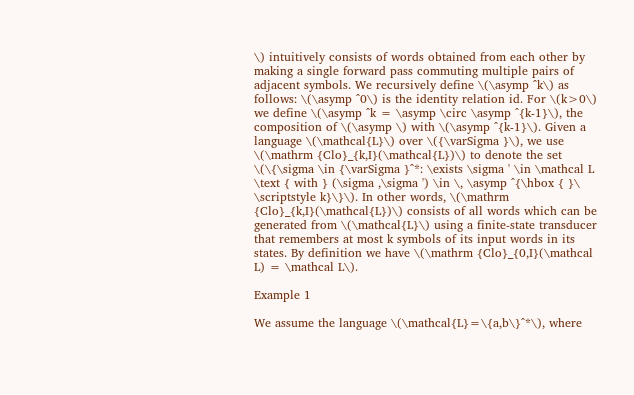\) intuitively consists of words obtained from each other by making a single forward pass commuting multiple pairs of adjacent symbols. We recursively define \(\asymp ^k\) as follows: \(\asymp ^0\) is the identity relation id. For \(k>0\) we define \(\asymp ^k = \asymp \circ \asymp ^{k-1}\), the composition of \(\asymp \) with \(\asymp ^{k-1}\). Given a language \(\mathcal{L}\) over \({\varSigma }\), we use \(\mathrm {Clo}_{k,I}(\mathcal{L})\) to denote the set \(\{\sigma \in {\varSigma }^*: \exists \sigma ' \in \mathcal L \text { with } (\sigma ,\sigma ') \in \, \asymp ^{\hbox { }\ \scriptstyle k}\}\). In other words, \(\mathrm {Clo}_{k,I}(\mathcal{L})\) consists of all words which can be generated from \(\mathcal{L}\) using a finite-state transducer that remembers at most k symbols of its input words in its states. By definition we have \(\mathrm {Clo}_{0,I}(\mathcal L) = \mathcal L\).

Example 1

We assume the language \(\mathcal{L}=\{a,b\}^*\), where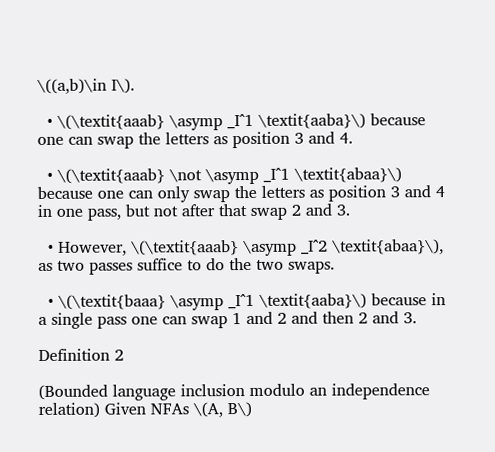\((a,b)\in I\).

  • \(\textit{aaab} \asymp _I^1 \textit{aaba}\) because one can swap the letters as position 3 and 4.

  • \(\textit{aaab} \not \asymp _I^1 \textit{abaa}\) because one can only swap the letters as position 3 and 4 in one pass, but not after that swap 2 and 3.

  • However, \(\textit{aaab} \asymp _I^2 \textit{abaa}\), as two passes suffice to do the two swaps.

  • \(\textit{baaa} \asymp _I^1 \textit{aaba}\) because in a single pass one can swap 1 and 2 and then 2 and 3.

Definition 2

(Bounded language inclusion modulo an independence relation) Given NFAs \(A, B\)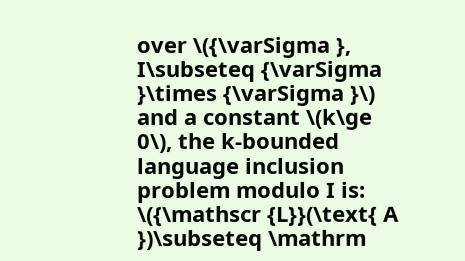over \({\varSigma }, I\subseteq {\varSigma }\times {\varSigma }\) and a constant \(k\ge 0\), the k-bounded language inclusion problem modulo I is: \({\mathscr {L}}(\text{ A })\subseteq \mathrm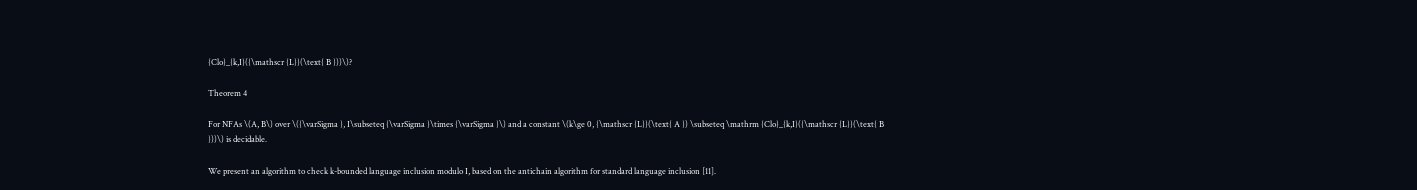{Clo}_{k,I}({\mathscr {L}}(\text{ B }))\)?

Theorem 4

For NFAs \(A, B\) over \({\varSigma }, I\subseteq {\varSigma }\times {\varSigma }\) and a constant \(k\ge 0, {\mathscr {L}}(\text{ A }) \subseteq \mathrm {Clo}_{k,I}({\mathscr {L}}(\text{ B }))\) is decidable.

We present an algorithm to check k-bounded language inclusion modulo I, based on the antichain algorithm for standard language inclusion [11].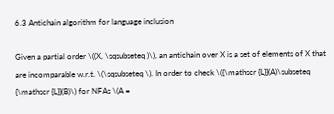6.3 Antichain algorithm for language inclusion

Given a partial order \((X, \sqsubseteq )\), an antichain over X is a set of elements of X that are incomparable w.r.t. \(\sqsubseteq \). In order to check \({\mathscr {L}}(A)\subseteq {\mathscr {L}}(B)\) for NFAs \(A =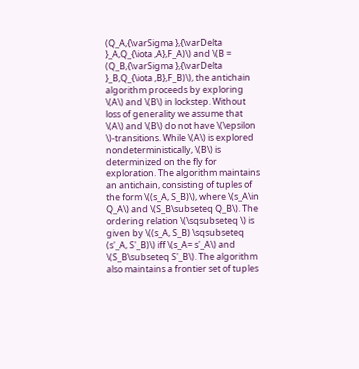(Q_A,{\varSigma },{\varDelta }_A,Q_{\iota ,A},F_A)\) and \(B = (Q_B,{\varSigma },{\varDelta }_B,Q_{\iota ,B},F_B)\), the antichain algorithm proceeds by exploring \(A\) and \(B\) in lockstep. Without loss of generality we assume that \(A\) and \(B\) do not have \(\epsilon \)-transitions. While \(A\) is explored nondeterministically, \(B\) is determinized on the fly for exploration. The algorithm maintains an antichain, consisting of tuples of the form \((s_A, S_B)\), where \(s_A\in Q_A\) and \(S_B\subseteq Q_B\). The ordering relation \(\sqsubseteq \) is given by \((s_A, S_B) \sqsubseteq (s'_A, S'_B)\) iff \(s_A= s'_A\) and \(S_B\subseteq S'_B\). The algorithm also maintains a frontier set of tuples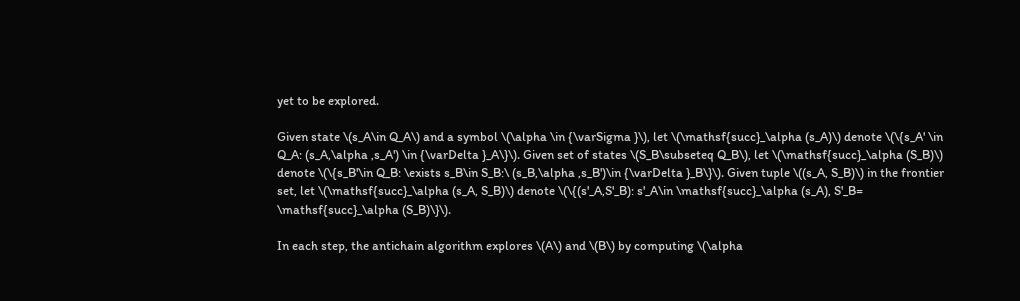yet to be explored.

Given state \(s_A\in Q_A\) and a symbol \(\alpha \in {\varSigma }\), let \(\mathsf{succ}_\alpha (s_A)\) denote \(\{s_A' \in Q_A: (s_A,\alpha ,s_A') \in {\varDelta }_A\}\). Given set of states \(S_B\subseteq Q_B\), let \(\mathsf{succ}_\alpha (S_B)\) denote \(\{s_B'\in Q_B: \exists s_B\in S_B:\ (s_B,\alpha ,s_B')\in {\varDelta }_B\}\). Given tuple \((s_A, S_B)\) in the frontier set, let \(\mathsf{succ}_\alpha (s_A, S_B)\) denote \(\{(s'_A,S'_B): s'_A\in \mathsf{succ}_\alpha (s_A), S'_B= \mathsf{succ}_\alpha (S_B)\}\).

In each step, the antichain algorithm explores \(A\) and \(B\) by computing \(\alpha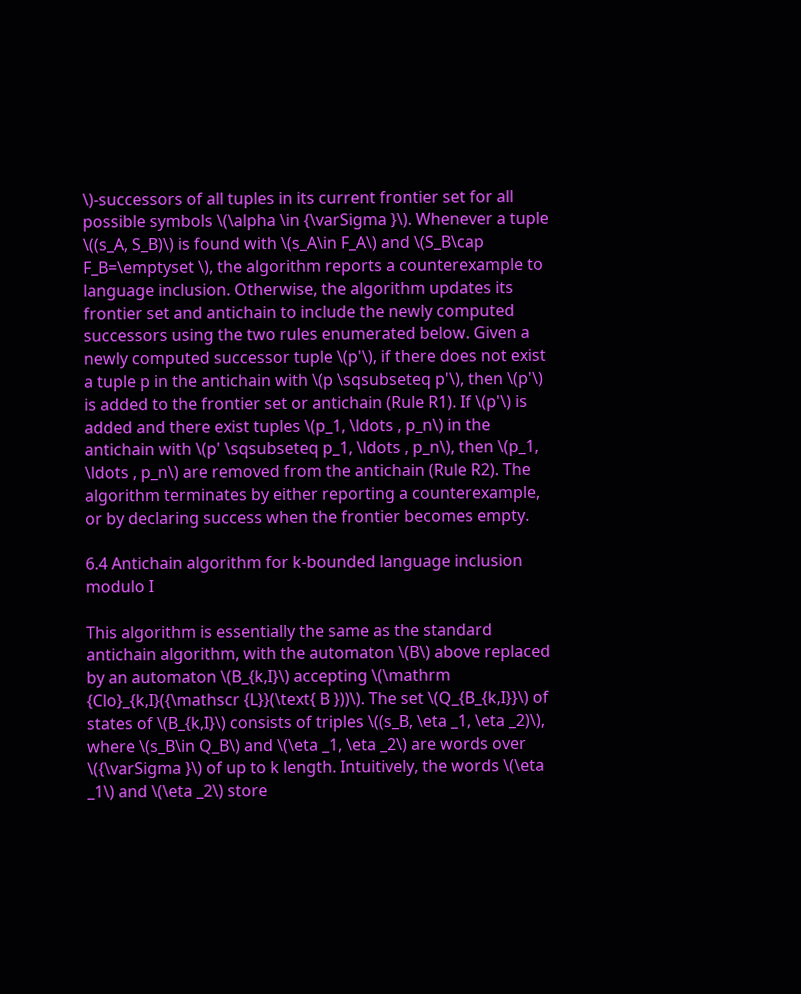\)-successors of all tuples in its current frontier set for all possible symbols \(\alpha \in {\varSigma }\). Whenever a tuple \((s_A, S_B)\) is found with \(s_A\in F_A\) and \(S_B\cap F_B=\emptyset \), the algorithm reports a counterexample to language inclusion. Otherwise, the algorithm updates its frontier set and antichain to include the newly computed successors using the two rules enumerated below. Given a newly computed successor tuple \(p'\), if there does not exist a tuple p in the antichain with \(p \sqsubseteq p'\), then \(p'\) is added to the frontier set or antichain (Rule R1). If \(p'\) is added and there exist tuples \(p_1, \ldots , p_n\) in the antichain with \(p' \sqsubseteq p_1, \ldots , p_n\), then \(p_1, \ldots , p_n\) are removed from the antichain (Rule R2). The algorithm terminates by either reporting a counterexample, or by declaring success when the frontier becomes empty.

6.4 Antichain algorithm for k-bounded language inclusion modulo I

This algorithm is essentially the same as the standard antichain algorithm, with the automaton \(B\) above replaced by an automaton \(B_{k,I}\) accepting \(\mathrm {Clo}_{k,I}({\mathscr {L}}(\text{ B }))\). The set \(Q_{B_{k,I}}\) of states of \(B_{k,I}\) consists of triples \((s_B, \eta _1, \eta _2)\), where \(s_B\in Q_B\) and \(\eta _1, \eta _2\) are words over \({\varSigma }\) of up to k length. Intuitively, the words \(\eta _1\) and \(\eta _2\) store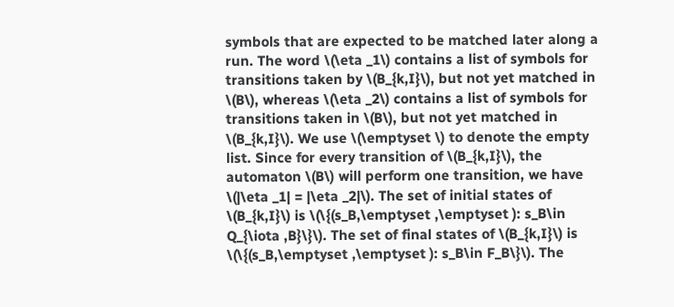symbols that are expected to be matched later along a run. The word \(\eta _1\) contains a list of symbols for transitions taken by \(B_{k,I}\), but not yet matched in \(B\), whereas \(\eta _2\) contains a list of symbols for transitions taken in \(B\), but not yet matched in \(B_{k,I}\). We use \(\emptyset \) to denote the empty list. Since for every transition of \(B_{k,I}\), the automaton \(B\) will perform one transition, we have \(|\eta _1| = |\eta _2|\). The set of initial states of \(B_{k,I}\) is \(\{(s_B,\emptyset ,\emptyset ): s_B\in Q_{\iota ,B}\}\). The set of final states of \(B_{k,I}\) is \(\{(s_B,\emptyset ,\emptyset ): s_B\in F_B\}\). The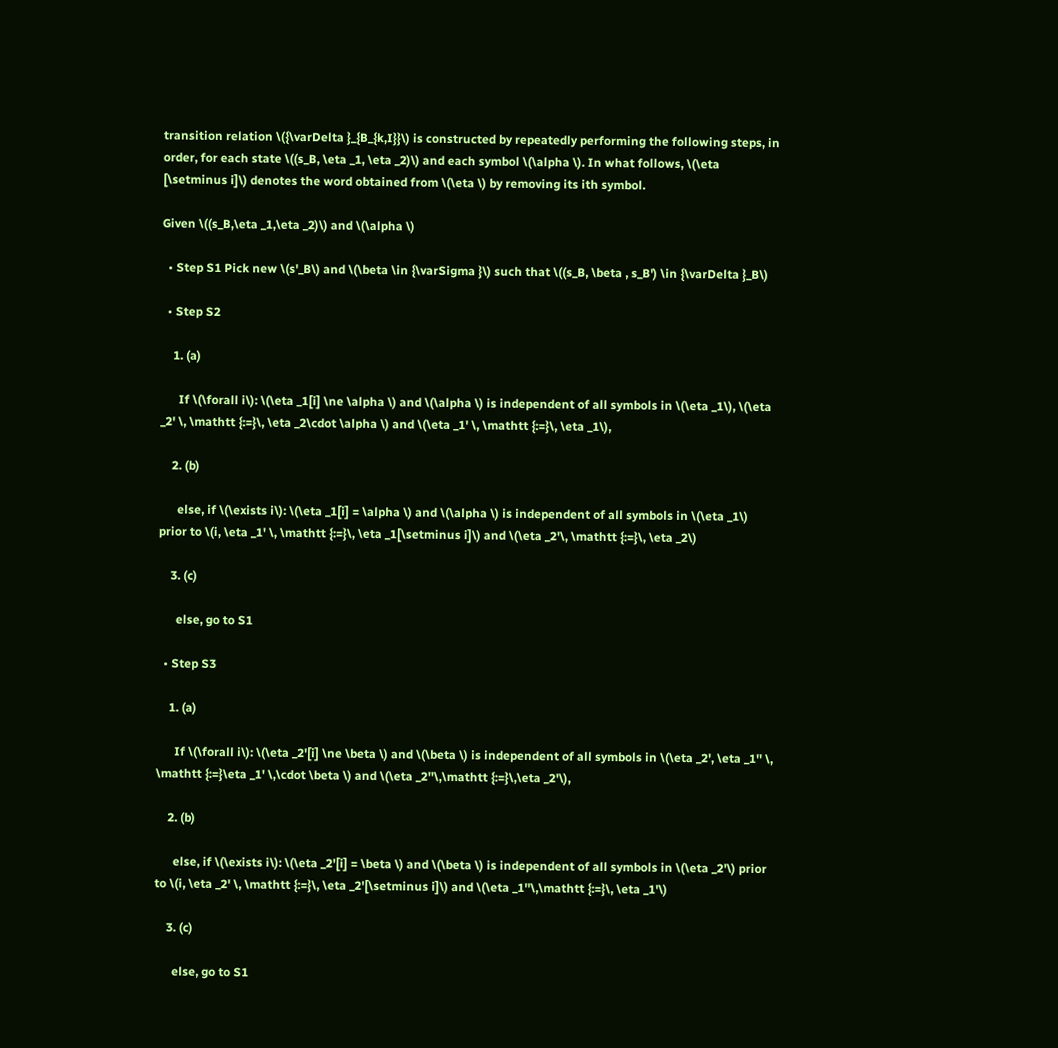transition relation \({\varDelta }_{B_{k,I}}\) is constructed by repeatedly performing the following steps, in order, for each state \((s_B, \eta _1, \eta _2)\) and each symbol \(\alpha \). In what follows, \(\eta [\setminus i]\) denotes the word obtained from \(\eta \) by removing its ith symbol.

Given \((s_B,\eta _1,\eta _2)\) and \(\alpha \)

  • Step S1 Pick new \(s'_B\) and \(\beta \in {\varSigma }\) such that \((s_B, \beta , s_B') \in {\varDelta }_B\)

  • Step S2

    1. (a)

      If \(\forall i\): \(\eta _1[i] \ne \alpha \) and \(\alpha \) is independent of all symbols in \(\eta _1\), \(\eta _2' \, \mathtt {:=}\, \eta _2\cdot \alpha \) and \(\eta _1' \, \mathtt {:=}\, \eta _1\),

    2. (b)

      else, if \(\exists i\): \(\eta _1[i] = \alpha \) and \(\alpha \) is independent of all symbols in \(\eta _1\) prior to \(i, \eta _1' \, \mathtt {:=}\, \eta _1[\setminus i]\) and \(\eta _2'\, \mathtt {:=}\, \eta _2\)

    3. (c)

      else, go to S1

  • Step S3

    1. (a)

      If \(\forall i\): \(\eta _2'[i] \ne \beta \) and \(\beta \) is independent of all symbols in \(\eta _2', \eta _1'' \, \mathtt {:=}\eta _1' \,\cdot \beta \) and \(\eta _2''\,\mathtt {:=}\,\eta _2'\),

    2. (b)

      else, if \(\exists i\): \(\eta _2'[i] = \beta \) and \(\beta \) is independent of all symbols in \(\eta _2'\) prior to \(i, \eta _2' \, \mathtt {:=}\, \eta _2'[\setminus i]\) and \(\eta _1''\,\mathtt {:=}\, \eta _1'\)

    3. (c)

      else, go to S1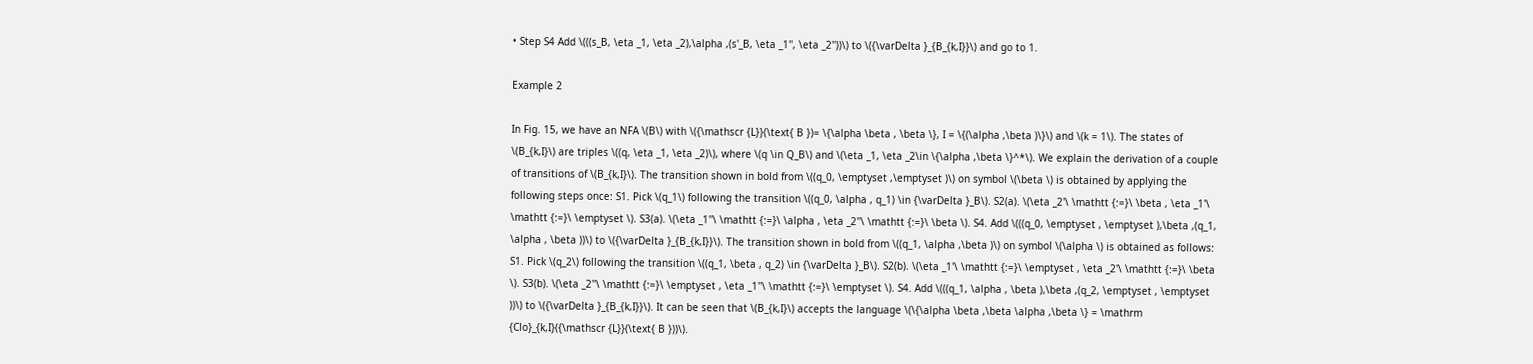• Step S4 Add \(((s_B, \eta _1, \eta _2),\alpha ,(s'_B, \eta _1'', \eta _2''))\) to \({\varDelta }_{B_{k,I}}\) and go to 1.

Example 2

In Fig. 15, we have an NFA \(B\) with \({\mathscr {L}}(\text{ B })= \{\alpha \beta , \beta \}, I = \{(\alpha ,\beta )\}\) and \(k = 1\). The states of \(B_{k,I}\) are triples \((q, \eta _1, \eta _2)\), where \(q \in Q_B\) and \(\eta _1, \eta _2\in \{\alpha ,\beta \}^*\). We explain the derivation of a couple of transitions of \(B_{k,I}\). The transition shown in bold from \((q_0, \emptyset ,\emptyset )\) on symbol \(\beta \) is obtained by applying the following steps once: S1. Pick \(q_1\) following the transition \((q_0, \alpha , q_1) \in {\varDelta }_B\). S2(a). \(\eta _2'\ \mathtt {:=}\ \beta , \eta _1'\ \mathtt {:=}\ \emptyset \). S3(a). \(\eta _1''\ \mathtt {:=}\ \alpha , \eta _2''\ \mathtt {:=}\ \beta \). S4. Add \(((q_0, \emptyset , \emptyset ),\beta ,(q_1, \alpha , \beta ))\) to \({\varDelta }_{B_{k,I}}\). The transition shown in bold from \((q_1, \alpha ,\beta )\) on symbol \(\alpha \) is obtained as follows: S1. Pick \(q_2\) following the transition \((q_1, \beta , q_2) \in {\varDelta }_B\). S2(b). \(\eta _1'\ \mathtt {:=}\ \emptyset , \eta _2'\ \mathtt {:=}\ \beta \). S3(b). \(\eta _2''\ \mathtt {:=}\ \emptyset , \eta _1''\ \mathtt {:=}\ \emptyset \). S4. Add \(((q_1, \alpha , \beta ),\beta ,(q_2, \emptyset , \emptyset ))\) to \({\varDelta }_{B_{k,I}}\). It can be seen that \(B_{k,I}\) accepts the language \(\{\alpha \beta ,\beta \alpha ,\beta \} = \mathrm {Clo}_{k,I}({\mathscr {L}}(\text{ B }))\).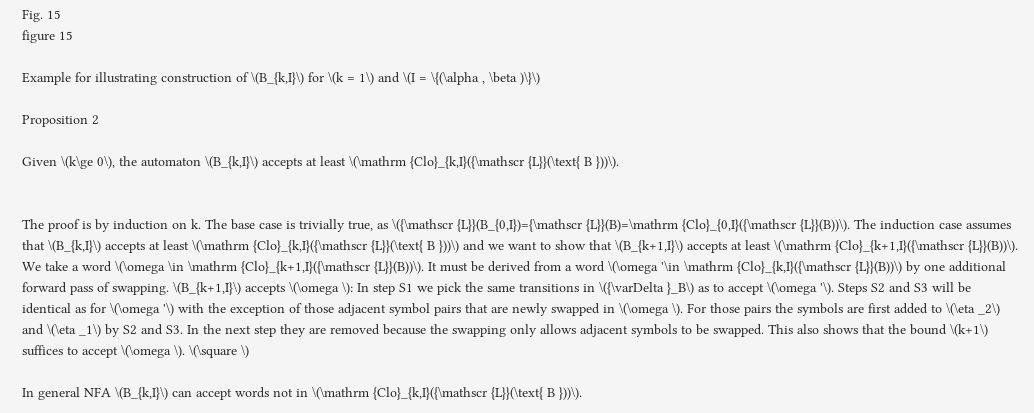Fig. 15
figure 15

Example for illustrating construction of \(B_{k,I}\) for \(k = 1\) and \(I = \{(\alpha , \beta )\}\)

Proposition 2

Given \(k\ge 0\), the automaton \(B_{k,I}\) accepts at least \(\mathrm {Clo}_{k,I}({\mathscr {L}}(\text{ B }))\).


The proof is by induction on k. The base case is trivially true, as \({\mathscr {L}}(B_{0,I})={\mathscr {L}}(B)=\mathrm {Clo}_{0,I}({\mathscr {L}}(B))\). The induction case assumes that \(B_{k,I}\) accepts at least \(\mathrm {Clo}_{k,I}({\mathscr {L}}(\text{ B }))\) and we want to show that \(B_{k+1,I}\) accepts at least \(\mathrm {Clo}_{k+1,I}({\mathscr {L}}(B))\). We take a word \(\omega \in \mathrm {Clo}_{k+1,I}({\mathscr {L}}(B))\). It must be derived from a word \(\omega '\in \mathrm {Clo}_{k,I}({\mathscr {L}}(B))\) by one additional forward pass of swapping. \(B_{k+1,I}\) accepts \(\omega \): In step S1 we pick the same transitions in \({\varDelta }_B\) as to accept \(\omega '\). Steps S2 and S3 will be identical as for \(\omega '\) with the exception of those adjacent symbol pairs that are newly swapped in \(\omega \). For those pairs the symbols are first added to \(\eta _2\) and \(\eta _1\) by S2 and S3. In the next step they are removed because the swapping only allows adjacent symbols to be swapped. This also shows that the bound \(k+1\) suffices to accept \(\omega \). \(\square \)

In general NFA \(B_{k,I}\) can accept words not in \(\mathrm {Clo}_{k,I}({\mathscr {L}}(\text{ B }))\).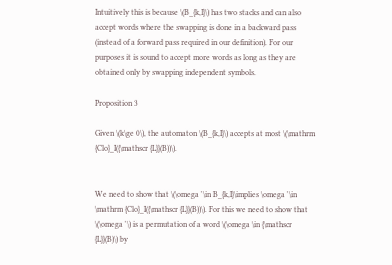Intuitively this is because \(B_{k,I}\) has two stacks and can also accept words where the swapping is done in a backward pass (instead of a forward pass required in our definition). For our purposes it is sound to accept more words as long as they are obtained only by swapping independent symbols.

Proposition 3

Given \(k\ge 0\), the automaton \(B_{k,I}\) accepts at most \(\mathrm {Clo}_I({\mathscr {L}}(B))\).


We need to show that \(\omega '\in B_{k,I}\implies \omega '\in \mathrm {Clo}_I({\mathscr {L}}(B))\). For this we need to show that \(\omega '\) is a permutation of a word \(\omega \in {\mathscr {L}}(B)\) by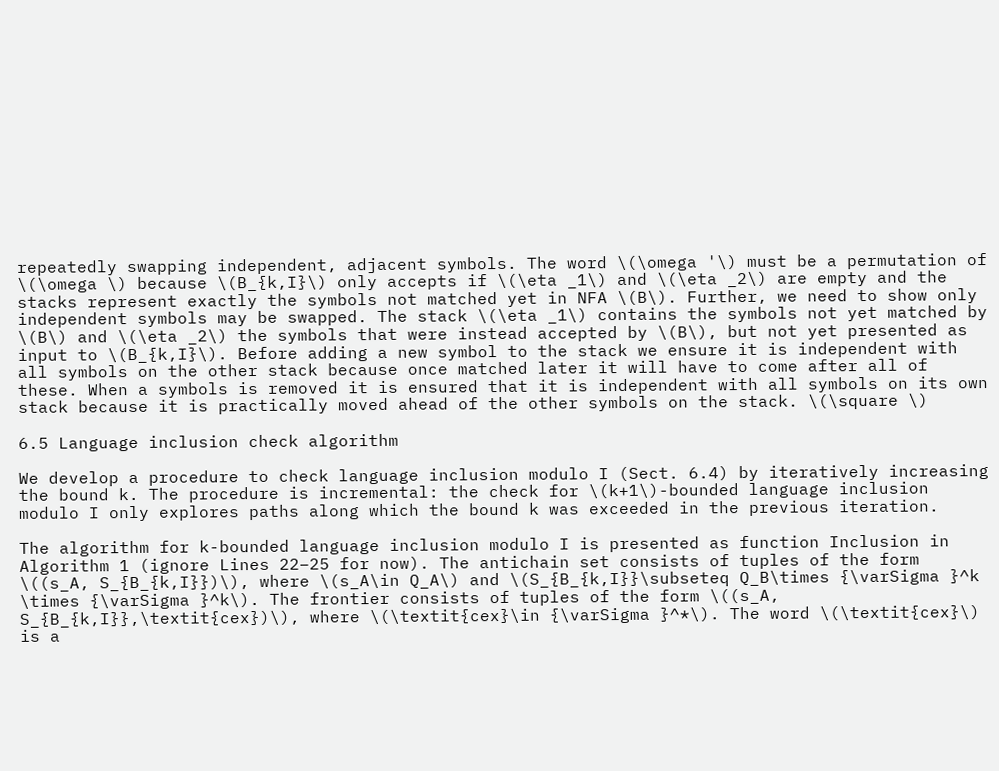repeatedly swapping independent, adjacent symbols. The word \(\omega '\) must be a permutation of \(\omega \) because \(B_{k,I}\) only accepts if \(\eta _1\) and \(\eta _2\) are empty and the stacks represent exactly the symbols not matched yet in NFA \(B\). Further, we need to show only independent symbols may be swapped. The stack \(\eta _1\) contains the symbols not yet matched by \(B\) and \(\eta _2\) the symbols that were instead accepted by \(B\), but not yet presented as input to \(B_{k,I}\). Before adding a new symbol to the stack we ensure it is independent with all symbols on the other stack because once matched later it will have to come after all of these. When a symbols is removed it is ensured that it is independent with all symbols on its own stack because it is practically moved ahead of the other symbols on the stack. \(\square \)

6.5 Language inclusion check algorithm

We develop a procedure to check language inclusion modulo I (Sect. 6.4) by iteratively increasing the bound k. The procedure is incremental: the check for \(k+1\)-bounded language inclusion modulo I only explores paths along which the bound k was exceeded in the previous iteration.

The algorithm for k-bounded language inclusion modulo I is presented as function Inclusion in Algorithm 1 (ignore Lines 22–25 for now). The antichain set consists of tuples of the form \((s_A, S_{B_{k,I}})\), where \(s_A\in Q_A\) and \(S_{B_{k,I}}\subseteq Q_B\times {\varSigma }^k \times {\varSigma }^k\). The frontier consists of tuples of the form \((s_A, S_{B_{k,I}},\textit{cex})\), where \(\textit{cex}\in {\varSigma }^*\). The word \(\textit{cex}\) is a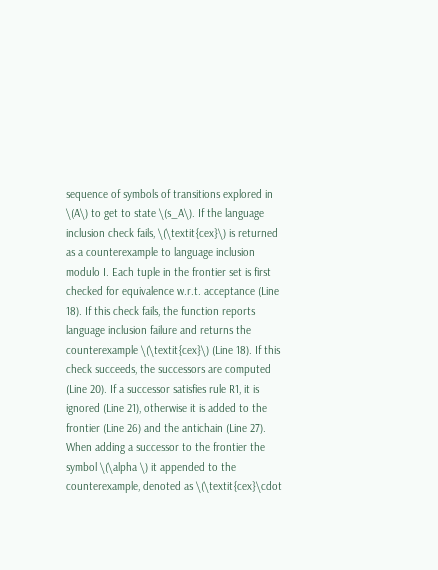sequence of symbols of transitions explored in \(A\) to get to state \(s_A\). If the language inclusion check fails, \(\textit{cex}\) is returned as a counterexample to language inclusion modulo I. Each tuple in the frontier set is first checked for equivalence w.r.t. acceptance (Line 18). If this check fails, the function reports language inclusion failure and returns the counterexample \(\textit{cex}\) (Line 18). If this check succeeds, the successors are computed (Line 20). If a successor satisfies rule R1, it is ignored (Line 21), otherwise it is added to the frontier (Line 26) and the antichain (Line 27). When adding a successor to the frontier the symbol \(\alpha \) it appended to the counterexample, denoted as \(\textit{cex}\cdot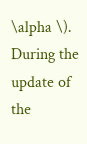\alpha \). During the update of the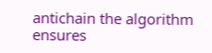antichain the algorithm ensures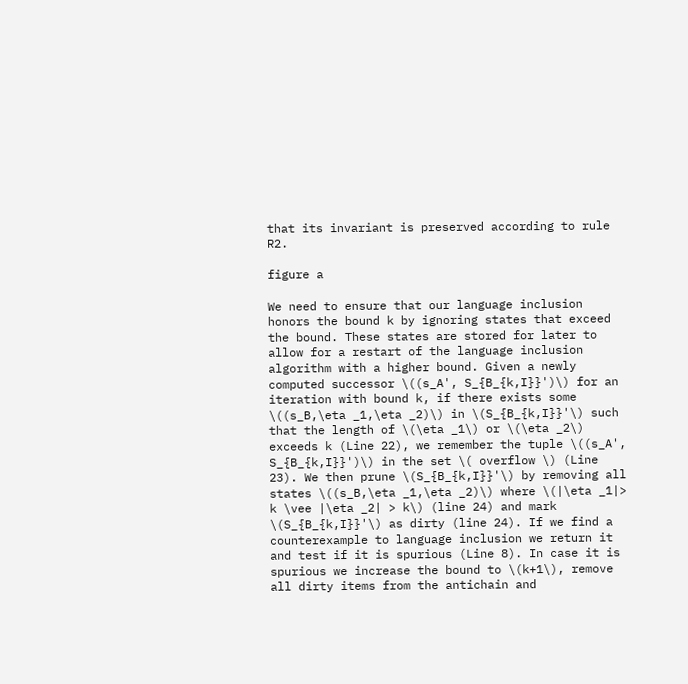that its invariant is preserved according to rule R2.

figure a

We need to ensure that our language inclusion honors the bound k by ignoring states that exceed the bound. These states are stored for later to allow for a restart of the language inclusion algorithm with a higher bound. Given a newly computed successor \((s_A', S_{B_{k,I}}')\) for an iteration with bound k, if there exists some \((s_B,\eta _1,\eta _2)\) in \(S_{B_{k,I}}'\) such that the length of \(\eta _1\) or \(\eta _2\) exceeds k (Line 22), we remember the tuple \((s_A', S_{B_{k,I}}')\) in the set \( overflow \) (Line 23). We then prune \(S_{B_{k,I}}'\) by removing all states \((s_B,\eta _1,\eta _2)\) where \(|\eta _1|> k \vee |\eta _2| > k\) (line 24) and mark \(S_{B_{k,I}}'\) as dirty (line 24). If we find a counterexample to language inclusion we return it and test if it is spurious (Line 8). In case it is spurious we increase the bound to \(k+1\), remove all dirty items from the antichain and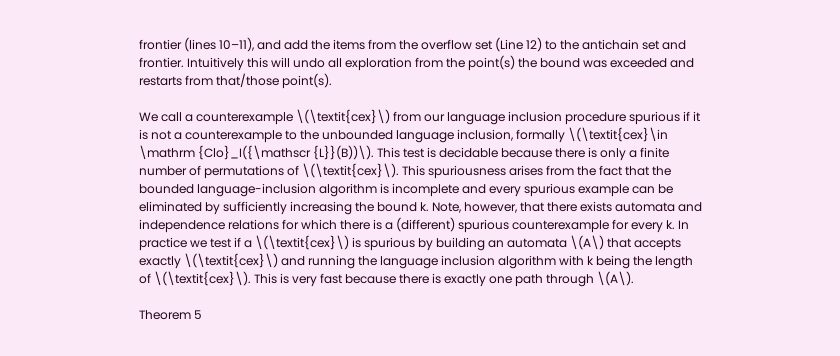frontier (lines 10–11), and add the items from the overflow set (Line 12) to the antichain set and frontier. Intuitively this will undo all exploration from the point(s) the bound was exceeded and restarts from that/those point(s).

We call a counterexample \(\textit{cex}\) from our language inclusion procedure spurious if it is not a counterexample to the unbounded language inclusion, formally \(\textit{cex}\in \mathrm {Clo}_I({\mathscr {L}}(B))\). This test is decidable because there is only a finite number of permutations of \(\textit{cex}\). This spuriousness arises from the fact that the bounded language-inclusion algorithm is incomplete and every spurious example can be eliminated by sufficiently increasing the bound k. Note, however, that there exists automata and independence relations for which there is a (different) spurious counterexample for every k. In practice we test if a \(\textit{cex}\) is spurious by building an automata \(A\) that accepts exactly \(\textit{cex}\) and running the language inclusion algorithm with k being the length of \(\textit{cex}\). This is very fast because there is exactly one path through \(A\).

Theorem 5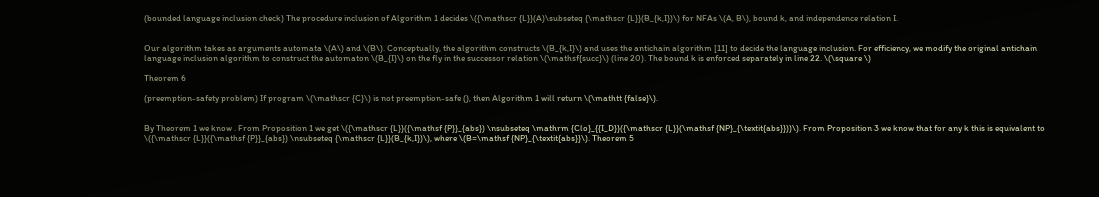(bounded language inclusion check) The procedure inclusion of Algorithm 1 decides \({\mathscr {L}}(A)\subseteq {\mathscr {L}}(B_{k,I})\) for NFAs \(A, B\), bound k, and independence relation I.


Our algorithm takes as arguments automata \(A\) and \(B\). Conceptually, the algorithm constructs \(B_{k,I}\) and uses the antichain algorithm [11] to decide the language inclusion. For efficiency, we modify the original antichain language inclusion algorithm to construct the automaton \(B_{I}\) on the fly in the successor relation \(\mathsf{succ}\) (line 20). The bound k is enforced separately in line 22. \(\square \)

Theorem 6

(preemption-safety problem) If program \(\mathscr {C}\) is not preemption-safe (), then Algorithm 1 will return \(\mathtt {false}\).


By Theorem 1 we know . From Proposition 1 we get \({\mathscr {L}}({\mathsf {P}}_{abs}) \nsubseteq \mathrm {Clo}_{{I_D}}({\mathscr {L}}(\mathsf {NP}_{\textit{abs}}))\). From Proposition 3 we know that for any k this is equivalent to \({\mathscr {L}}({\mathsf {P}}_{abs}) \nsubseteq {\mathscr {L}}(B_{k,I})\), where \(B=\mathsf {NP}_{\textit{abs}}\). Theorem 5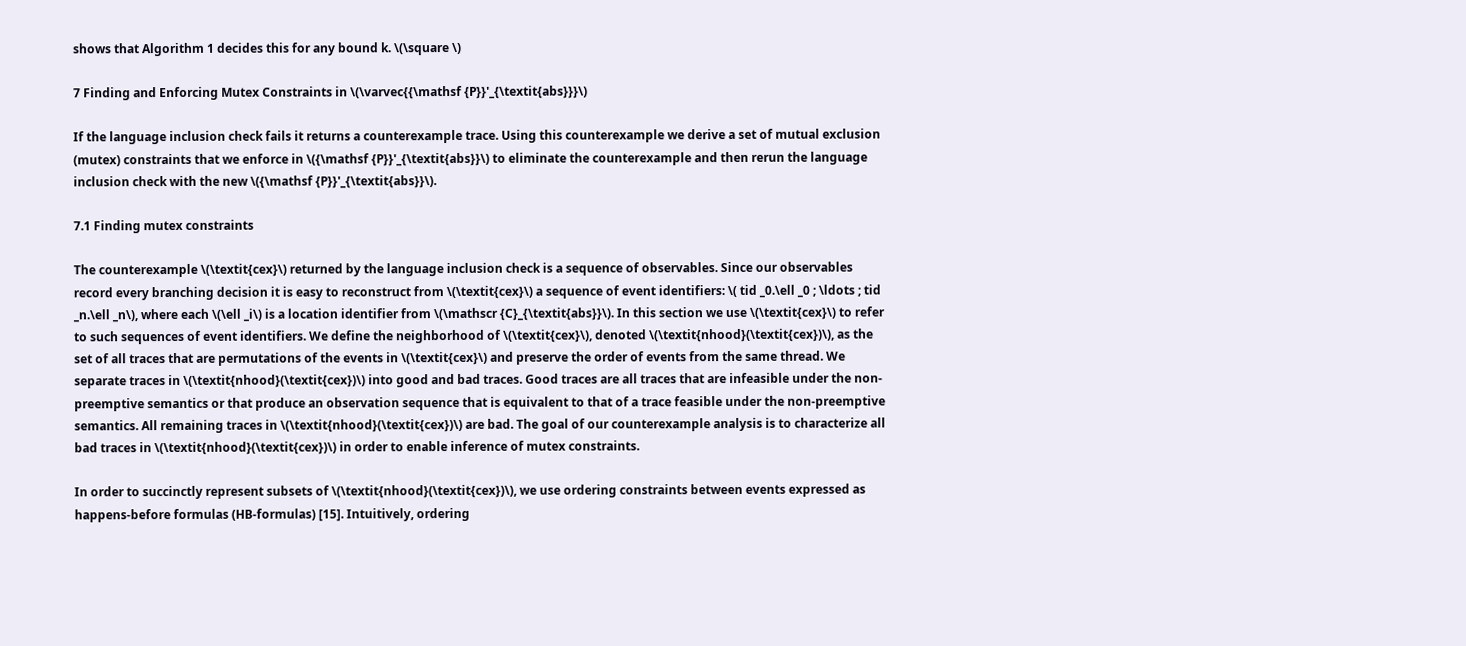shows that Algorithm 1 decides this for any bound k. \(\square \)

7 Finding and Enforcing Mutex Constraints in \(\varvec{{\mathsf {P}}'_{\textit{abs}}}\)

If the language inclusion check fails it returns a counterexample trace. Using this counterexample we derive a set of mutual exclusion (mutex) constraints that we enforce in \({\mathsf {P}}'_{\textit{abs}}\) to eliminate the counterexample and then rerun the language inclusion check with the new \({\mathsf {P}}'_{\textit{abs}}\).

7.1 Finding mutex constraints

The counterexample \(\textit{cex}\) returned by the language inclusion check is a sequence of observables. Since our observables record every branching decision it is easy to reconstruct from \(\textit{cex}\) a sequence of event identifiers: \( tid _0.\ell _0 ; \ldots ; tid _n.\ell _n\), where each \(\ell _i\) is a location identifier from \(\mathscr {C}_{\textit{abs}}\). In this section we use \(\textit{cex}\) to refer to such sequences of event identifiers. We define the neighborhood of \(\textit{cex}\), denoted \(\textit{nhood}(\textit{cex})\), as the set of all traces that are permutations of the events in \(\textit{cex}\) and preserve the order of events from the same thread. We separate traces in \(\textit{nhood}(\textit{cex})\) into good and bad traces. Good traces are all traces that are infeasible under the non-preemptive semantics or that produce an observation sequence that is equivalent to that of a trace feasible under the non-preemptive semantics. All remaining traces in \(\textit{nhood}(\textit{cex})\) are bad. The goal of our counterexample analysis is to characterize all bad traces in \(\textit{nhood}(\textit{cex})\) in order to enable inference of mutex constraints.

In order to succinctly represent subsets of \(\textit{nhood}(\textit{cex})\), we use ordering constraints between events expressed as happens-before formulas (HB-formulas) [15]. Intuitively, ordering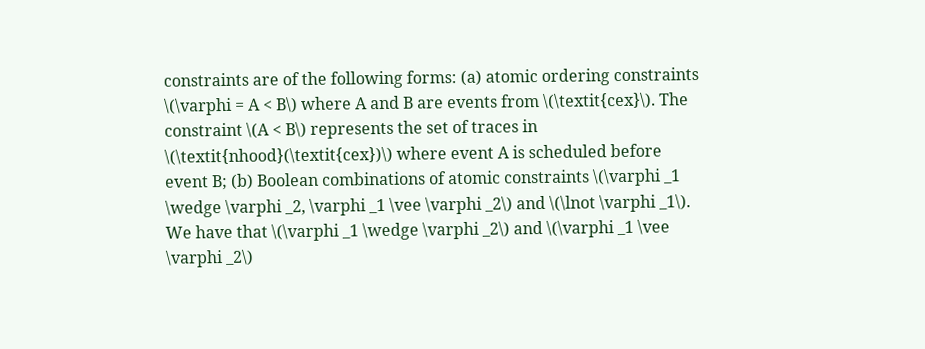constraints are of the following forms: (a) atomic ordering constraints \(\varphi = A < B\) where A and B are events from \(\textit{cex}\). The constraint \(A < B\) represents the set of traces in \(\textit{nhood}(\textit{cex})\) where event A is scheduled before event B; (b) Boolean combinations of atomic constraints \(\varphi _1 \wedge \varphi _2, \varphi _1 \vee \varphi _2\) and \(\lnot \varphi _1\). We have that \(\varphi _1 \wedge \varphi _2\) and \(\varphi _1 \vee \varphi _2\)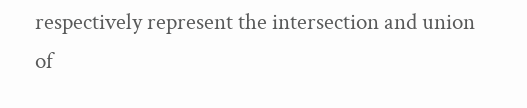respectively represent the intersection and union of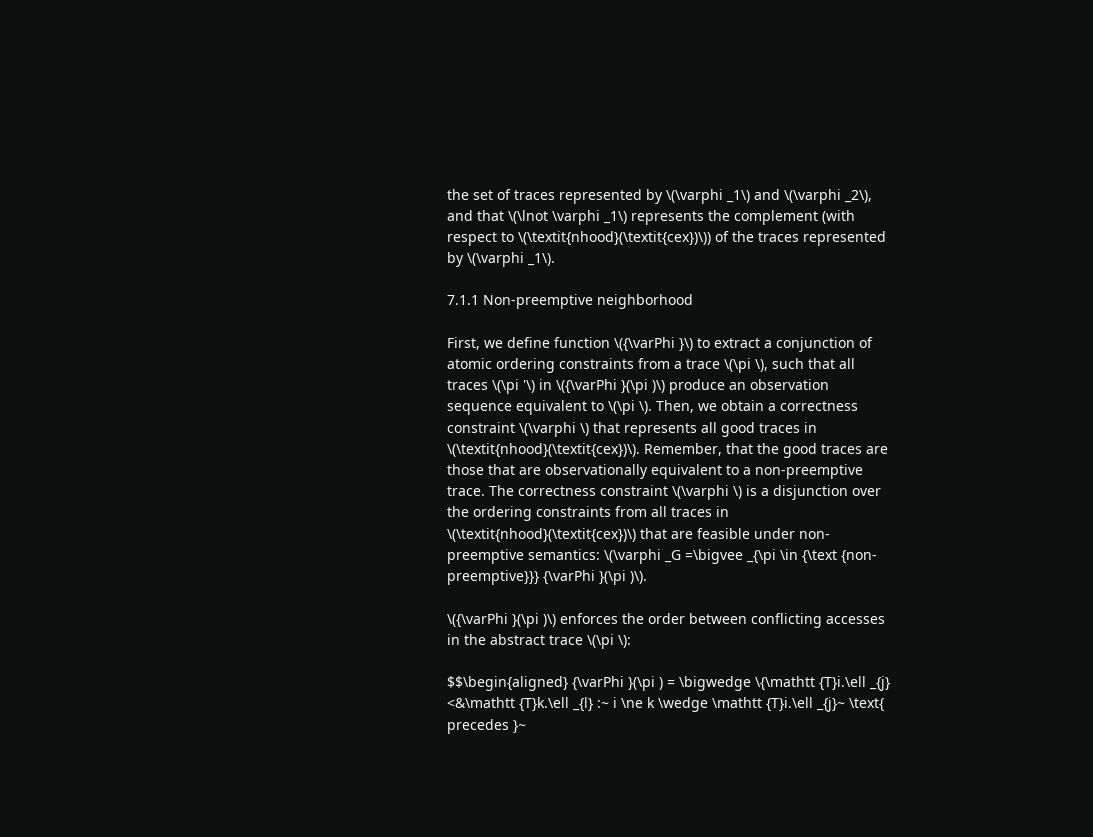the set of traces represented by \(\varphi _1\) and \(\varphi _2\), and that \(\lnot \varphi _1\) represents the complement (with respect to \(\textit{nhood}(\textit{cex})\)) of the traces represented by \(\varphi _1\).

7.1.1 Non-preemptive neighborhood

First, we define function \({\varPhi }\) to extract a conjunction of atomic ordering constraints from a trace \(\pi \), such that all traces \(\pi '\) in \({\varPhi }(\pi )\) produce an observation sequence equivalent to \(\pi \). Then, we obtain a correctness constraint \(\varphi \) that represents all good traces in \(\textit{nhood}(\textit{cex})\). Remember, that the good traces are those that are observationally equivalent to a non-preemptive trace. The correctness constraint \(\varphi \) is a disjunction over the ordering constraints from all traces in \(\textit{nhood}(\textit{cex})\) that are feasible under non-preemptive semantics: \(\varphi _G =\bigvee _{\pi \in {\text {non-preemptive}}} {\varPhi }(\pi )\).

\({\varPhi }(\pi )\) enforces the order between conflicting accesses in the abstract trace \(\pi \):

$$\begin{aligned} {\varPhi }(\pi ) = \bigwedge \{\mathtt {T}i.\ell _{j} <&\mathtt {T}k.\ell _{l} :~ i \ne k \wedge \mathtt {T}i.\ell _{j}~ \text{ precedes }~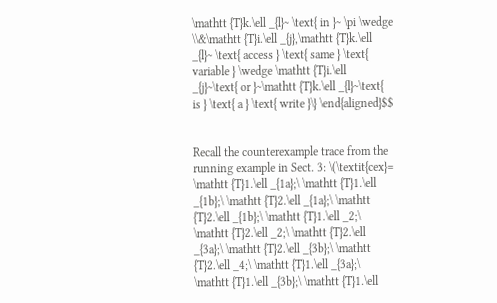\mathtt {T}k.\ell _{l}~ \text{ in }~ \pi \wedge \\&\mathtt {T}i.\ell _{j},\mathtt {T}k.\ell _{l}~ \text{ access } \text{ same } \text{ variable } \wedge \mathtt {T}i.\ell _{j}~\text{ or }~\mathtt {T}k.\ell _{l}~\text{ is } \text{ a } \text{ write }\} \end{aligned}$$


Recall the counterexample trace from the running example in Sect. 3: \(\textit{cex}= \mathtt {T}1.\ell _{1a};\ \mathtt {T}1.\ell _{1b};\ \mathtt {T}2.\ell _{1a};\ \mathtt {T}2.\ell _{1b};\ \mathtt {T}1.\ell _2;\ \mathtt {T}2.\ell _2;\ \mathtt {T}2.\ell _{3a};\ \mathtt {T}2.\ell _{3b};\ \mathtt {T}2.\ell _4;\ \mathtt {T}1.\ell _{3a};\ \mathtt {T}1.\ell _{3b};\ \mathtt {T}1.\ell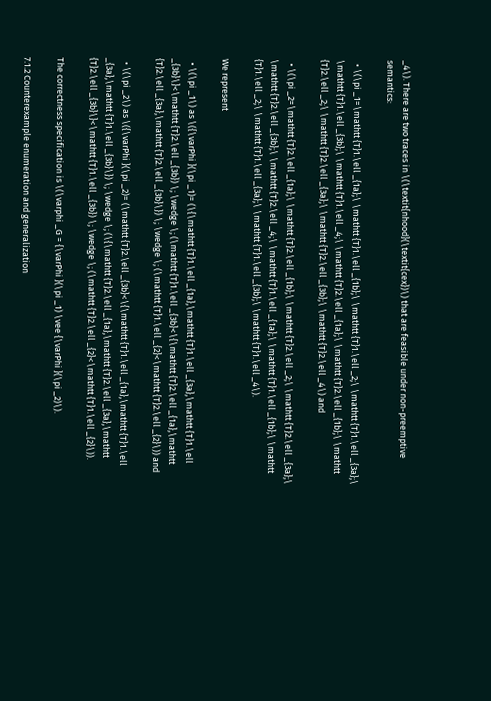_4\). There are two traces in \(\textit{nhood}(\textit{cex})\) that are feasible under non-preemptive semantics:

  • \(\pi _1=\mathtt {T}1.\ell _{1a};\ \mathtt {T}1.\ell _{1b};\ \mathtt {T}1.\ell _2;\ \mathtt {T}1.\ell _{3a};\ \mathtt {T}1.\ell _{3b};\ \mathtt {T}1.\ell _4;\ \mathtt {T}2.\ell _{1a};\ \mathtt {T}2.\ell _{1b};\ \mathtt {T}2.\ell _2;\ \mathtt {T}2.\ell _{3a};\ \mathtt {T}2.\ell _{3b};\ \mathtt {T}2.\ell _4\) and

  • \(\pi _2=\mathtt {T}2.\ell _{1a};\ \mathtt {T}2.\ell _{1b};\ \mathtt {T}2.\ell _2;\ \mathtt {T}2.\ell _{3a};\ \mathtt {T}2.\ell _{3b};\ \mathtt {T}2.\ell _4;\ \mathtt {T}1.\ell _{1a};\ \mathtt {T}1.\ell _{1b};\ \mathtt {T}1.\ell _2;\ \mathtt {T}1.\ell _{3a};\ \mathtt {T}1.\ell _{3b};\ \mathtt {T}1.\ell _4\).

We represent

  • \(\pi _1\) as \({\varPhi }(\pi _1)= (\{\mathtt {T}1.\ell _{1a},\mathtt {T}1.\ell _{3a},\mathtt {T}1.\ell _{3b}\}<\mathtt {T}2.\ell _{3b}) \; \wedge \; (\mathtt {T}1.\ell _{3b}<\{\mathtt {T}2.\ell _{1a},\mathtt {T}2.\ell _{3a},\mathtt {T}2.\ell _{3b}\}) \; \wedge \; (\mathtt {T}1.\ell _{2}<\mathtt {T}2.\ell _{2}\)) and

  • \(\pi _2\) as \({\varPhi }(\pi _2)= (\mathtt {T}2.\ell _{3b}<\{\mathtt {T}1.\ell _{1a},\mathtt {T}1.\ell _{3a},\mathtt {T}1.\ell _{3b}\}) \; \wedge \; (\{\mathtt {T}2.\ell _{1a},\mathtt {T}2.\ell _{3a},\mathtt {T}2.\ell _{3b}\}<\mathtt {T}1.\ell _{3b}) \; \wedge \; (\mathtt {T}2.\ell _{2}<\mathtt {T}1.\ell _{2}\)).

The correctness specification is \(\varphi _G = {\varPhi }(\pi _1) \vee {\varPhi }(\pi _2)\).

7.1.2 Counterexample enumeration and generalization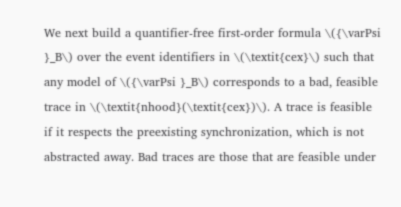We next build a quantifier-free first-order formula \({\varPsi }_B\) over the event identifiers in \(\textit{cex}\) such that any model of \({\varPsi }_B\) corresponds to a bad, feasible trace in \(\textit{nhood}(\textit{cex})\). A trace is feasible if it respects the preexisting synchronization, which is not abstracted away. Bad traces are those that are feasible under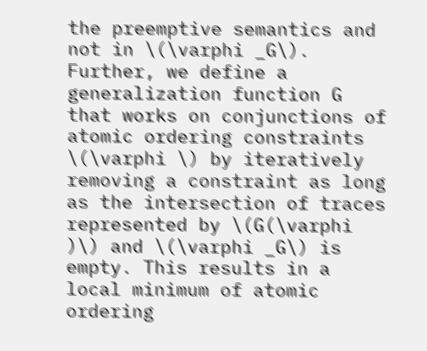the preemptive semantics and not in \(\varphi _G\). Further, we define a generalization function G that works on conjunctions of atomic ordering constraints \(\varphi \) by iteratively removing a constraint as long as the intersection of traces represented by \(G(\varphi )\) and \(\varphi _G\) is empty. This results in a local minimum of atomic ordering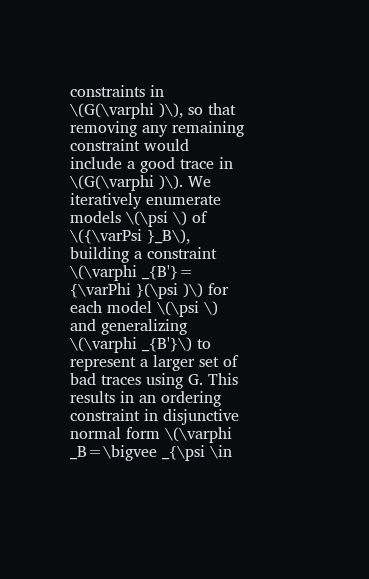constraints in \(G(\varphi )\), so that removing any remaining constraint would include a good trace in \(G(\varphi )\). We iteratively enumerate models \(\psi \) of \({\varPsi }_B\), building a constraint \(\varphi _{B'}= {\varPhi }(\psi )\) for each model \(\psi \) and generalizing \(\varphi _{B'}\) to represent a larger set of bad traces using G. This results in an ordering constraint in disjunctive normal form \(\varphi _B=\bigvee _{\psi \in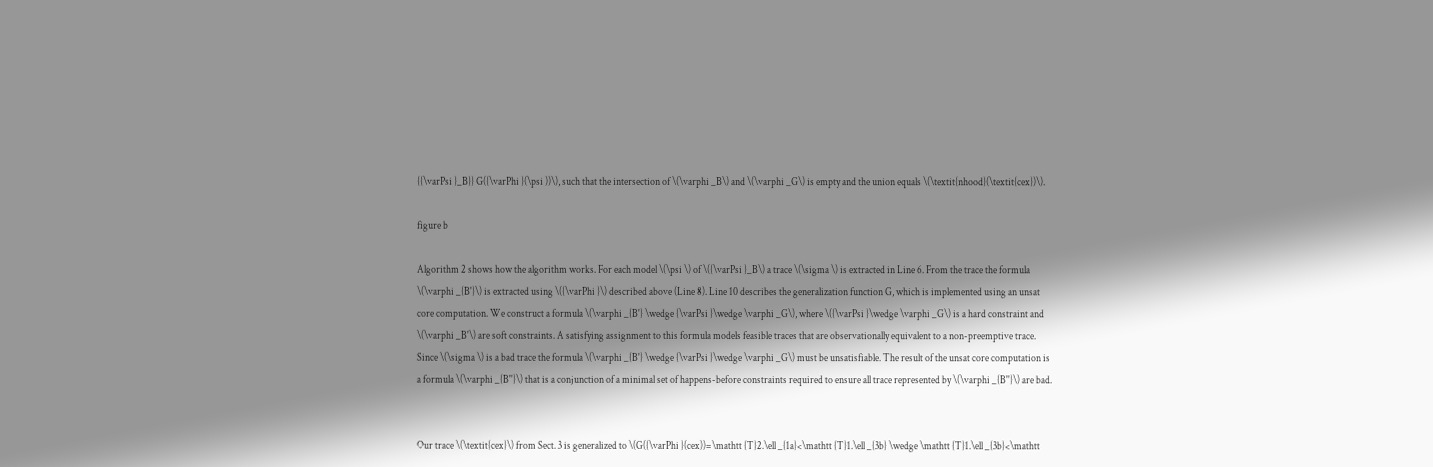{{\varPsi }_B}} G({\varPhi }(\psi ))\), such that the intersection of \(\varphi _B\) and \(\varphi _G\) is empty and the union equals \(\textit{nhood}(\textit{cex})\).

figure b

Algorithm 2 shows how the algorithm works. For each model \(\psi \) of \({\varPsi }_B\) a trace \(\sigma \) is extracted in Line 6. From the trace the formula \(\varphi _{B'}\) is extracted using \({\varPhi }\) described above (Line 8). Line 10 describes the generalization function G, which is implemented using an unsat core computation. We construct a formula \(\varphi _{B'} \wedge {\varPsi }\wedge \varphi _G\), where \({\varPsi }\wedge \varphi _G\) is a hard constraint and \(\varphi _B'\) are soft constraints. A satisfying assignment to this formula models feasible traces that are observationally equivalent to a non-preemptive trace. Since \(\sigma \) is a bad trace the formula \(\varphi _{B'} \wedge {\varPsi }\wedge \varphi _G\) must be unsatisfiable. The result of the unsat core computation is a formula \(\varphi _{B''}\) that is a conjunction of a minimal set of happens-before constraints required to ensure all trace represented by \(\varphi _{B''}\) are bad.


Our trace \(\textit{cex}\) from Sect. 3 is generalized to \(G({\varPhi }(cex))=\mathtt {T}2.\ell _{1a}<\mathtt {T}1.\ell _{3b} \wedge \mathtt {T}1.\ell _{3b}<\mathtt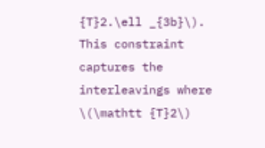{T}2.\ell _{3b}\). This constraint captures the interleavings where \(\mathtt {T}2\)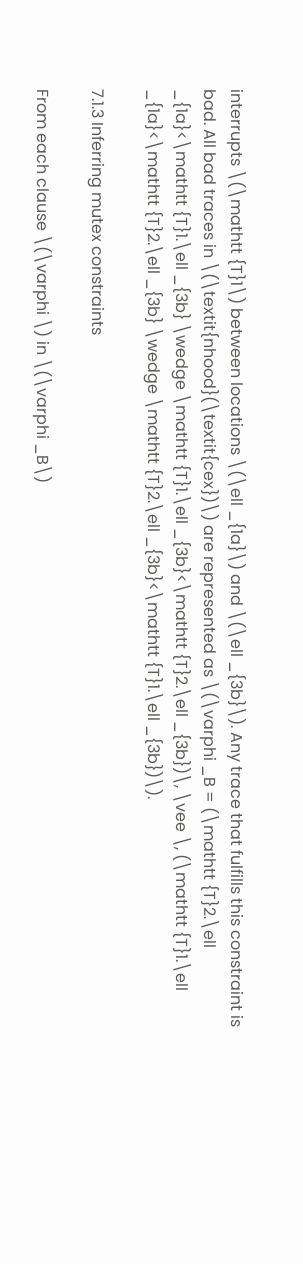interrupts \(\mathtt {T}1\) between locations \(\ell _{1a}\) and \(\ell _{3b}\). Any trace that fulfills this constraint is bad. All bad traces in \(\textit{nhood}(\textit{cex})\) are represented as \(\varphi _B = (\mathtt {T}2.\ell _{1a}<\mathtt {T}1.\ell _{3b} \wedge \mathtt {T}1.\ell _{3b}<\mathtt {T}2.\ell _{3b})\, \vee \, (\mathtt {T}1.\ell _{1a}<\mathtt {T}2.\ell _{3b} \wedge \mathtt {T}2.\ell _{3b}<\mathtt {T}1.\ell _{3b})\).

7.1.3 Inferring mutex constraints

From each clause \(\varphi \) in \(\varphi _B\)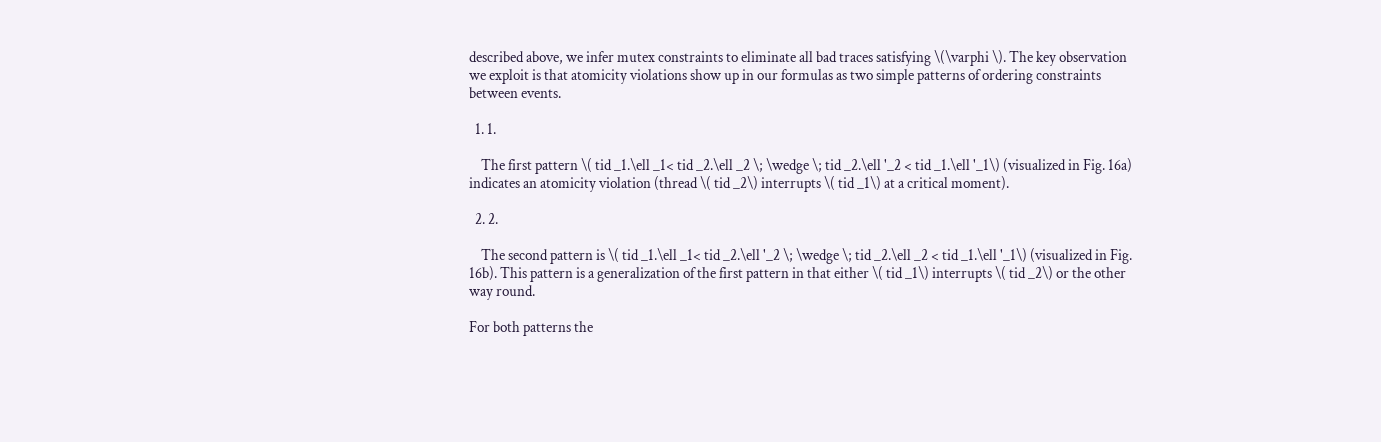described above, we infer mutex constraints to eliminate all bad traces satisfying \(\varphi \). The key observation we exploit is that atomicity violations show up in our formulas as two simple patterns of ordering constraints between events.

  1. 1.

    The first pattern \( tid _1.\ell _1< tid _2.\ell _2 \; \wedge \; tid _2.\ell '_2 < tid _1.\ell '_1\) (visualized in Fig. 16a) indicates an atomicity violation (thread \( tid _2\) interrupts \( tid _1\) at a critical moment).

  2. 2.

    The second pattern is \( tid _1.\ell _1< tid _2.\ell '_2 \; \wedge \; tid _2.\ell _2 < tid _1.\ell '_1\) (visualized in Fig. 16b). This pattern is a generalization of the first pattern in that either \( tid _1\) interrupts \( tid _2\) or the other way round.

For both patterns the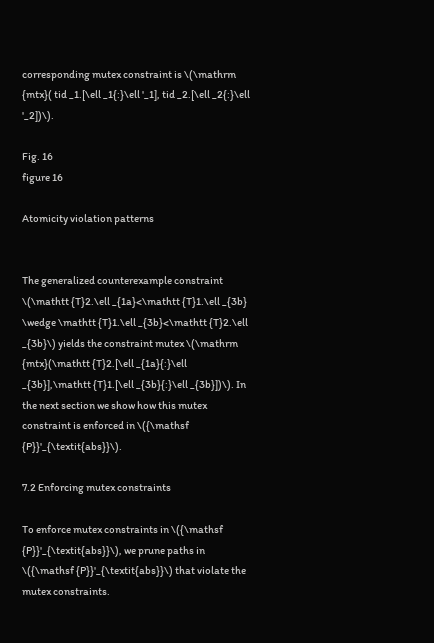corresponding mutex constraint is \(\mathrm {mtx}( tid _1.[\ell _1{:}\ell '_1], tid _2.[\ell _2{:}\ell '_2])\).

Fig. 16
figure 16

Atomicity violation patterns


The generalized counterexample constraint \(\mathtt {T}2.\ell _{1a}<\mathtt {T}1.\ell _{3b} \wedge \mathtt {T}1.\ell _{3b}<\mathtt {T}2.\ell _{3b}\) yields the constraint mutex \(\mathrm {mtx}(\mathtt {T}2.[\ell _{1a}{:}\ell _{3b}],\mathtt {T}1.[\ell _{3b}{:}\ell _{3b}])\). In the next section we show how this mutex constraint is enforced in \({\mathsf {P}}'_{\textit{abs}}\).

7.2 Enforcing mutex constraints

To enforce mutex constraints in \({\mathsf {P}}'_{\textit{abs}}\), we prune paths in \({\mathsf {P}}'_{\textit{abs}}\) that violate the mutex constraints.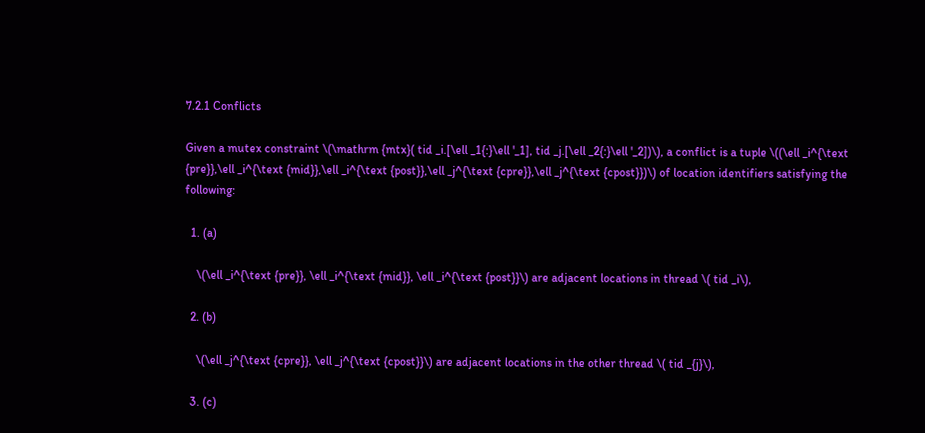7.2.1 Conflicts

Given a mutex constraint \(\mathrm {mtx}( tid _i.[\ell _1{:}\ell '_1], tid _j.[\ell _2{:}\ell '_2])\), a conflict is a tuple \((\ell _i^{\text {pre}},\ell _i^{\text {mid}},\ell _i^{\text {post}},\ell _j^{\text {cpre}},\ell _j^{\text {cpost}})\) of location identifiers satisfying the following:

  1. (a)

    \(\ell _i^{\text {pre}}, \ell _i^{\text {mid}}, \ell _i^{\text {post}}\) are adjacent locations in thread \( tid _i\),

  2. (b)

    \(\ell _j^{\text {cpre}}, \ell _j^{\text {cpost}}\) are adjacent locations in the other thread \( tid _{j}\),

  3. (c)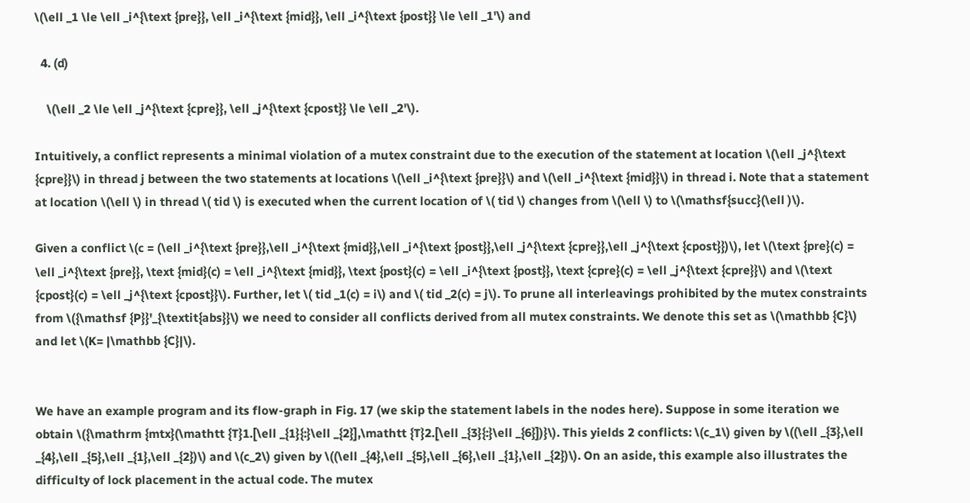\(\ell _1 \le \ell _i^{\text {pre}}, \ell _i^{\text {mid}}, \ell _i^{\text {post}} \le \ell _1'\) and

  4. (d)

    \(\ell _2 \le \ell _j^{\text {cpre}}, \ell _j^{\text {cpost}} \le \ell _2'\).

Intuitively, a conflict represents a minimal violation of a mutex constraint due to the execution of the statement at location \(\ell _j^{\text {cpre}}\) in thread j between the two statements at locations \(\ell _i^{\text {pre}}\) and \(\ell _i^{\text {mid}}\) in thread i. Note that a statement at location \(\ell \) in thread \( tid \) is executed when the current location of \( tid \) changes from \(\ell \) to \(\mathsf{succ}(\ell )\).

Given a conflict \(c = (\ell _i^{\text {pre}},\ell _i^{\text {mid}},\ell _i^{\text {post}},\ell _j^{\text {cpre}},\ell _j^{\text {cpost}})\), let \(\text {pre}(c) = \ell _i^{\text {pre}}, \text {mid}(c) = \ell _i^{\text {mid}}, \text {post}(c) = \ell _i^{\text {post}}, \text {cpre}(c) = \ell _j^{\text {cpre}}\) and \(\text {cpost}(c) = \ell _j^{\text {cpost}}\). Further, let \( tid _1(c) = i\) and \( tid _2(c) = j\). To prune all interleavings prohibited by the mutex constraints from \({\mathsf {P}}'_{\textit{abs}}\) we need to consider all conflicts derived from all mutex constraints. We denote this set as \(\mathbb {C}\) and let \(K= |\mathbb {C}|\).


We have an example program and its flow-graph in Fig. 17 (we skip the statement labels in the nodes here). Suppose in some iteration we obtain \({\mathrm {mtx}(\mathtt {T}1.[\ell _{1}{:}\ell _{2}],\mathtt {T}2.[\ell _{3}{:}\ell _{6}])}\). This yields 2 conflicts: \(c_1\) given by \((\ell _{3},\ell _{4},\ell _{5},\ell _{1},\ell _{2})\) and \(c_2\) given by \((\ell _{4},\ell _{5},\ell _{6},\ell _{1},\ell _{2})\). On an aside, this example also illustrates the difficulty of lock placement in the actual code. The mutex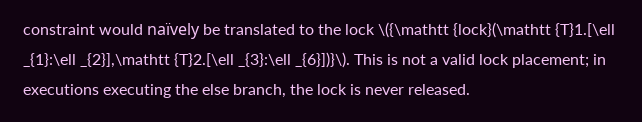constraint would naïvely be translated to the lock \({\mathtt {lock}(\mathtt {T}1.[\ell _{1}:\ell _{2}],\mathtt {T}2.[\ell _{3}:\ell _{6}])}\). This is not a valid lock placement; in executions executing the else branch, the lock is never released.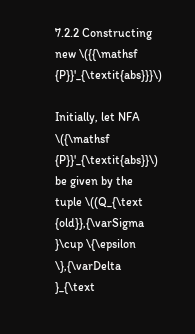7.2.2 Constructing new \({{\mathsf {P}}'_{\textit{abs}}}\)

Initially, let NFA \({\mathsf {P}}'_{\textit{abs}}\) be given by the tuple \((Q_{\text {old}},{\varSigma }\cup \{\epsilon \},{\varDelta }_{\text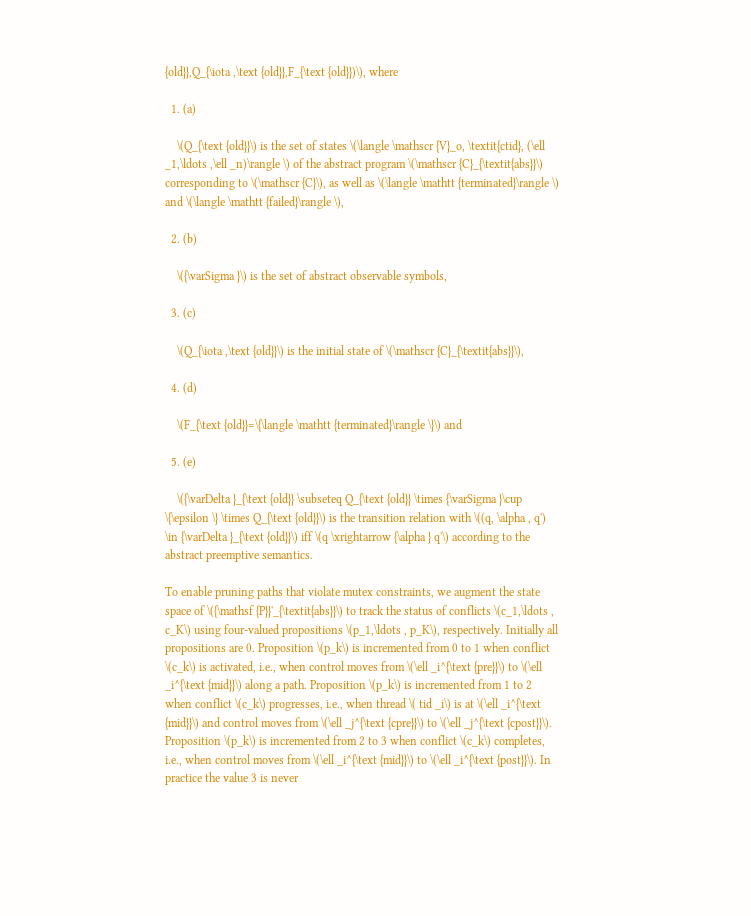{old}},Q_{\iota ,\text {old}},F_{\text {old}})\), where

  1. (a)

    \(Q_{\text {old}}\) is the set of states \(\langle \mathscr {V}_o, \textit{ctid}, (\ell _1,\ldots ,\ell _n)\rangle \) of the abstract program \(\mathscr {C}_{\textit{abs}}\) corresponding to \(\mathscr {C}\), as well as \(\langle \mathtt {terminated}\rangle \) and \(\langle \mathtt {failed}\rangle \),

  2. (b)

    \({\varSigma }\) is the set of abstract observable symbols,

  3. (c)

    \(Q_{\iota ,\text {old}}\) is the initial state of \(\mathscr {C}_{\textit{abs}}\),

  4. (d)

    \(F_{\text {old}}=\{\langle \mathtt {terminated}\rangle \}\) and

  5. (e)

    \({\varDelta }_{\text {old}} \subseteq Q_{\text {old}} \times {\varSigma }\cup \{\epsilon \} \times Q_{\text {old}}\) is the transition relation with \((q, \alpha , q') \in {\varDelta }_{\text {old}}\) iff \(q \xrightarrow {\alpha } q'\) according to the abstract preemptive semantics.

To enable pruning paths that violate mutex constraints, we augment the state space of \({\mathsf {P}}'_{\textit{abs}}\) to track the status of conflicts \(c_1,\ldots , c_K\) using four-valued propositions \(p_1,\ldots , p_K\), respectively. Initially all propositions are 0. Proposition \(p_k\) is incremented from 0 to 1 when conflict \(c_k\) is activated, i.e., when control moves from \(\ell _i^{\text {pre}}\) to \(\ell _i^{\text {mid}}\) along a path. Proposition \(p_k\) is incremented from 1 to 2 when conflict \(c_k\) progresses, i.e., when thread \( tid _i\) is at \(\ell _i^{\text {mid}}\) and control moves from \(\ell _j^{\text {cpre}}\) to \(\ell _j^{\text {cpost}}\). Proposition \(p_k\) is incremented from 2 to 3 when conflict \(c_k\) completes, i.e., when control moves from \(\ell _i^{\text {mid}}\) to \(\ell _i^{\text {post}}\). In practice the value 3 is never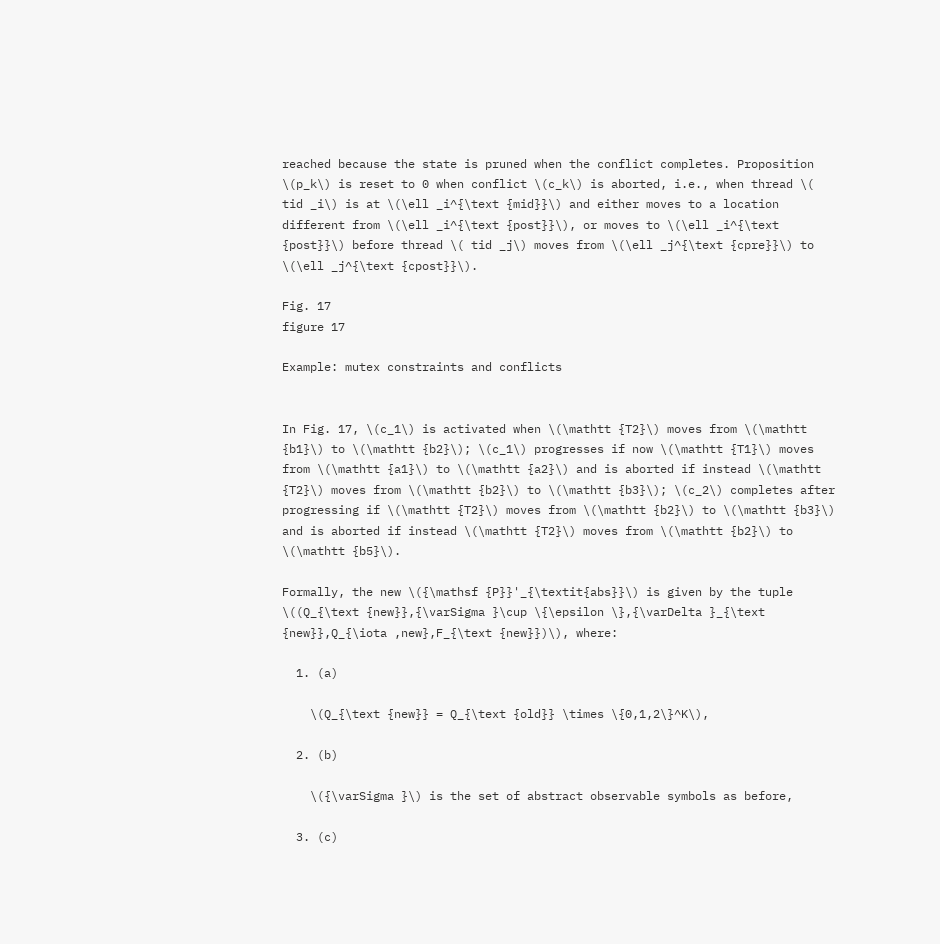reached because the state is pruned when the conflict completes. Proposition \(p_k\) is reset to 0 when conflict \(c_k\) is aborted, i.e., when thread \( tid _i\) is at \(\ell _i^{\text {mid}}\) and either moves to a location different from \(\ell _i^{\text {post}}\), or moves to \(\ell _i^{\text {post}}\) before thread \( tid _j\) moves from \(\ell _j^{\text {cpre}}\) to \(\ell _j^{\text {cpost}}\).

Fig. 17
figure 17

Example: mutex constraints and conflicts


In Fig. 17, \(c_1\) is activated when \(\mathtt {T2}\) moves from \(\mathtt {b1}\) to \(\mathtt {b2}\); \(c_1\) progresses if now \(\mathtt {T1}\) moves from \(\mathtt {a1}\) to \(\mathtt {a2}\) and is aborted if instead \(\mathtt {T2}\) moves from \(\mathtt {b2}\) to \(\mathtt {b3}\); \(c_2\) completes after progressing if \(\mathtt {T2}\) moves from \(\mathtt {b2}\) to \(\mathtt {b3}\) and is aborted if instead \(\mathtt {T2}\) moves from \(\mathtt {b2}\) to \(\mathtt {b5}\).

Formally, the new \({\mathsf {P}}'_{\textit{abs}}\) is given by the tuple \((Q_{\text {new}},{\varSigma }\cup \{\epsilon \},{\varDelta }_{\text {new}},Q_{\iota ,new},F_{\text {new}})\), where:

  1. (a)

    \(Q_{\text {new}} = Q_{\text {old}} \times \{0,1,2\}^K\),

  2. (b)

    \({\varSigma }\) is the set of abstract observable symbols as before,

  3. (c)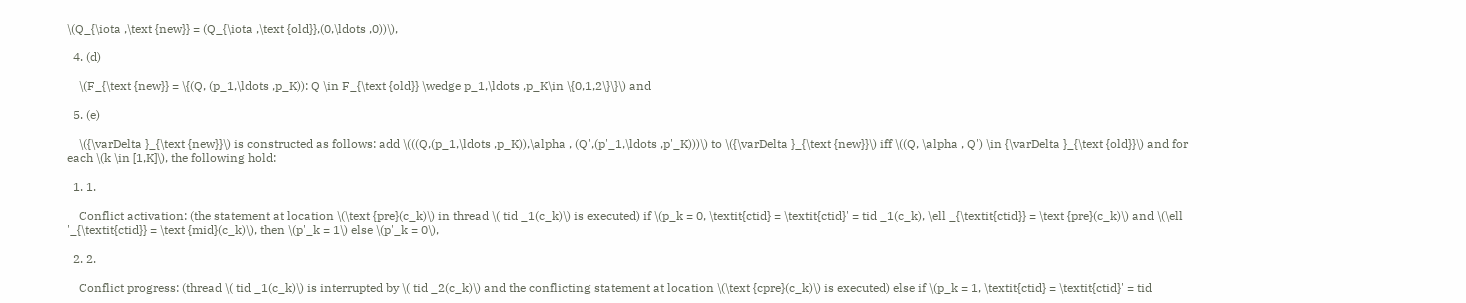\(Q_{\iota ,\text {new}} = (Q_{\iota ,\text {old}},(0,\ldots ,0))\),

  4. (d)

    \(F_{\text {new}} = \{(Q, (p_1,\ldots ,p_K)): Q \in F_{\text {old}} \wedge p_1,\ldots ,p_K\in \{0,1,2\}\}\) and

  5. (e)

    \({\varDelta }_{\text {new}}\) is constructed as follows: add \(((Q,(p_1,\ldots ,p_K)),\alpha , (Q',(p'_1,\ldots ,p'_K)))\) to \({\varDelta }_{\text {new}}\) iff \((Q, \alpha , Q') \in {\varDelta }_{\text {old}}\) and for each \(k \in [1,K]\), the following hold:

  1. 1.

    Conflict activation: (the statement at location \(\text {pre}(c_k)\) in thread \( tid _1(c_k)\) is executed) if \(p_k = 0, \textit{ctid} = \textit{ctid}' = tid _1(c_k), \ell _{\textit{ctid}} = \text {pre}(c_k)\) and \(\ell '_{\textit{ctid}} = \text {mid}(c_k)\), then \(p'_k = 1\) else \(p'_k = 0\),

  2. 2.

    Conflict progress: (thread \( tid _1(c_k)\) is interrupted by \( tid _2(c_k)\) and the conflicting statement at location \(\text {cpre}(c_k)\) is executed) else if \(p_k = 1, \textit{ctid} = \textit{ctid}' = tid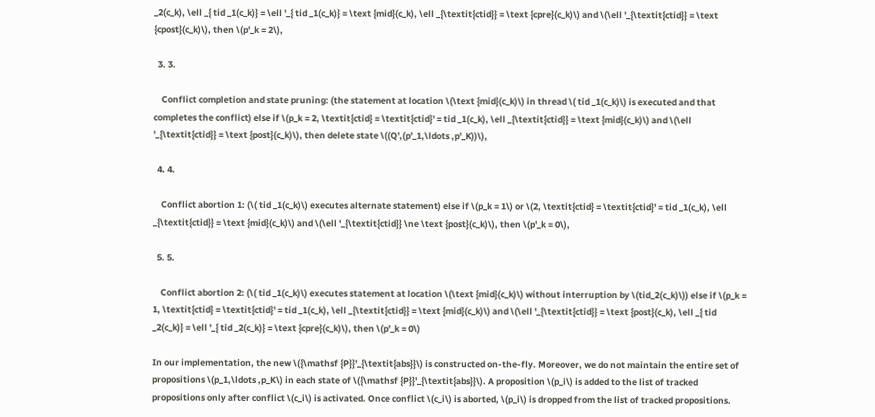_2(c_k), \ell _{ tid _1(c_k)} = \ell '_{ tid _1(c_k)} = \text {mid}(c_k), \ell _{\textit{ctid}} = \text {cpre}(c_k)\) and \(\ell '_{\textit{ctid}} = \text {cpost}(c_k)\), then \(p'_k = 2\),

  3. 3.

    Conflict completion and state pruning: (the statement at location \(\text {mid}(c_k)\) in thread \( tid _1(c_k)\) is executed and that completes the conflict) else if \(p_k = 2, \textit{ctid} = \textit{ctid}' = tid _1(c_k), \ell _{\textit{ctid}} = \text {mid}(c_k)\) and \(\ell '_{\textit{ctid}} = \text {post}(c_k)\), then delete state \((Q',(p'_1,\ldots ,p'_K))\),

  4. 4.

    Conflict abortion 1: (\( tid _1(c_k)\) executes alternate statement) else if \(p_k = 1\) or \(2, \textit{ctid} = \textit{ctid}' = tid _1(c_k), \ell _{\textit{ctid}} = \text {mid}(c_k)\) and \(\ell '_{\textit{ctid}} \ne \text {post}(c_k)\), then \(p'_k = 0\),

  5. 5.

    Conflict abortion 2: (\( tid _1(c_k)\) executes statement at location \(\text {mid}(c_k)\) without interruption by \(tid_2(c_k)\)) else if \(p_k = 1, \textit{ctid} = \textit{ctid}' = tid _1(c_k), \ell _{\textit{ctid}} = \text {mid}(c_k)\) and \(\ell '_{\textit{ctid}} = \text {post}(c_k), \ell _{ tid _2(c_k)} = \ell '_{ tid _2(c_k)} = \text {cpre}(c_k)\), then \(p'_k = 0\)

In our implementation, the new \({\mathsf {P}}'_{\textit{abs}}\) is constructed on-the-fly. Moreover, we do not maintain the entire set of propositions \(p_1,\ldots ,p_K\) in each state of \({\mathsf {P}}'_{\textit{abs}}\). A proposition \(p_i\) is added to the list of tracked propositions only after conflict \(c_i\) is activated. Once conflict \(c_i\) is aborted, \(p_i\) is dropped from the list of tracked propositions.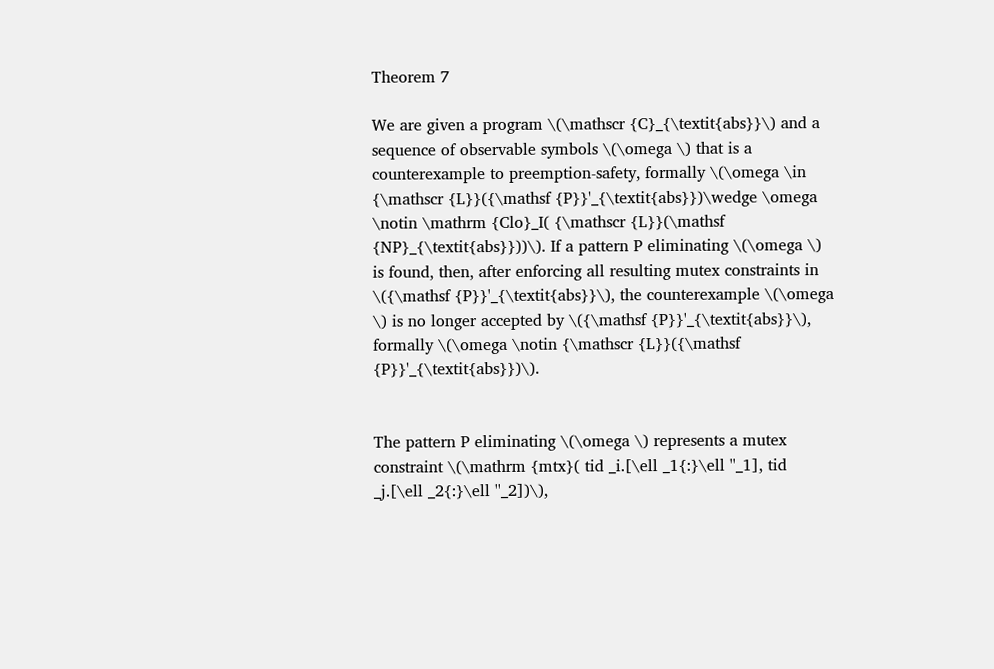Theorem 7

We are given a program \(\mathscr {C}_{\textit{abs}}\) and a sequence of observable symbols \(\omega \) that is a counterexample to preemption-safety, formally \(\omega \in {\mathscr {L}}({\mathsf {P}}'_{\textit{abs}})\wedge \omega \notin \mathrm {Clo}_I( {\mathscr {L}}(\mathsf {NP}_{\textit{abs}}))\). If a pattern P eliminating \(\omega \) is found, then, after enforcing all resulting mutex constraints in \({\mathsf {P}}'_{\textit{abs}}\), the counterexample \(\omega \) is no longer accepted by \({\mathsf {P}}'_{\textit{abs}}\), formally \(\omega \notin {\mathscr {L}}({\mathsf {P}}'_{\textit{abs}})\).


The pattern P eliminating \(\omega \) represents a mutex constraint \(\mathrm {mtx}( tid _i.[\ell _1{:}\ell ''_1], tid _j.[\ell _2{:}\ell ''_2])\),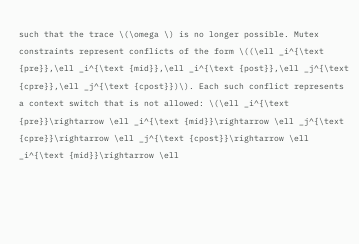such that the trace \(\omega \) is no longer possible. Mutex constraints represent conflicts of the form \((\ell _i^{\text {pre}},\ell _i^{\text {mid}},\ell _i^{\text {post}},\ell _j^{\text {cpre}},\ell _j^{\text {cpost}})\). Each such conflict represents a context switch that is not allowed: \(\ell _i^{\text {pre}}\rightarrow \ell _i^{\text {mid}}\rightarrow \ell _j^{\text {cpre}}\rightarrow \ell _j^{\text {cpost}}\rightarrow \ell _i^{\text {mid}}\rightarrow \ell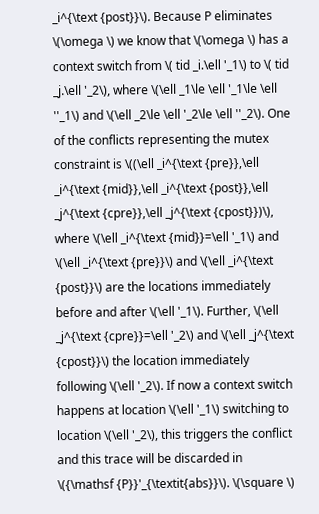_i^{\text {post}}\). Because P eliminates \(\omega \) we know that \(\omega \) has a context switch from \( tid _i.\ell '_1\) to \( tid _j.\ell '_2\), where \(\ell _1\le \ell '_1\le \ell ''_1\) and \(\ell _2\le \ell '_2\le \ell ''_2\). One of the conflicts representing the mutex constraint is \((\ell _i^{\text {pre}},\ell _i^{\text {mid}},\ell _i^{\text {post}},\ell _j^{\text {cpre}},\ell _j^{\text {cpost}})\), where \(\ell _i^{\text {mid}}=\ell '_1\) and \(\ell _i^{\text {pre}}\) and \(\ell _i^{\text {post}}\) are the locations immediately before and after \(\ell '_1\). Further, \(\ell _j^{\text {cpre}}=\ell '_2\) and \(\ell _j^{\text {cpost}}\) the location immediately following \(\ell '_2\). If now a context switch happens at location \(\ell '_1\) switching to location \(\ell '_2\), this triggers the conflict and this trace will be discarded in \({\mathsf {P}}'_{\textit{abs}}\). \(\square \)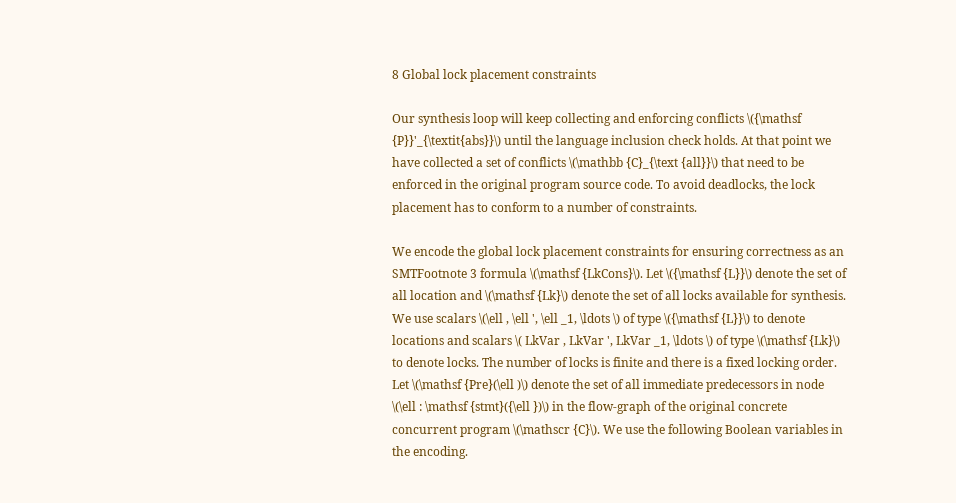8 Global lock placement constraints

Our synthesis loop will keep collecting and enforcing conflicts \({\mathsf {P}}'_{\textit{abs}}\) until the language inclusion check holds. At that point we have collected a set of conflicts \(\mathbb {C}_{\text {all}}\) that need to be enforced in the original program source code. To avoid deadlocks, the lock placement has to conform to a number of constraints.

We encode the global lock placement constraints for ensuring correctness as an SMTFootnote 3 formula \(\mathsf {LkCons}\). Let \({\mathsf {L}}\) denote the set of all location and \(\mathsf {Lk}\) denote the set of all locks available for synthesis. We use scalars \(\ell , \ell ', \ell _1, \ldots \) of type \({\mathsf {L}}\) to denote locations and scalars \( LkVar , LkVar ', LkVar _1, \ldots \) of type \(\mathsf {Lk}\) to denote locks. The number of locks is finite and there is a fixed locking order. Let \(\mathsf {Pre}(\ell )\) denote the set of all immediate predecessors in node \(\ell : \mathsf {stmt}({\ell })\) in the flow-graph of the original concrete concurrent program \(\mathscr {C}\). We use the following Boolean variables in the encoding.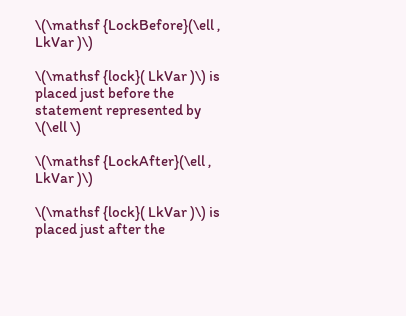\(\mathsf {LockBefore}(\ell , LkVar )\)

\(\mathsf {lock}( LkVar )\) is placed just before the statement represented by \(\ell \)

\(\mathsf {LockAfter}(\ell , LkVar )\)

\(\mathsf {lock}( LkVar )\) is placed just after the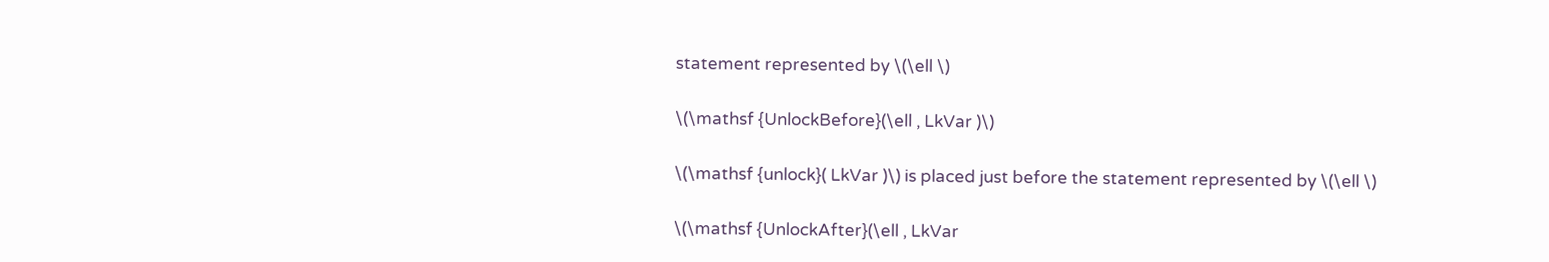statement represented by \(\ell \)

\(\mathsf {UnlockBefore}(\ell , LkVar )\)

\(\mathsf {unlock}( LkVar )\) is placed just before the statement represented by \(\ell \)

\(\mathsf {UnlockAfter}(\ell , LkVar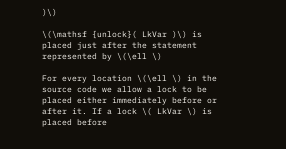)\)

\(\mathsf {unlock}( LkVar )\) is placed just after the statement represented by \(\ell \)

For every location \(\ell \) in the source code we allow a lock to be placed either immediately before or after it. If a lock \( LkVar \) is placed before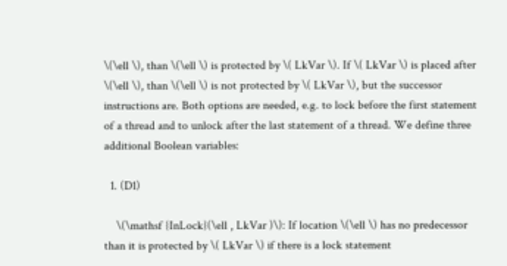\(\ell \), than \(\ell \) is protected by \( LkVar \). If \( LkVar \) is placed after \(\ell \), than \(\ell \) is not protected by \( LkVar \), but the successor instructions are. Both options are needed, e.g. to lock before the first statement of a thread and to unlock after the last statement of a thread. We define three additional Boolean variables:

  1. (D1)

    \(\mathsf {InLock}(\ell , LkVar )\): If location \(\ell \) has no predecessor than it is protected by \( LkVar \) if there is a lock statement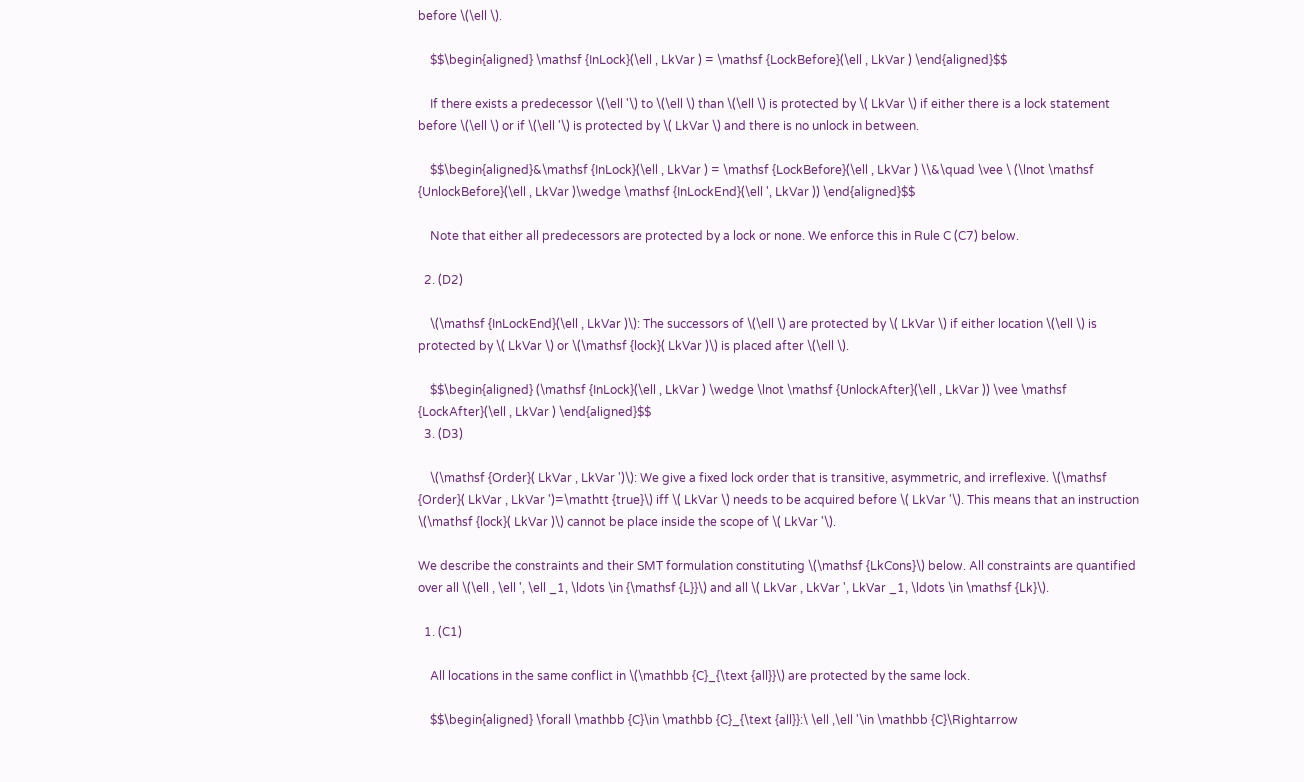before \(\ell \).

    $$\begin{aligned} \mathsf {InLock}(\ell , LkVar ) = \mathsf {LockBefore}(\ell , LkVar ) \end{aligned}$$

    If there exists a predecessor \(\ell '\) to \(\ell \) than \(\ell \) is protected by \( LkVar \) if either there is a lock statement before \(\ell \) or if \(\ell '\) is protected by \( LkVar \) and there is no unlock in between.

    $$\begin{aligned}&\mathsf {InLock}(\ell , LkVar ) = \mathsf {LockBefore}(\ell , LkVar ) \\&\quad \vee \ (\lnot \mathsf {UnlockBefore}(\ell , LkVar )\wedge \mathsf {InLockEnd}(\ell ', LkVar )) \end{aligned}$$

    Note that either all predecessors are protected by a lock or none. We enforce this in Rule C (C7) below.

  2. (D2)

    \(\mathsf {InLockEnd}(\ell , LkVar )\): The successors of \(\ell \) are protected by \( LkVar \) if either location \(\ell \) is protected by \( LkVar \) or \(\mathsf {lock}( LkVar )\) is placed after \(\ell \).

    $$\begin{aligned} (\mathsf {InLock}(\ell , LkVar ) \wedge \lnot \mathsf {UnlockAfter}(\ell , LkVar )) \vee \mathsf {LockAfter}(\ell , LkVar ) \end{aligned}$$
  3. (D3)

    \(\mathsf {Order}( LkVar , LkVar ')\): We give a fixed lock order that is transitive, asymmetric, and irreflexive. \(\mathsf {Order}( LkVar , LkVar ')=\mathtt {true}\) iff \( LkVar \) needs to be acquired before \( LkVar '\). This means that an instruction \(\mathsf {lock}( LkVar )\) cannot be place inside the scope of \( LkVar '\).

We describe the constraints and their SMT formulation constituting \(\mathsf {LkCons}\) below. All constraints are quantified over all \(\ell , \ell ', \ell _1, \ldots \in {\mathsf {L}}\) and all \( LkVar , LkVar ', LkVar _1, \ldots \in \mathsf {Lk}\).

  1. (C1)

    All locations in the same conflict in \(\mathbb {C}_{\text {all}}\) are protected by the same lock.

    $$\begin{aligned} \forall \mathbb {C}\in \mathbb {C}_{\text {all}}:\ \ell ,\ell '\in \mathbb {C}\Rightarrow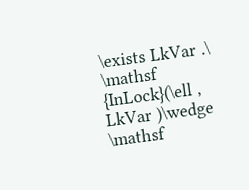\exists LkVar .\ \mathsf {InLock}(\ell , LkVar )\wedge \mathsf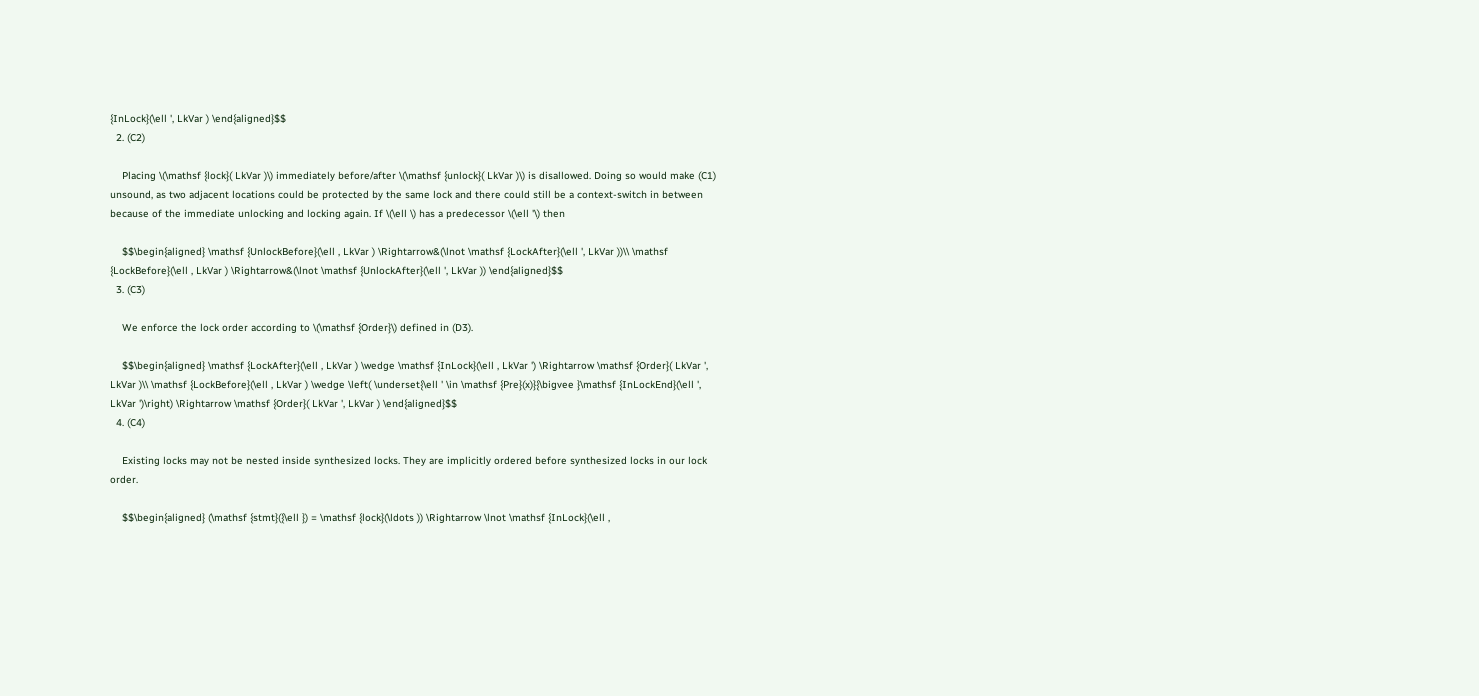{InLock}(\ell ', LkVar ) \end{aligned}$$
  2. (C2)

    Placing \(\mathsf {lock}( LkVar )\) immediately before/after \(\mathsf {unlock}( LkVar )\) is disallowed. Doing so would make (C1) unsound, as two adjacent locations could be protected by the same lock and there could still be a context-switch in between because of the immediate unlocking and locking again. If \(\ell \) has a predecessor \(\ell '\) then

    $$\begin{aligned} \mathsf {UnlockBefore}(\ell , LkVar ) \Rightarrow&(\lnot \mathsf {LockAfter}(\ell ', LkVar ))\\ \mathsf {LockBefore}(\ell , LkVar ) \Rightarrow&(\lnot \mathsf {UnlockAfter}(\ell ', LkVar )) \end{aligned}$$
  3. (C3)

    We enforce the lock order according to \(\mathsf {Order}\) defined in (D3).

    $$\begin{aligned} \mathsf {LockAfter}(\ell , LkVar ) \wedge \mathsf {InLock}(\ell , LkVar ') \Rightarrow \mathsf {Order}( LkVar ', LkVar )\\ \mathsf {LockBefore}(\ell , LkVar ) \wedge \left( \underset{\ell ' \in \mathsf {Pre}(x)}{\bigvee }\mathsf {InLockEnd}(\ell ', LkVar ')\right) \Rightarrow \mathsf {Order}( LkVar ', LkVar ) \end{aligned}$$
  4. (C4)

    Existing locks may not be nested inside synthesized locks. They are implicitly ordered before synthesized locks in our lock order.

    $$\begin{aligned} (\mathsf {stmt}({\ell }) = \mathsf {lock}(\ldots )) \Rightarrow \lnot \mathsf {InLock}(\ell ,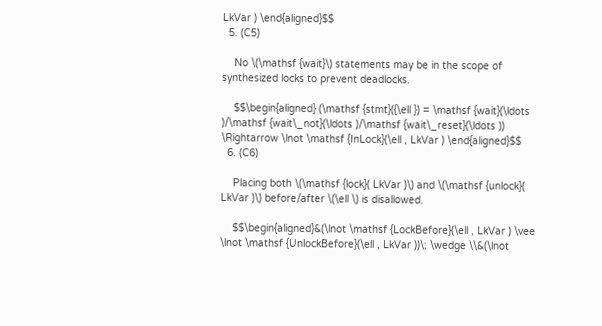LkVar ) \end{aligned}$$
  5. (C5)

    No \(\mathsf {wait}\) statements may be in the scope of synthesized locks to prevent deadlocks.

    $$\begin{aligned} (\mathsf {stmt}({\ell }) = \mathsf {wait}(\ldots )/\mathsf {wait\_not}(\ldots )/\mathsf {wait\_reset}(\ldots )) \Rightarrow \lnot \mathsf {InLock}(\ell , LkVar ) \end{aligned}$$
  6. (C6)

    Placing both \(\mathsf {lock}( LkVar )\) and \(\mathsf {unlock}( LkVar )\) before/after \(\ell \) is disallowed.

    $$\begin{aligned}&(\lnot \mathsf {LockBefore}(\ell , LkVar ) \vee \lnot \mathsf {UnlockBefore}(\ell , LkVar ))\; \wedge \\&(\lnot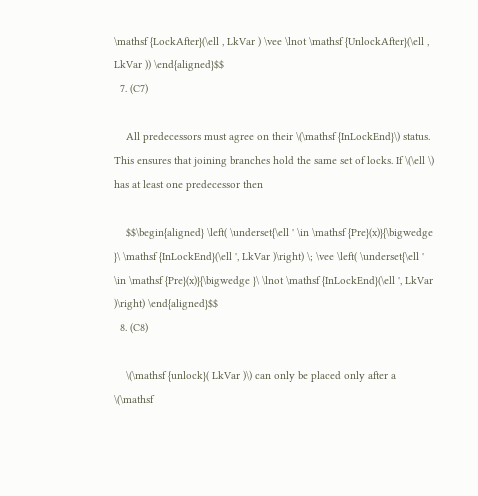\mathsf {LockAfter}(\ell , LkVar ) \vee \lnot \mathsf {UnlockAfter}(\ell , LkVar )) \end{aligned}$$
  7. (C7)

    All predecessors must agree on their \(\mathsf {InLockEnd}\) status. This ensures that joining branches hold the same set of locks. If \(\ell \) has at least one predecessor then

    $$\begin{aligned} \left( \underset{\ell ' \in \mathsf {Pre}(x)}{\bigwedge }\ \mathsf {InLockEnd}(\ell ', LkVar )\right) \; \vee \left( \underset{\ell ' \in \mathsf {Pre}(x)}{\bigwedge }\ \lnot \mathsf {InLockEnd}(\ell ', LkVar )\right) \end{aligned}$$
  8. (C8)

    \(\mathsf {unlock}( LkVar )\) can only be placed only after a \(\mathsf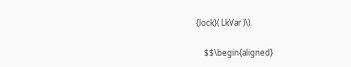{lock}( LkVar )\).

    $$\begin{aligned}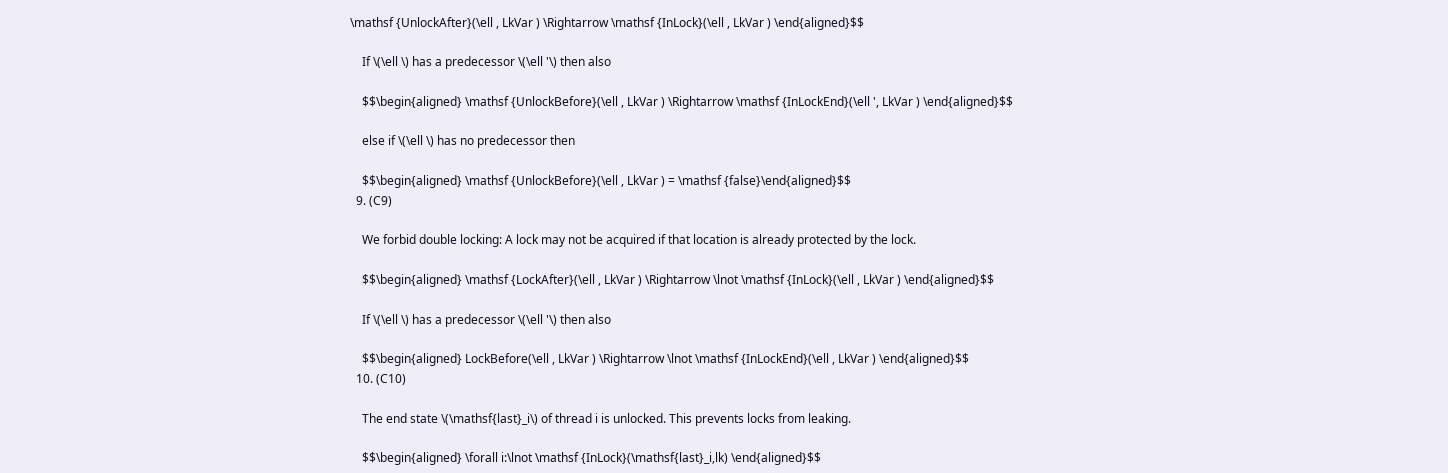\mathsf {UnlockAfter}(\ell , LkVar ) \Rightarrow \mathsf {InLock}(\ell , LkVar ) \end{aligned}$$

    If \(\ell \) has a predecessor \(\ell '\) then also

    $$\begin{aligned} \mathsf {UnlockBefore}(\ell , LkVar ) \Rightarrow \mathsf {InLockEnd}(\ell ', LkVar ) \end{aligned}$$

    else if \(\ell \) has no predecessor then

    $$\begin{aligned} \mathsf {UnlockBefore}(\ell , LkVar ) = \mathsf {false}\end{aligned}$$
  9. (C9)

    We forbid double locking: A lock may not be acquired if that location is already protected by the lock.

    $$\begin{aligned} \mathsf {LockAfter}(\ell , LkVar ) \Rightarrow \lnot \mathsf {InLock}(\ell , LkVar ) \end{aligned}$$

    If \(\ell \) has a predecessor \(\ell '\) then also

    $$\begin{aligned} LockBefore(\ell , LkVar ) \Rightarrow \lnot \mathsf {InLockEnd}(\ell , LkVar ) \end{aligned}$$
  10. (C10)

    The end state \(\mathsf{last}_i\) of thread i is unlocked. This prevents locks from leaking.

    $$\begin{aligned} \forall i:\lnot \mathsf {InLock}(\mathsf{last}_i,lk) \end{aligned}$$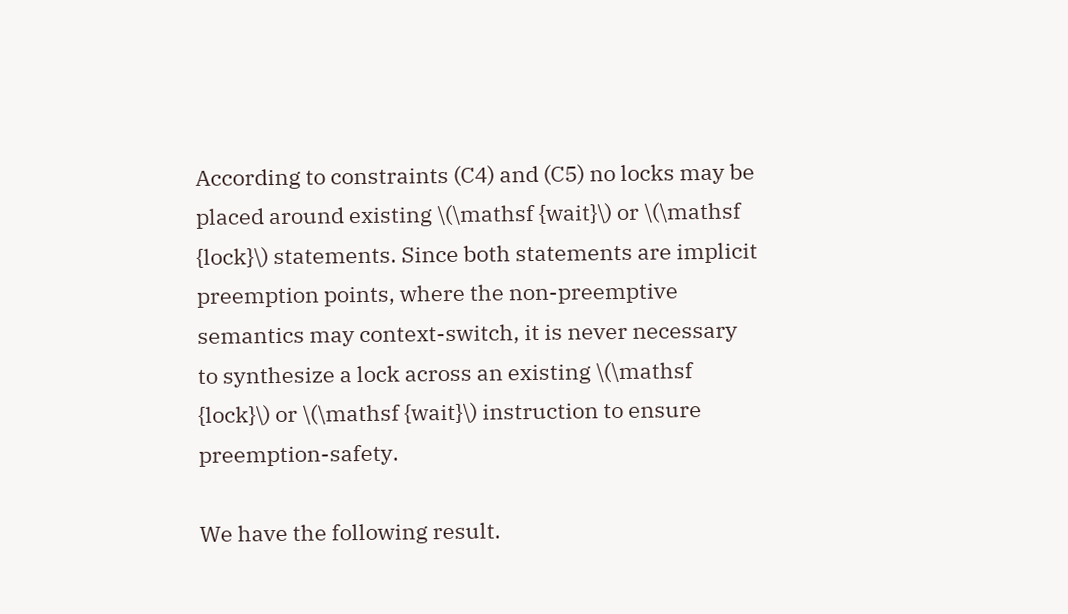According to constraints (C4) and (C5) no locks may be placed around existing \(\mathsf {wait}\) or \(\mathsf {lock}\) statements. Since both statements are implicit preemption points, where the non-preemptive semantics may context-switch, it is never necessary to synthesize a lock across an existing \(\mathsf {lock}\) or \(\mathsf {wait}\) instruction to ensure preemption-safety.

We have the following result.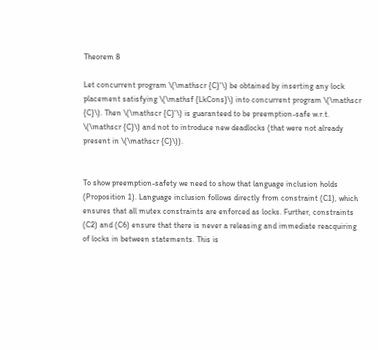Theorem 8

Let concurrent program \(\mathscr {C}'\) be obtained by inserting any lock placement satisfying \(\mathsf {LkCons}\) into concurrent program \(\mathscr {C}\). Then \(\mathscr {C}'\) is guaranteed to be preemption-safe w.r.t. \(\mathscr {C}\) and not to introduce new deadlocks (that were not already present in \(\mathscr {C}\)).


To show preemption-safety we need to show that language inclusion holds (Proposition 1). Language inclusion follows directly from constraint (C1), which ensures that all mutex constraints are enforced as locks. Further, constraints (C2) and (C6) ensure that there is never a releasing and immediate reacquiring of locks in between statements. This is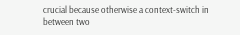crucial because otherwise a context-switch in between two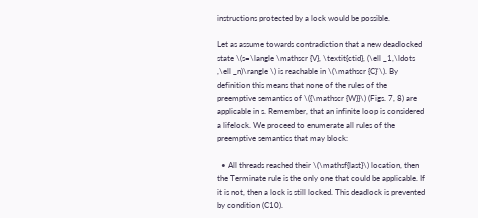instructions protected by a lock would be possible.

Let as assume towards contradiction that a new deadlocked state \(s=\langle \mathscr {V}, \textit{ctid}, (\ell _1,\ldots ,\ell _n)\rangle \) is reachable in \(\mathscr {C}'\). By definition this means that none of the rules of the preemptive semantics of \({\mathscr {W}}\) (Figs. 7, 8) are applicable in s. Remember, that an infinite loop is considered a lifelock. We proceed to enumerate all rules of the preemptive semantics that may block:

  • All threads reached their \(\mathsf{last}\) location, then the Terminate rule is the only one that could be applicable. If it is not, then a lock is still locked. This deadlock is prevented by condition (C10).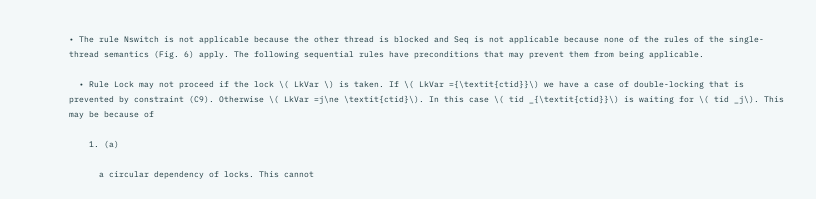• The rule Nswitch is not applicable because the other thread is blocked and Seq is not applicable because none of the rules of the single-thread semantics (Fig. 6) apply. The following sequential rules have preconditions that may prevent them from being applicable.

  • Rule Lock may not proceed if the lock \( LkVar \) is taken. If \( LkVar ={\textit{ctid}}\) we have a case of double-locking that is prevented by constraint (C9). Otherwise \( LkVar =j\ne \textit{ctid}\). In this case \( tid _{\textit{ctid}}\) is waiting for \( tid _j\). This may be because of

    1. (a)

      a circular dependency of locks. This cannot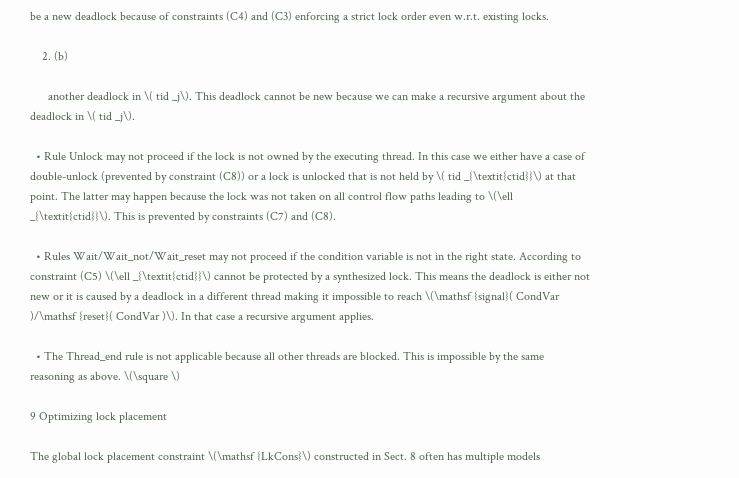be a new deadlock because of constraints (C4) and (C3) enforcing a strict lock order even w.r.t. existing locks.

    2. (b)

      another deadlock in \( tid _j\). This deadlock cannot be new because we can make a recursive argument about the deadlock in \( tid _j\).

  • Rule Unlock may not proceed if the lock is not owned by the executing thread. In this case we either have a case of double-unlock (prevented by constraint (C8)) or a lock is unlocked that is not held by \( tid _{\textit{ctid}}\) at that point. The latter may happen because the lock was not taken on all control flow paths leading to \(\ell _{\textit{ctid}}\). This is prevented by constraints (C7) and (C8).

  • Rules Wait/Wait_not/Wait_reset may not proceed if the condition variable is not in the right state. According to constraint (C5) \(\ell _{\textit{ctid}}\) cannot be protected by a synthesized lock. This means the deadlock is either not new or it is caused by a deadlock in a different thread making it impossible to reach \(\mathsf {signal}( CondVar )/\mathsf {reset}( CondVar )\). In that case a recursive argument applies.

  • The Thread_end rule is not applicable because all other threads are blocked. This is impossible by the same reasoning as above. \(\square \)

9 Optimizing lock placement

The global lock placement constraint \(\mathsf {LkCons}\) constructed in Sect. 8 often has multiple models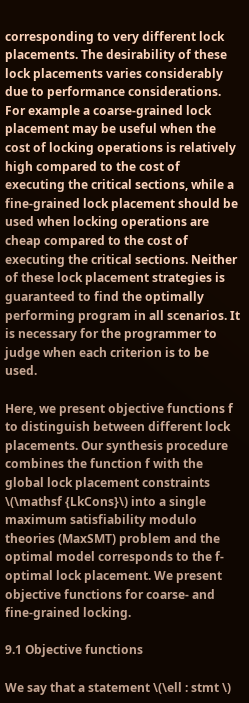corresponding to very different lock placements. The desirability of these lock placements varies considerably due to performance considerations. For example a coarse-grained lock placement may be useful when the cost of locking operations is relatively high compared to the cost of executing the critical sections, while a fine-grained lock placement should be used when locking operations are cheap compared to the cost of executing the critical sections. Neither of these lock placement strategies is guaranteed to find the optimally performing program in all scenarios. It is necessary for the programmer to judge when each criterion is to be used.

Here, we present objective functions f to distinguish between different lock placements. Our synthesis procedure combines the function f with the global lock placement constraints \(\mathsf {LkCons}\) into a single maximum satisfiability modulo theories (MaxSMT) problem and the optimal model corresponds to the f-optimal lock placement. We present objective functions for coarse- and fine-grained locking.

9.1 Objective functions

We say that a statement \(\ell : stmt \)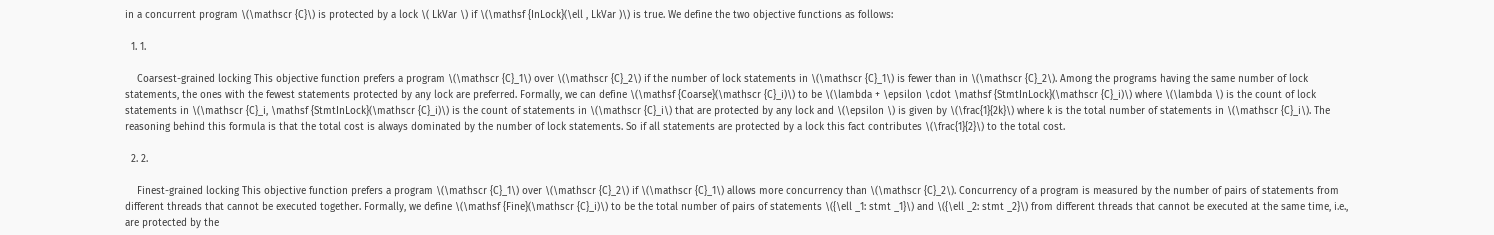in a concurrent program \(\mathscr {C}\) is protected by a lock \( LkVar \) if \(\mathsf {InLock}(\ell , LkVar )\) is true. We define the two objective functions as follows:

  1. 1.

    Coarsest-grained locking This objective function prefers a program \(\mathscr {C}_1\) over \(\mathscr {C}_2\) if the number of lock statements in \(\mathscr {C}_1\) is fewer than in \(\mathscr {C}_2\). Among the programs having the same number of lock statements, the ones with the fewest statements protected by any lock are preferred. Formally, we can define \(\mathsf {Coarse}(\mathscr {C}_i)\) to be \(\lambda + \epsilon \cdot \mathsf {StmtInLock}(\mathscr {C}_i)\) where \(\lambda \) is the count of lock statements in \(\mathscr {C}_i, \mathsf {StmtInLock}(\mathscr {C}_i)\) is the count of statements in \(\mathscr {C}_i\) that are protected by any lock and \(\epsilon \) is given by \(\frac{1}{2k}\) where k is the total number of statements in \(\mathscr {C}_i\). The reasoning behind this formula is that the total cost is always dominated by the number of lock statements. So if all statements are protected by a lock this fact contributes \(\frac{1}{2}\) to the total cost.

  2. 2.

    Finest-grained locking This objective function prefers a program \(\mathscr {C}_1\) over \(\mathscr {C}_2\) if \(\mathscr {C}_1\) allows more concurrency than \(\mathscr {C}_2\). Concurrency of a program is measured by the number of pairs of statements from different threads that cannot be executed together. Formally, we define \(\mathsf {Fine}(\mathscr {C}_i)\) to be the total number of pairs of statements \({\ell _1: stmt _1}\) and \({\ell _2: stmt _2}\) from different threads that cannot be executed at the same time, i.e., are protected by the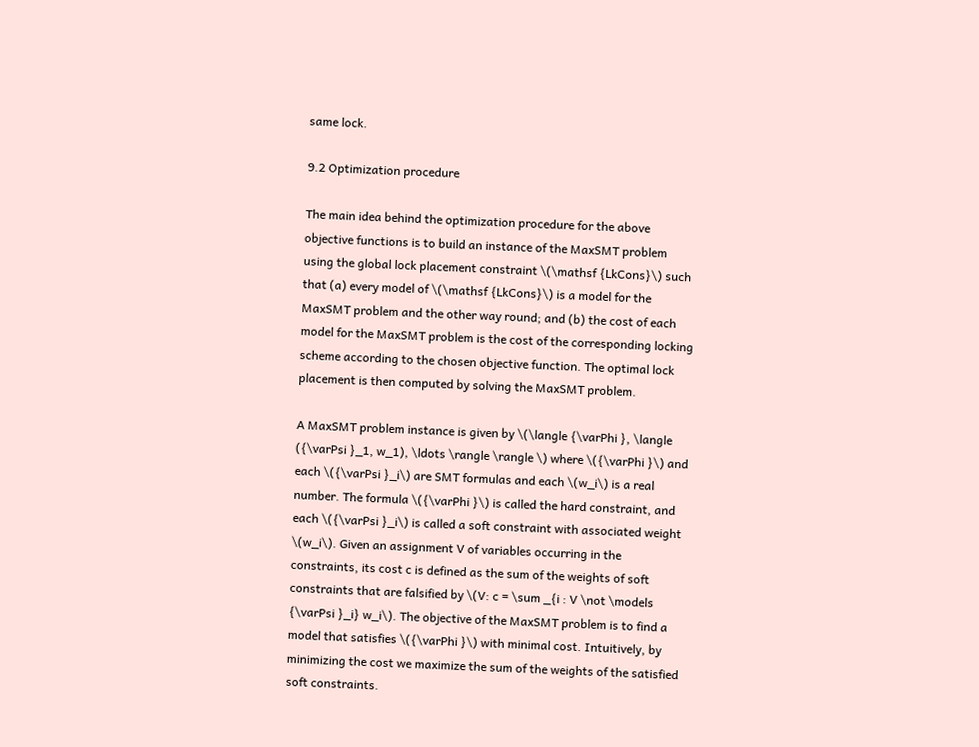same lock.

9.2 Optimization procedure

The main idea behind the optimization procedure for the above objective functions is to build an instance of the MaxSMT problem using the global lock placement constraint \(\mathsf {LkCons}\) such that (a) every model of \(\mathsf {LkCons}\) is a model for the MaxSMT problem and the other way round; and (b) the cost of each model for the MaxSMT problem is the cost of the corresponding locking scheme according to the chosen objective function. The optimal lock placement is then computed by solving the MaxSMT problem.

A MaxSMT problem instance is given by \(\langle {\varPhi }, \langle ({\varPsi }_1, w_1), \ldots \rangle \rangle \) where \({\varPhi }\) and each \({\varPsi }_i\) are SMT formulas and each \(w_i\) is a real number. The formula \({\varPhi }\) is called the hard constraint, and each \({\varPsi }_i\) is called a soft constraint with associated weight \(w_i\). Given an assignment V of variables occurring in the constraints, its cost c is defined as the sum of the weights of soft constraints that are falsified by \(V: c = \sum _{i : V \not \models {\varPsi }_i} w_i\). The objective of the MaxSMT problem is to find a model that satisfies \({\varPhi }\) with minimal cost. Intuitively, by minimizing the cost we maximize the sum of the weights of the satisfied soft constraints.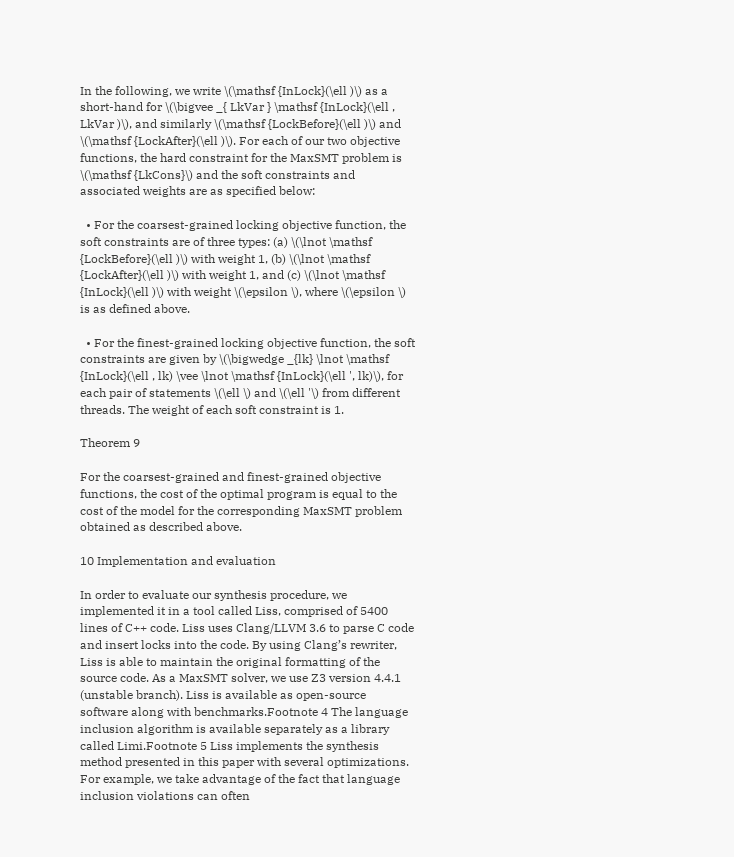In the following, we write \(\mathsf {InLock}(\ell )\) as a short-hand for \(\bigvee _{ LkVar } \mathsf {InLock}(\ell , LkVar )\), and similarly \(\mathsf {LockBefore}(\ell )\) and \(\mathsf {LockAfter}(\ell )\). For each of our two objective functions, the hard constraint for the MaxSMT problem is \(\mathsf {LkCons}\) and the soft constraints and associated weights are as specified below:

  • For the coarsest-grained locking objective function, the soft constraints are of three types: (a) \(\lnot \mathsf {LockBefore}(\ell )\) with weight 1, (b) \(\lnot \mathsf {LockAfter}(\ell )\) with weight 1, and (c) \(\lnot \mathsf {InLock}(\ell )\) with weight \(\epsilon \), where \(\epsilon \) is as defined above.

  • For the finest-grained locking objective function, the soft constraints are given by \(\bigwedge _{lk} \lnot \mathsf {InLock}(\ell , lk) \vee \lnot \mathsf {InLock}(\ell ', lk)\), for each pair of statements \(\ell \) and \(\ell '\) from different threads. The weight of each soft constraint is 1.

Theorem 9

For the coarsest-grained and finest-grained objective functions, the cost of the optimal program is equal to the cost of the model for the corresponding MaxSMT problem obtained as described above.

10 Implementation and evaluation

In order to evaluate our synthesis procedure, we implemented it in a tool called Liss, comprised of 5400 lines of C++ code. Liss uses Clang/LLVM 3.6 to parse C code and insert locks into the code. By using Clang’s rewriter, Liss is able to maintain the original formatting of the source code. As a MaxSMT solver, we use Z3 version 4.4.1 (unstable branch). Liss is available as open-source software along with benchmarks.Footnote 4 The language inclusion algorithm is available separately as a library called Limi.Footnote 5 Liss implements the synthesis method presented in this paper with several optimizations. For example, we take advantage of the fact that language inclusion violations can often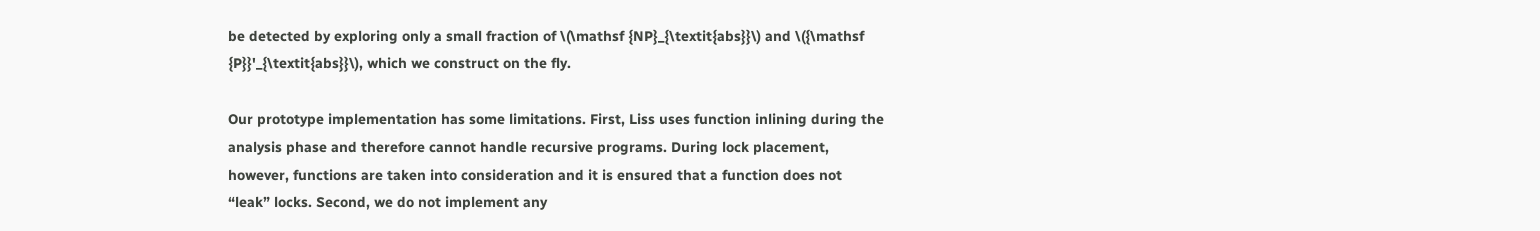be detected by exploring only a small fraction of \(\mathsf {NP}_{\textit{abs}}\) and \({\mathsf {P}}'_{\textit{abs}}\), which we construct on the fly.

Our prototype implementation has some limitations. First, Liss uses function inlining during the analysis phase and therefore cannot handle recursive programs. During lock placement, however, functions are taken into consideration and it is ensured that a function does not “leak” locks. Second, we do not implement any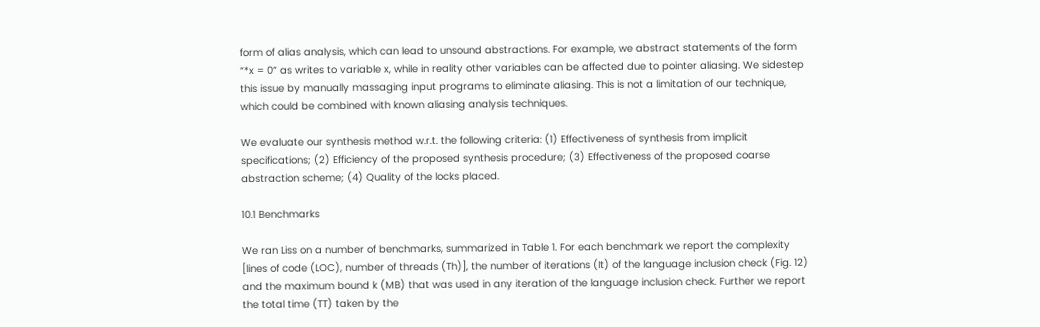form of alias analysis, which can lead to unsound abstractions. For example, we abstract statements of the form “*x = 0” as writes to variable x, while in reality other variables can be affected due to pointer aliasing. We sidestep this issue by manually massaging input programs to eliminate aliasing. This is not a limitation of our technique, which could be combined with known aliasing analysis techniques.

We evaluate our synthesis method w.r.t. the following criteria: (1) Effectiveness of synthesis from implicit specifications; (2) Efficiency of the proposed synthesis procedure; (3) Effectiveness of the proposed coarse abstraction scheme; (4) Quality of the locks placed.

10.1 Benchmarks

We ran Liss on a number of benchmarks, summarized in Table 1. For each benchmark we report the complexity [lines of code (LOC), number of threads (Th)], the number of iterations (It) of the language inclusion check (Fig. 12) and the maximum bound k (MB) that was used in any iteration of the language inclusion check. Further we report the total time (TT) taken by the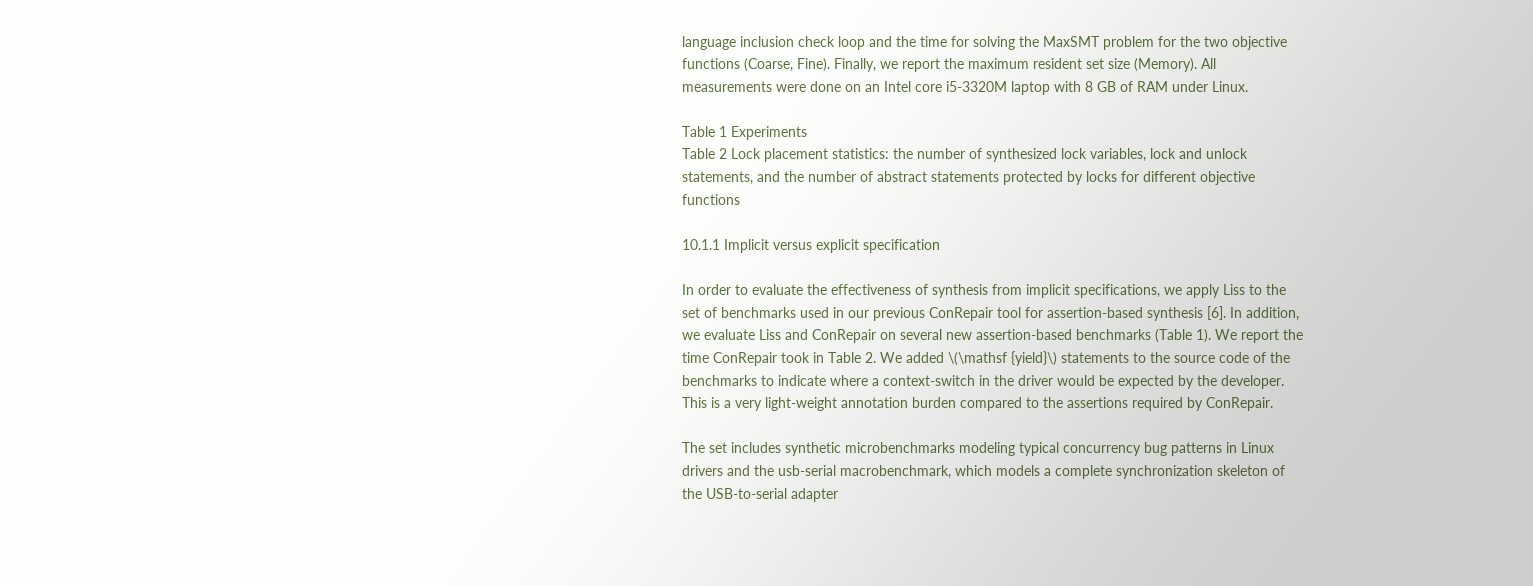language inclusion check loop and the time for solving the MaxSMT problem for the two objective functions (Coarse, Fine). Finally, we report the maximum resident set size (Memory). All measurements were done on an Intel core i5-3320M laptop with 8 GB of RAM under Linux.

Table 1 Experiments
Table 2 Lock placement statistics: the number of synthesized lock variables, lock and unlock statements, and the number of abstract statements protected by locks for different objective functions

10.1.1 Implicit versus explicit specification

In order to evaluate the effectiveness of synthesis from implicit specifications, we apply Liss to the set of benchmarks used in our previous ConRepair tool for assertion-based synthesis [6]. In addition, we evaluate Liss and ConRepair on several new assertion-based benchmarks (Table 1). We report the time ConRepair took in Table 2. We added \(\mathsf {yield}\) statements to the source code of the benchmarks to indicate where a context-switch in the driver would be expected by the developer. This is a very light-weight annotation burden compared to the assertions required by ConRepair.

The set includes synthetic microbenchmarks modeling typical concurrency bug patterns in Linux drivers and the usb-serial macrobenchmark, which models a complete synchronization skeleton of the USB-to-serial adapter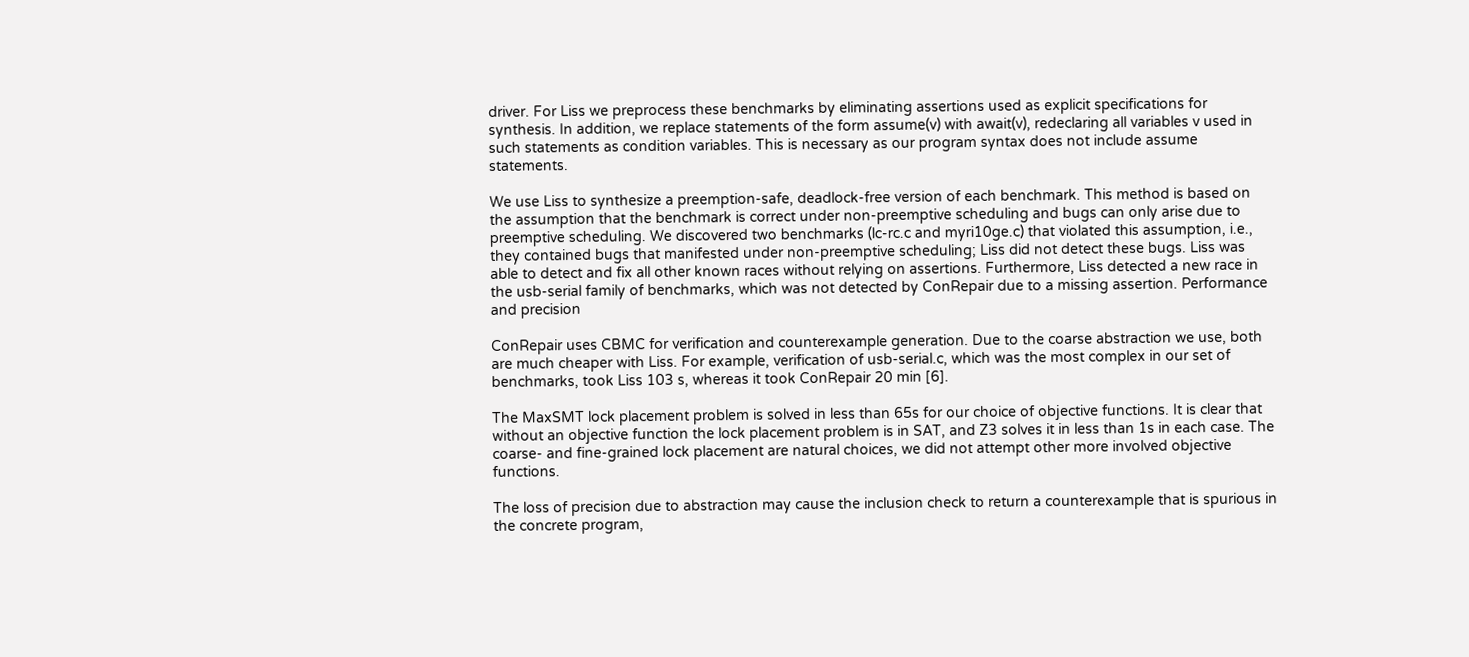driver. For Liss we preprocess these benchmarks by eliminating assertions used as explicit specifications for synthesis. In addition, we replace statements of the form assume(v) with await(v), redeclaring all variables v used in such statements as condition variables. This is necessary as our program syntax does not include assume statements.

We use Liss to synthesize a preemption-safe, deadlock-free version of each benchmark. This method is based on the assumption that the benchmark is correct under non-preemptive scheduling and bugs can only arise due to preemptive scheduling. We discovered two benchmarks (lc-rc.c and myri10ge.c) that violated this assumption, i.e., they contained bugs that manifested under non-preemptive scheduling; Liss did not detect these bugs. Liss was able to detect and fix all other known races without relying on assertions. Furthermore, Liss detected a new race in the usb-serial family of benchmarks, which was not detected by ConRepair due to a missing assertion. Performance and precision

ConRepair uses CBMC for verification and counterexample generation. Due to the coarse abstraction we use, both are much cheaper with Liss. For example, verification of usb-serial.c, which was the most complex in our set of benchmarks, took Liss 103 s, whereas it took ConRepair 20 min [6].

The MaxSMT lock placement problem is solved in less than 65s for our choice of objective functions. It is clear that without an objective function the lock placement problem is in SAT, and Z3 solves it in less than 1s in each case. The coarse- and fine-grained lock placement are natural choices, we did not attempt other more involved objective functions.

The loss of precision due to abstraction may cause the inclusion check to return a counterexample that is spurious in the concrete program,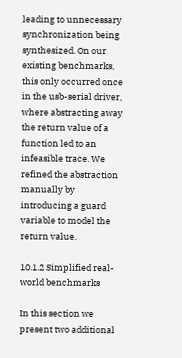leading to unnecessary synchronization being synthesized. On our existing benchmarks, this only occurred once in the usb-serial driver, where abstracting away the return value of a function led to an infeasible trace. We refined the abstraction manually by introducing a guard variable to model the return value.

10.1.2 Simplified real-world benchmarks

In this section we present two additional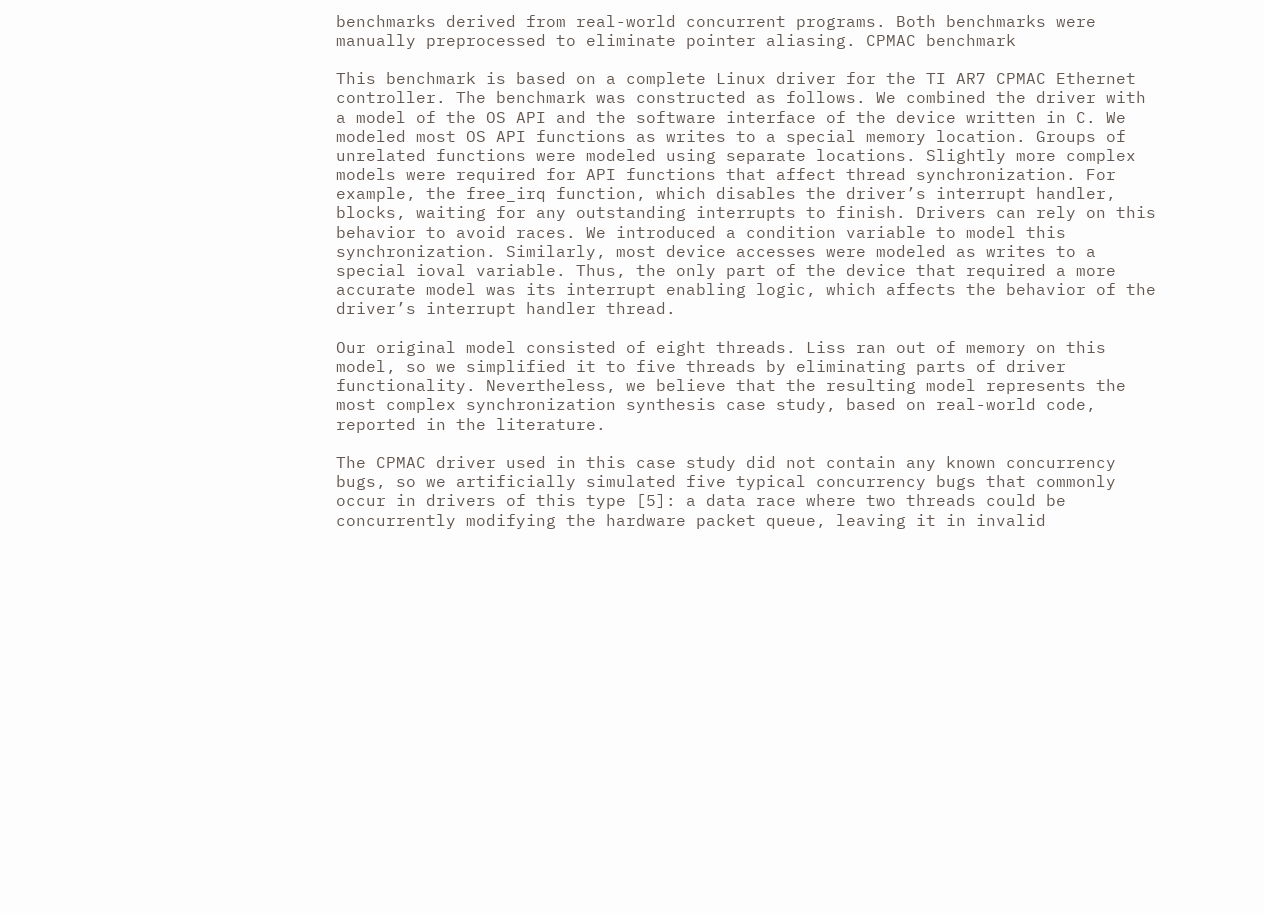benchmarks derived from real-world concurrent programs. Both benchmarks were manually preprocessed to eliminate pointer aliasing. CPMAC benchmark

This benchmark is based on a complete Linux driver for the TI AR7 CPMAC Ethernet controller. The benchmark was constructed as follows. We combined the driver with a model of the OS API and the software interface of the device written in C. We modeled most OS API functions as writes to a special memory location. Groups of unrelated functions were modeled using separate locations. Slightly more complex models were required for API functions that affect thread synchronization. For example, the free_irq function, which disables the driver’s interrupt handler, blocks, waiting for any outstanding interrupts to finish. Drivers can rely on this behavior to avoid races. We introduced a condition variable to model this synchronization. Similarly, most device accesses were modeled as writes to a special ioval variable. Thus, the only part of the device that required a more accurate model was its interrupt enabling logic, which affects the behavior of the driver’s interrupt handler thread.

Our original model consisted of eight threads. Liss ran out of memory on this model, so we simplified it to five threads by eliminating parts of driver functionality. Nevertheless, we believe that the resulting model represents the most complex synchronization synthesis case study, based on real-world code, reported in the literature.

The CPMAC driver used in this case study did not contain any known concurrency bugs, so we artificially simulated five typical concurrency bugs that commonly occur in drivers of this type [5]: a data race where two threads could be concurrently modifying the hardware packet queue, leaving it in invalid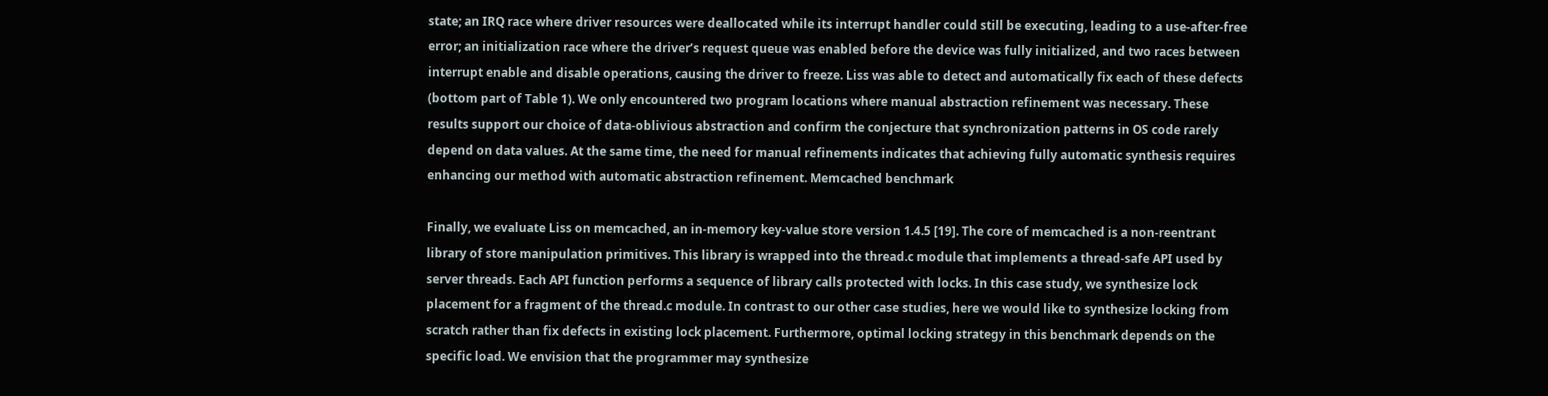state; an IRQ race where driver resources were deallocated while its interrupt handler could still be executing, leading to a use-after-free error; an initialization race where the driver’s request queue was enabled before the device was fully initialized, and two races between interrupt enable and disable operations, causing the driver to freeze. Liss was able to detect and automatically fix each of these defects (bottom part of Table 1). We only encountered two program locations where manual abstraction refinement was necessary. These results support our choice of data-oblivious abstraction and confirm the conjecture that synchronization patterns in OS code rarely depend on data values. At the same time, the need for manual refinements indicates that achieving fully automatic synthesis requires enhancing our method with automatic abstraction refinement. Memcached benchmark

Finally, we evaluate Liss on memcached, an in-memory key-value store version 1.4.5 [19]. The core of memcached is a non-reentrant library of store manipulation primitives. This library is wrapped into the thread.c module that implements a thread-safe API used by server threads. Each API function performs a sequence of library calls protected with locks. In this case study, we synthesize lock placement for a fragment of the thread.c module. In contrast to our other case studies, here we would like to synthesize locking from scratch rather than fix defects in existing lock placement. Furthermore, optimal locking strategy in this benchmark depends on the specific load. We envision that the programmer may synthesize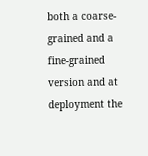both a coarse-grained and a fine-grained version and at deployment the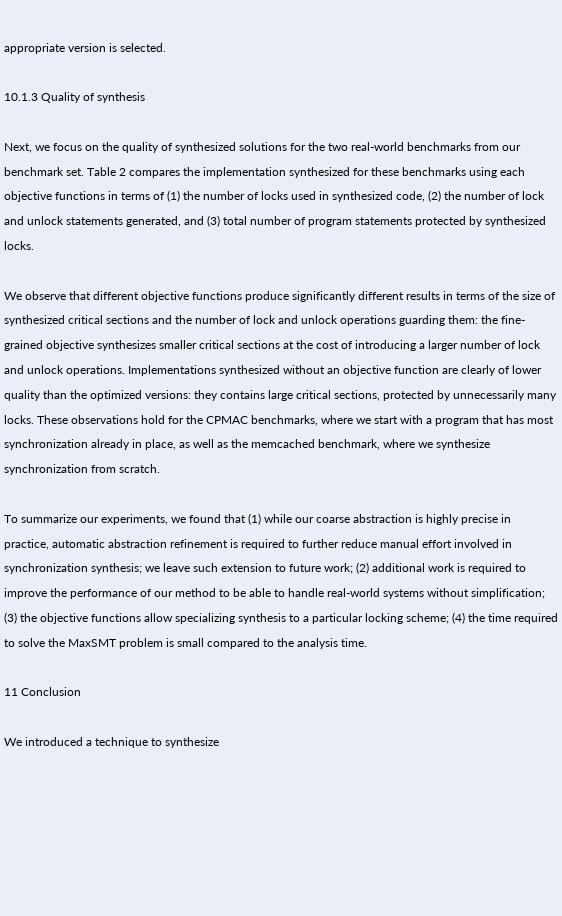appropriate version is selected.

10.1.3 Quality of synthesis

Next, we focus on the quality of synthesized solutions for the two real-world benchmarks from our benchmark set. Table 2 compares the implementation synthesized for these benchmarks using each objective functions in terms of (1) the number of locks used in synthesized code, (2) the number of lock and unlock statements generated, and (3) total number of program statements protected by synthesized locks.

We observe that different objective functions produce significantly different results in terms of the size of synthesized critical sections and the number of lock and unlock operations guarding them: the fine-grained objective synthesizes smaller critical sections at the cost of introducing a larger number of lock and unlock operations. Implementations synthesized without an objective function are clearly of lower quality than the optimized versions: they contains large critical sections, protected by unnecessarily many locks. These observations hold for the CPMAC benchmarks, where we start with a program that has most synchronization already in place, as well as the memcached benchmark, where we synthesize synchronization from scratch.

To summarize our experiments, we found that (1) while our coarse abstraction is highly precise in practice, automatic abstraction refinement is required to further reduce manual effort involved in synchronization synthesis; we leave such extension to future work; (2) additional work is required to improve the performance of our method to be able to handle real-world systems without simplification; (3) the objective functions allow specializing synthesis to a particular locking scheme; (4) the time required to solve the MaxSMT problem is small compared to the analysis time.

11 Conclusion

We introduced a technique to synthesize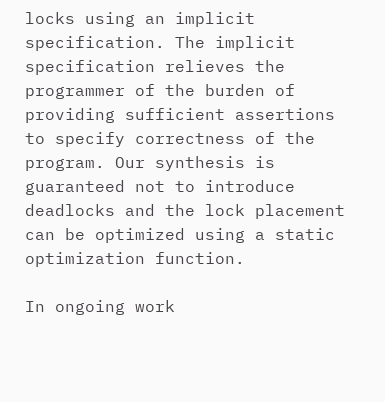locks using an implicit specification. The implicit specification relieves the programmer of the burden of providing sufficient assertions to specify correctness of the program. Our synthesis is guaranteed not to introduce deadlocks and the lock placement can be optimized using a static optimization function.

In ongoing work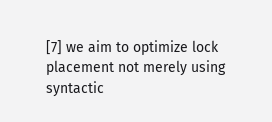[7] we aim to optimize lock placement not merely using syntactic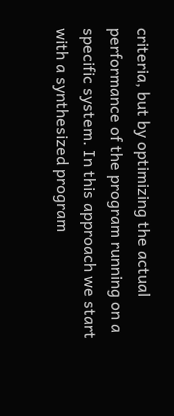criteria, but by optimizing the actual performance of the program running on a specific system. In this approach we start with a synthesized program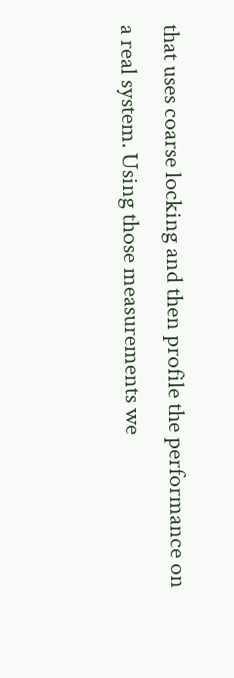that uses coarse locking and then profile the performance on a real system. Using those measurements we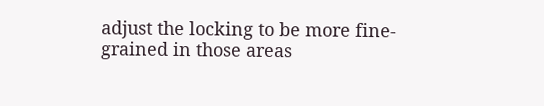adjust the locking to be more fine-grained in those areas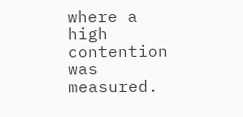where a high contention was measured.